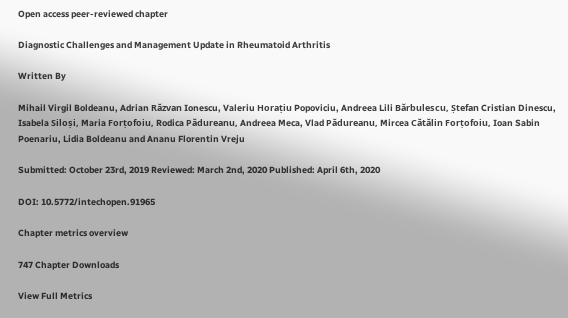Open access peer-reviewed chapter

Diagnostic Challenges and Management Update in Rheumatoid Arthritis

Written By

Mihail Virgil Boldeanu, Adrian Răzvan Ionescu, Valeriu Horațiu Popoviciu, Andreea Lili Bărbulescu, Ștefan Cristian Dinescu, Isabela Siloși, Maria Forțofoiu, Rodica Pădureanu, Andreea Meca, Vlad Pădureanu, Mircea Cătălin Forțofoiu, Ioan Sabin Poenariu, Lidia Boldeanu and Ananu Florentin Vreju

Submitted: October 23rd, 2019 Reviewed: March 2nd, 2020 Published: April 6th, 2020

DOI: 10.5772/intechopen.91965

Chapter metrics overview

747 Chapter Downloads

View Full Metrics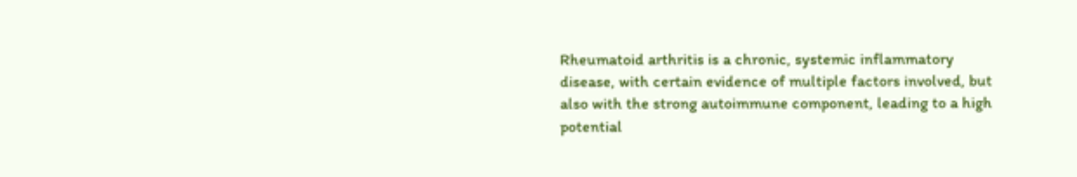Rheumatoid arthritis is a chronic, systemic inflammatory disease, with certain evidence of multiple factors involved, but also with the strong autoimmune component, leading to a high potential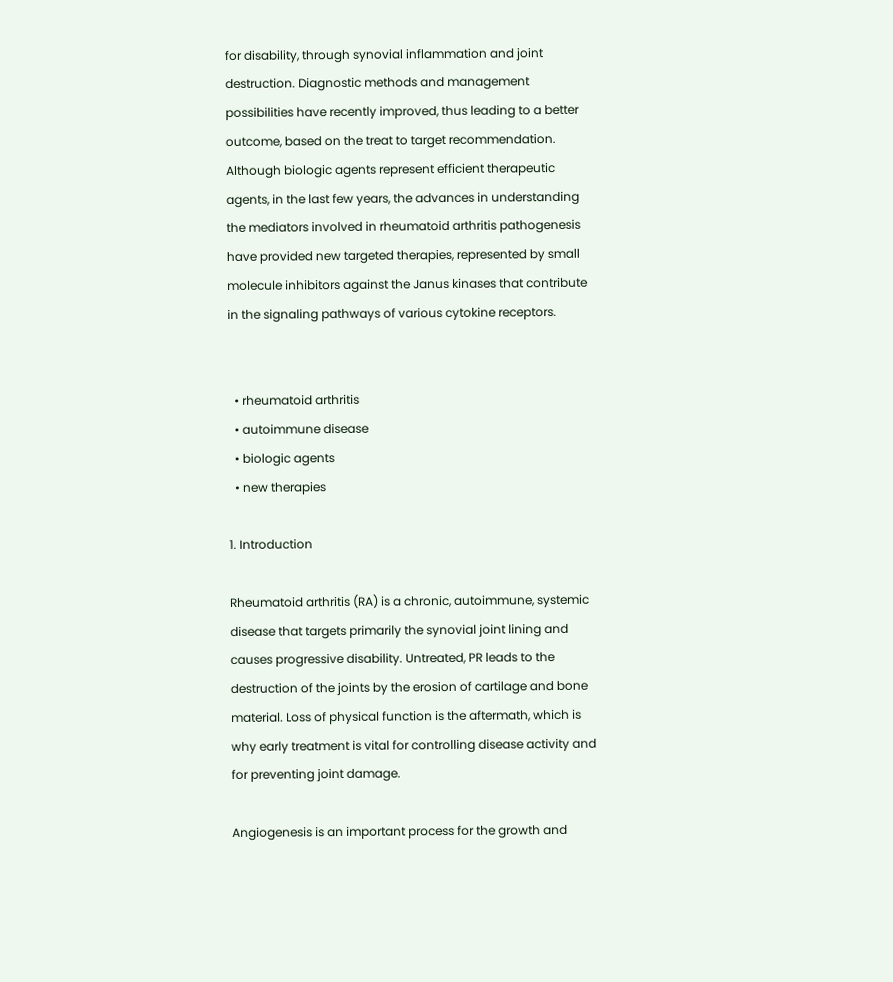for disability, through synovial inflammation and joint destruction. Diagnostic methods and management possibilities have recently improved, thus leading to a better outcome, based on the treat to target recommendation. Although biologic agents represent efficient therapeutic agents, in the last few years, the advances in understanding the mediators involved in rheumatoid arthritis pathogenesis have provided new targeted therapies, represented by small molecule inhibitors against the Janus kinases that contribute in the signaling pathways of various cytokine receptors.


  • rheumatoid arthritis
  • autoimmune disease
  • biologic agents
  • new therapies

1. Introduction

Rheumatoid arthritis (RA) is a chronic, autoimmune, systemic disease that targets primarily the synovial joint lining and causes progressive disability. Untreated, PR leads to the destruction of the joints by the erosion of cartilage and bone material. Loss of physical function is the aftermath, which is why early treatment is vital for controlling disease activity and for preventing joint damage.

Angiogenesis is an important process for the growth and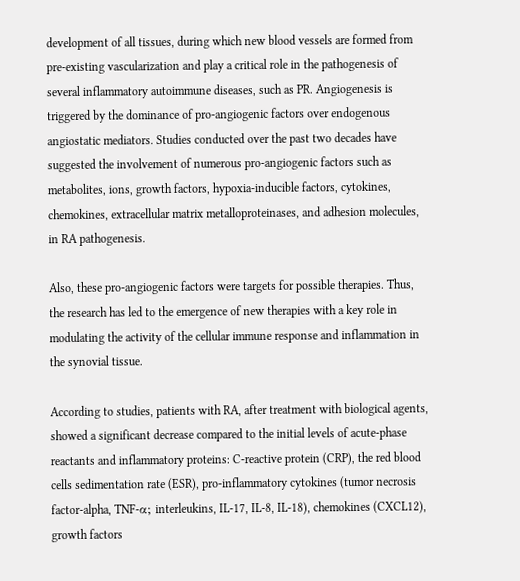development of all tissues, during which new blood vessels are formed from pre-existing vascularization and play a critical role in the pathogenesis of several inflammatory autoimmune diseases, such as PR. Angiogenesis is triggered by the dominance of pro-angiogenic factors over endogenous angiostatic mediators. Studies conducted over the past two decades have suggested the involvement of numerous pro-angiogenic factors such as metabolites, ions, growth factors, hypoxia-inducible factors, cytokines, chemokines, extracellular matrix metalloproteinases, and adhesion molecules, in RA pathogenesis.

Also, these pro-angiogenic factors were targets for possible therapies. Thus, the research has led to the emergence of new therapies with a key role in modulating the activity of the cellular immune response and inflammation in the synovial tissue.

According to studies, patients with RA, after treatment with biological agents, showed a significant decrease compared to the initial levels of acute-phase reactants and inflammatory proteins: C-reactive protein (CRP), the red blood cells sedimentation rate (ESR), pro-inflammatory cytokines (tumor necrosis factor-alpha, TNF-α; interleukins, IL-17, IL-8, IL-18), chemokines (CXCL12), growth factors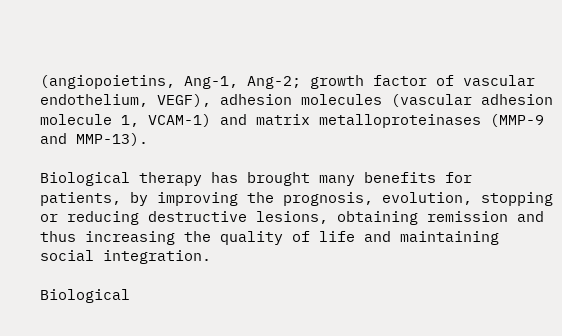(angiopoietins, Ang-1, Ang-2; growth factor of vascular endothelium, VEGF), adhesion molecules (vascular adhesion molecule 1, VCAM-1) and matrix metalloproteinases (MMP-9 and MMP-13).

Biological therapy has brought many benefits for patients, by improving the prognosis, evolution, stopping or reducing destructive lesions, obtaining remission and thus increasing the quality of life and maintaining social integration.

Biological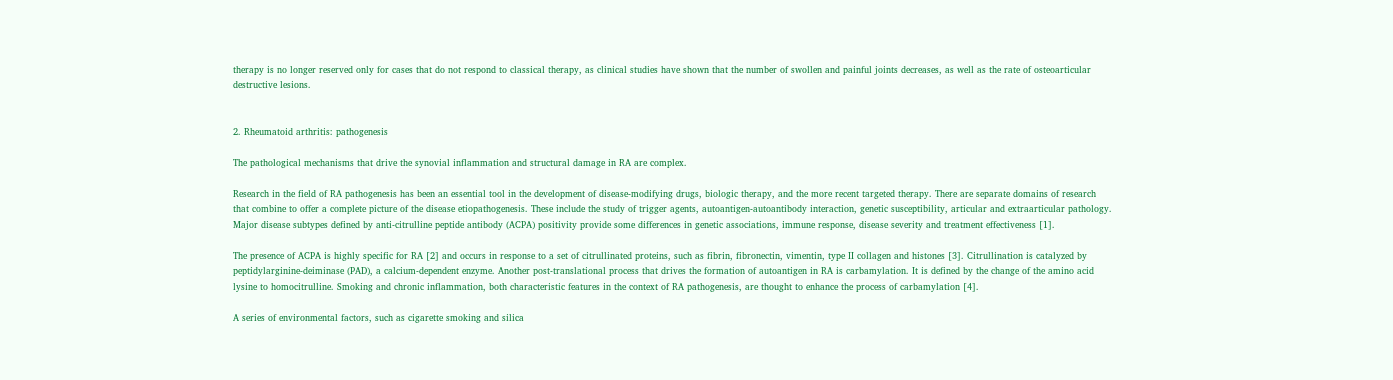therapy is no longer reserved only for cases that do not respond to classical therapy, as clinical studies have shown that the number of swollen and painful joints decreases, as well as the rate of osteoarticular destructive lesions.


2. Rheumatoid arthritis: pathogenesis

The pathological mechanisms that drive the synovial inflammation and structural damage in RA are complex.

Research in the field of RA pathogenesis has been an essential tool in the development of disease-modifying drugs, biologic therapy, and the more recent targeted therapy. There are separate domains of research that combine to offer a complete picture of the disease etiopathogenesis. These include the study of trigger agents, autoantigen-autoantibody interaction, genetic susceptibility, articular and extraarticular pathology. Major disease subtypes defined by anti-citrulline peptide antibody (ACPA) positivity provide some differences in genetic associations, immune response, disease severity and treatment effectiveness [1].

The presence of ACPA is highly specific for RA [2] and occurs in response to a set of citrullinated proteins, such as fibrin, fibronectin, vimentin, type II collagen and histones [3]. Citrullination is catalyzed by peptidylarginine-deiminase (PAD), a calcium-dependent enzyme. Another post-translational process that drives the formation of autoantigen in RA is carbamylation. It is defined by the change of the amino acid lysine to homocitrulline. Smoking and chronic inflammation, both characteristic features in the context of RA pathogenesis, are thought to enhance the process of carbamylation [4].

A series of environmental factors, such as cigarette smoking and silica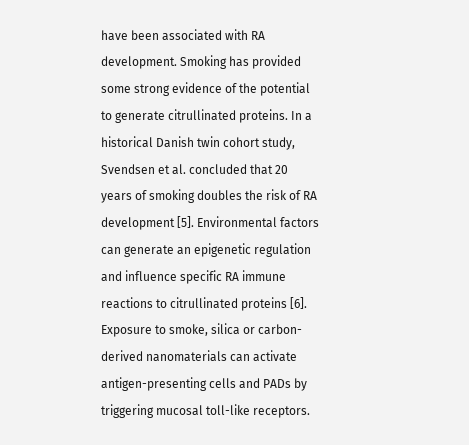have been associated with RA development. Smoking has provided some strong evidence of the potential to generate citrullinated proteins. In a historical Danish twin cohort study, Svendsen et al. concluded that 20 years of smoking doubles the risk of RA development [5]. Environmental factors can generate an epigenetic regulation and influence specific RA immune reactions to citrullinated proteins [6]. Exposure to smoke, silica or carbon-derived nanomaterials can activate antigen-presenting cells and PADs by triggering mucosal toll-like receptors.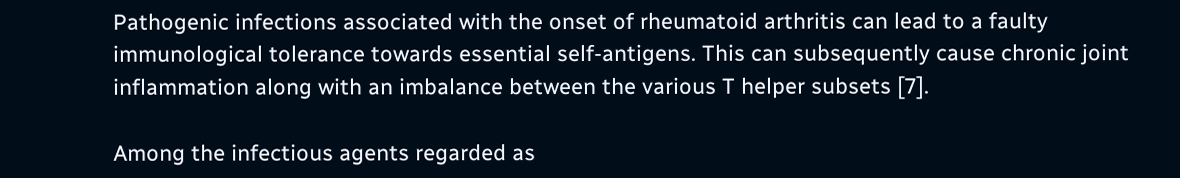Pathogenic infections associated with the onset of rheumatoid arthritis can lead to a faulty immunological tolerance towards essential self-antigens. This can subsequently cause chronic joint inflammation along with an imbalance between the various T helper subsets [7].

Among the infectious agents regarded as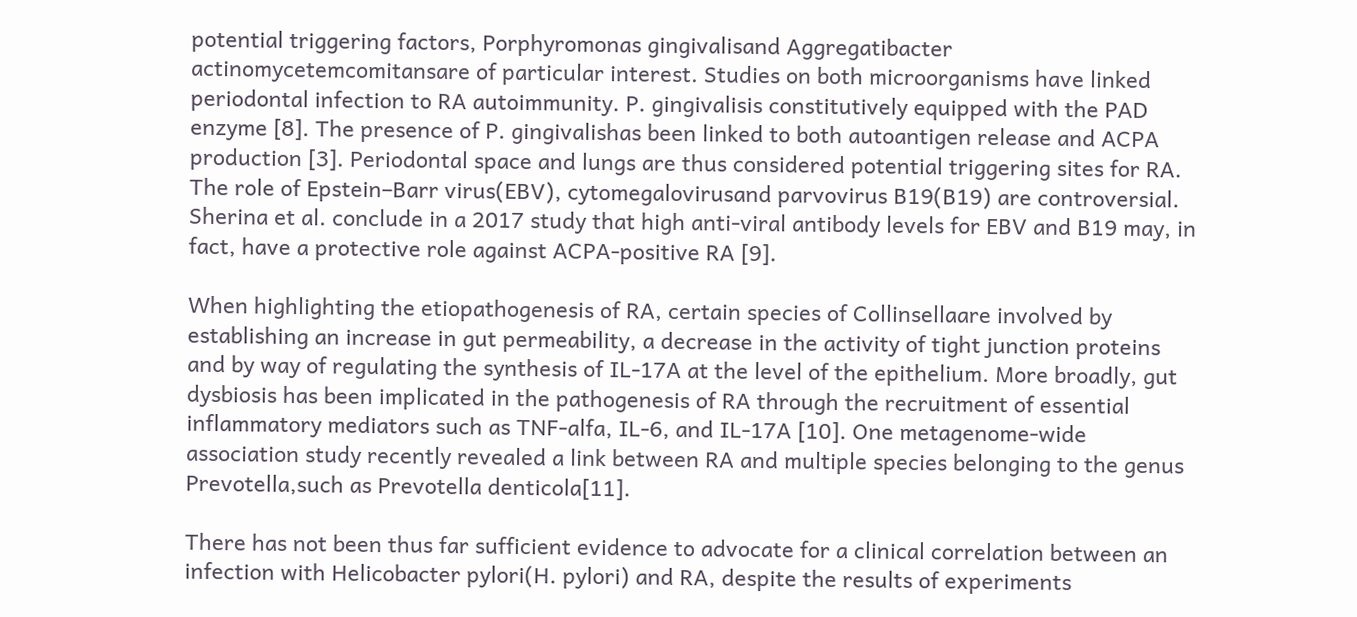potential triggering factors, Porphyromonas gingivalisand Aggregatibacter actinomycetemcomitansare of particular interest. Studies on both microorganisms have linked periodontal infection to RA autoimmunity. P. gingivalisis constitutively equipped with the PAD enzyme [8]. The presence of P. gingivalishas been linked to both autoantigen release and ACPA production [3]. Periodontal space and lungs are thus considered potential triggering sites for RA. The role of Epstein–Barr virus(EBV), cytomegalovirusand parvovirus B19(B19) are controversial. Sherina et al. conclude in a 2017 study that high anti-viral antibody levels for EBV and B19 may, in fact, have a protective role against ACPA-positive RA [9].

When highlighting the etiopathogenesis of RA, certain species of Collinsellaare involved by establishing an increase in gut permeability, a decrease in the activity of tight junction proteins and by way of regulating the synthesis of IL-17A at the level of the epithelium. More broadly, gut dysbiosis has been implicated in the pathogenesis of RA through the recruitment of essential inflammatory mediators such as TNF-alfa, IL-6, and IL-17A [10]. One metagenome-wide association study recently revealed a link between RA and multiple species belonging to the genus Prevotella,such as Prevotella denticola[11].

There has not been thus far sufficient evidence to advocate for a clinical correlation between an infection with Helicobacter pylori(H. pylori) and RA, despite the results of experiments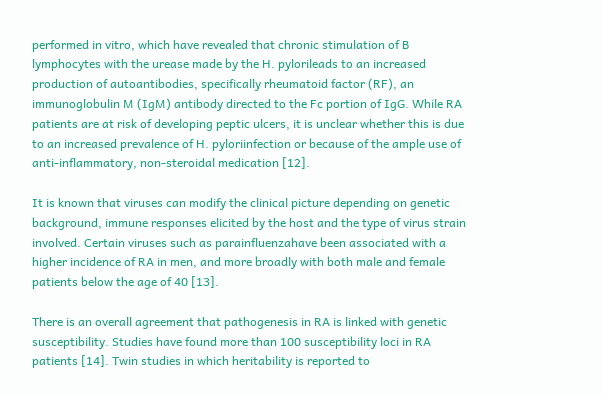performed in vitro, which have revealed that chronic stimulation of B lymphocytes with the urease made by the H. pylorileads to an increased production of autoantibodies, specifically rheumatoid factor (RF), an immunoglobulin M (IgM) antibody directed to the Fc portion of IgG. While RA patients are at risk of developing peptic ulcers, it is unclear whether this is due to an increased prevalence of H. pyloriinfection or because of the ample use of anti-inflammatory, non-steroidal medication [12].

It is known that viruses can modify the clinical picture depending on genetic background, immune responses elicited by the host and the type of virus strain involved. Certain viruses such as parainfluenzahave been associated with a higher incidence of RA in men, and more broadly with both male and female patients below the age of 40 [13].

There is an overall agreement that pathogenesis in RA is linked with genetic susceptibility. Studies have found more than 100 susceptibility loci in RA patients [14]. Twin studies in which heritability is reported to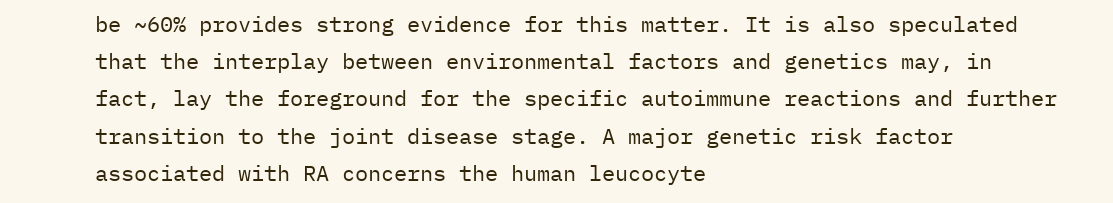be ~60% provides strong evidence for this matter. It is also speculated that the interplay between environmental factors and genetics may, in fact, lay the foreground for the specific autoimmune reactions and further transition to the joint disease stage. A major genetic risk factor associated with RA concerns the human leucocyte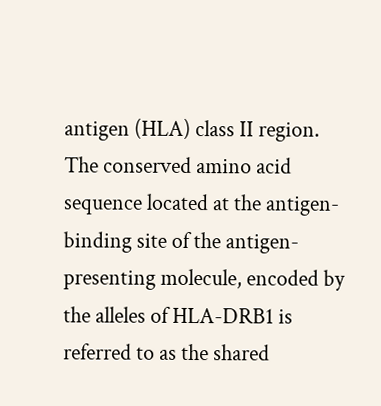antigen (HLA) class II region. The conserved amino acid sequence located at the antigen-binding site of the antigen-presenting molecule, encoded by the alleles of HLA-DRB1 is referred to as the shared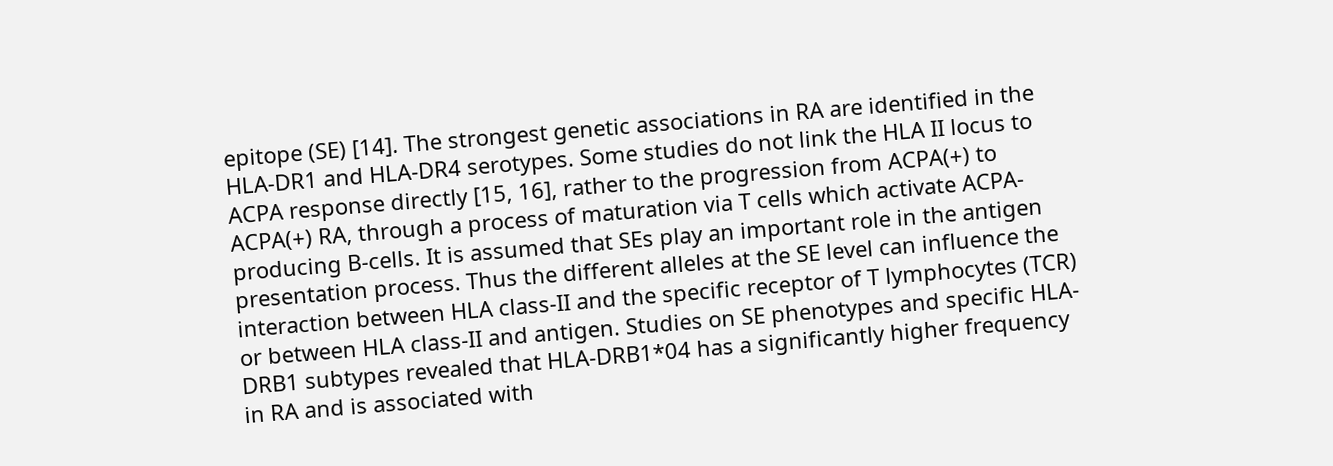epitope (SE) [14]. The strongest genetic associations in RA are identified in the HLA-DR1 and HLA-DR4 serotypes. Some studies do not link the HLA II locus to ACPA response directly [15, 16], rather to the progression from ACPA(+) to ACPA(+) RA, through a process of maturation via T cells which activate ACPA-producing B-cells. It is assumed that SEs play an important role in the antigen presentation process. Thus the different alleles at the SE level can influence the interaction between HLA class-II and the specific receptor of T lymphocytes (TCR) or between HLA class-II and antigen. Studies on SE phenotypes and specific HLA-DRB1 subtypes revealed that HLA-DRB1*04 has a significantly higher frequency in RA and is associated with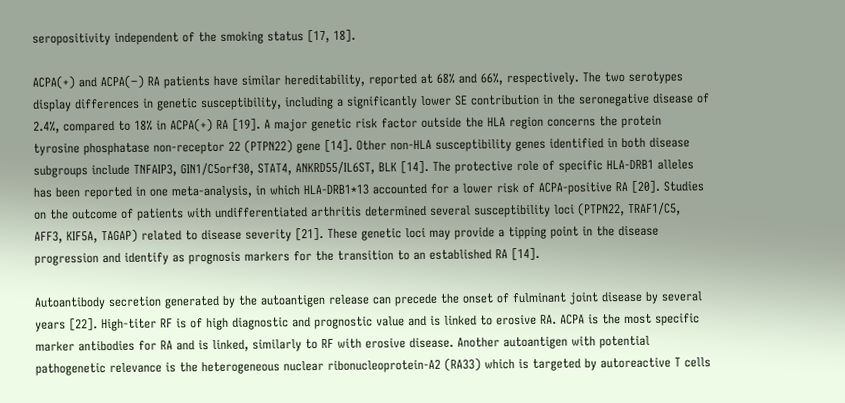seropositivity independent of the smoking status [17, 18].

ACPA(+) and ACPA(−) RA patients have similar hereditability, reported at 68% and 66%, respectively. The two serotypes display differences in genetic susceptibility, including a significantly lower SE contribution in the seronegative disease of 2.4%, compared to 18% in ACPA(+) RA [19]. A major genetic risk factor outside the HLA region concerns the protein tyrosine phosphatase non-receptor 22 (PTPN22) gene [14]. Other non-HLA susceptibility genes identified in both disease subgroups include TNFAIP3, GIN1/C5orf30, STAT4, ANKRD55/IL6ST, BLK [14]. The protective role of specific HLA-DRB1 alleles has been reported in one meta-analysis, in which HLA-DRB1*13 accounted for a lower risk of ACPA-positive RA [20]. Studies on the outcome of patients with undifferentiated arthritis determined several susceptibility loci (PTPN22, TRAF1/C5, AFF3, KIF5A, TAGAP) related to disease severity [21]. These genetic loci may provide a tipping point in the disease progression and identify as prognosis markers for the transition to an established RA [14].

Autoantibody secretion generated by the autoantigen release can precede the onset of fulminant joint disease by several years [22]. High-titer RF is of high diagnostic and prognostic value and is linked to erosive RA. ACPA is the most specific marker antibodies for RA and is linked, similarly to RF with erosive disease. Another autoantigen with potential pathogenetic relevance is the heterogeneous nuclear ribonucleoprotein-A2 (RA33) which is targeted by autoreactive T cells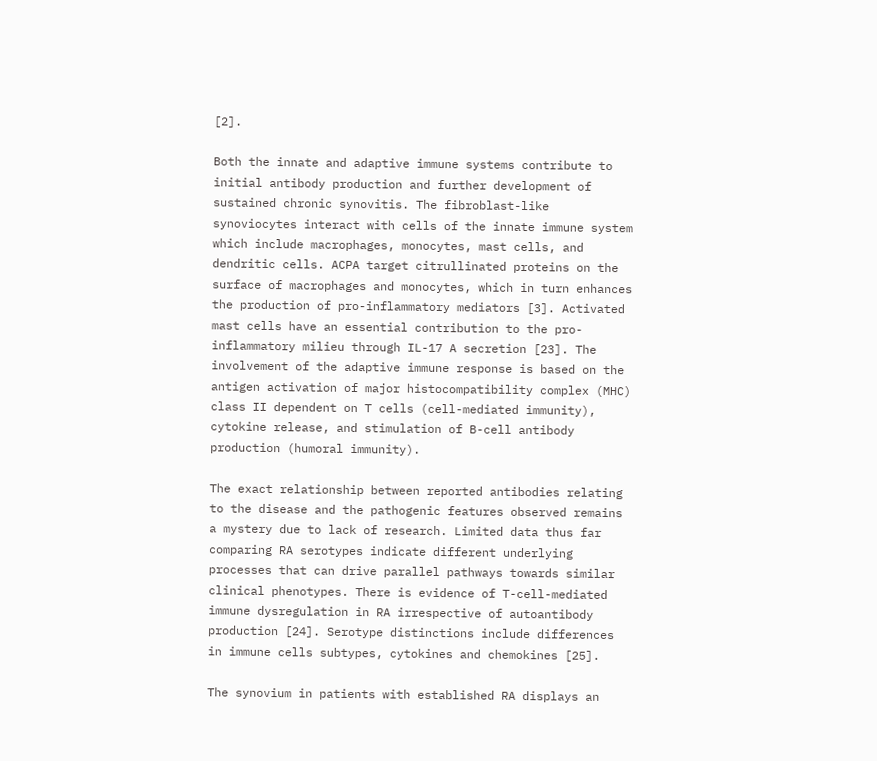[2].

Both the innate and adaptive immune systems contribute to initial antibody production and further development of sustained chronic synovitis. The fibroblast-like synoviocytes interact with cells of the innate immune system which include macrophages, monocytes, mast cells, and dendritic cells. ACPA target citrullinated proteins on the surface of macrophages and monocytes, which in turn enhances the production of pro-inflammatory mediators [3]. Activated mast cells have an essential contribution to the pro-inflammatory milieu through IL-17 A secretion [23]. The involvement of the adaptive immune response is based on the antigen activation of major histocompatibility complex (MHC) class II dependent on T cells (cell-mediated immunity), cytokine release, and stimulation of B-cell antibody production (humoral immunity).

The exact relationship between reported antibodies relating to the disease and the pathogenic features observed remains a mystery due to lack of research. Limited data thus far comparing RA serotypes indicate different underlying processes that can drive parallel pathways towards similar clinical phenotypes. There is evidence of T-cell-mediated immune dysregulation in RA irrespective of autoantibody production [24]. Serotype distinctions include differences in immune cells subtypes, cytokines and chemokines [25].

The synovium in patients with established RA displays an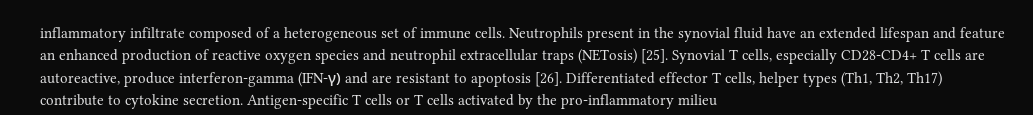inflammatory infiltrate composed of a heterogeneous set of immune cells. Neutrophils present in the synovial fluid have an extended lifespan and feature an enhanced production of reactive oxygen species and neutrophil extracellular traps (NETosis) [25]. Synovial T cells, especially CD28-CD4+ T cells are autoreactive, produce interferon-gamma (IFN-γ) and are resistant to apoptosis [26]. Differentiated effector T cells, helper types (Th1, Th2, Th17) contribute to cytokine secretion. Antigen-specific T cells or T cells activated by the pro-inflammatory milieu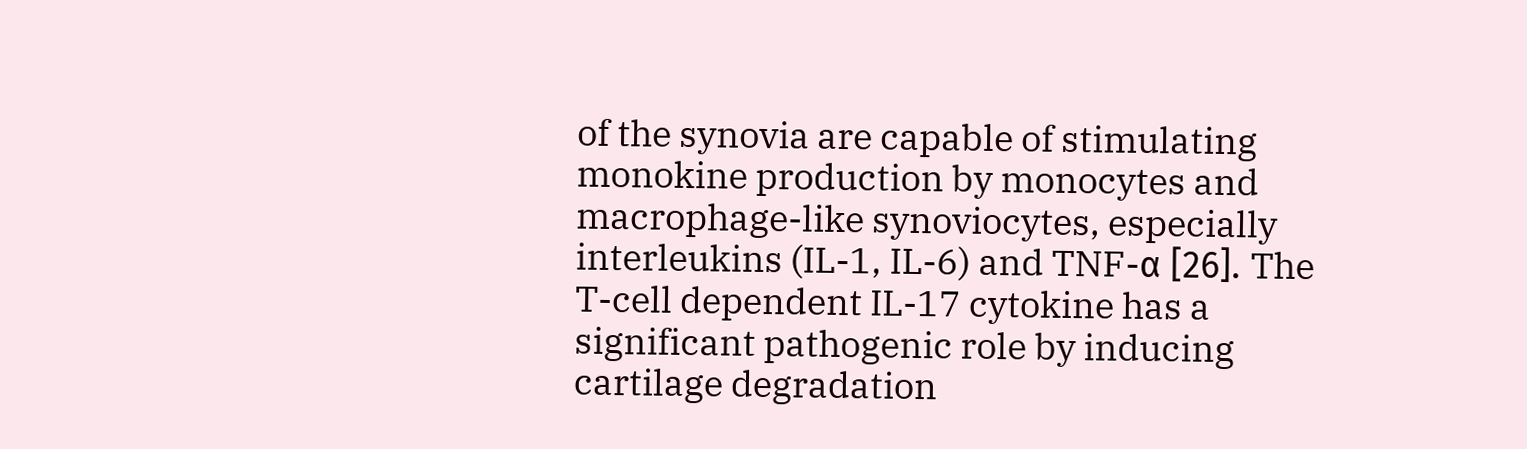of the synovia are capable of stimulating monokine production by monocytes and macrophage-like synoviocytes, especially interleukins (IL-1, IL-6) and TNF-α [26]. The T-cell dependent IL-17 cytokine has a significant pathogenic role by inducing cartilage degradation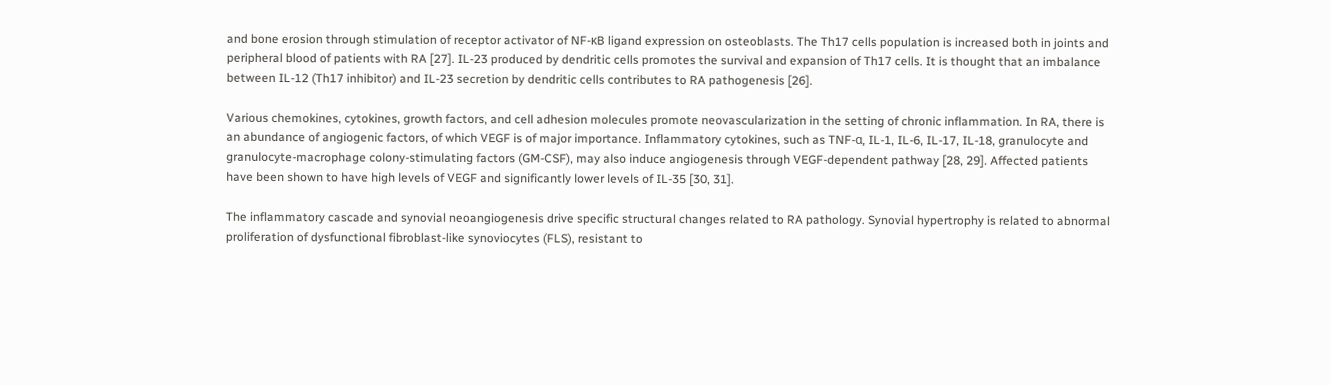and bone erosion through stimulation of receptor activator of NF-κB ligand expression on osteoblasts. The Th17 cells population is increased both in joints and peripheral blood of patients with RA [27]. IL-23 produced by dendritic cells promotes the survival and expansion of Th17 cells. It is thought that an imbalance between IL-12 (Th17 inhibitor) and IL-23 secretion by dendritic cells contributes to RA pathogenesis [26].

Various chemokines, cytokines, growth factors, and cell adhesion molecules promote neovascularization in the setting of chronic inflammation. In RA, there is an abundance of angiogenic factors, of which VEGF is of major importance. Inflammatory cytokines, such as TNF-α, IL-1, IL-6, IL-17, IL-18, granulocyte and granulocyte-macrophage colony-stimulating factors (GM-CSF), may also induce angiogenesis through VEGF-dependent pathway [28, 29]. Affected patients have been shown to have high levels of VEGF and significantly lower levels of IL-35 [30, 31].

The inflammatory cascade and synovial neoangiogenesis drive specific structural changes related to RA pathology. Synovial hypertrophy is related to abnormal proliferation of dysfunctional fibroblast-like synoviocytes (FLS), resistant to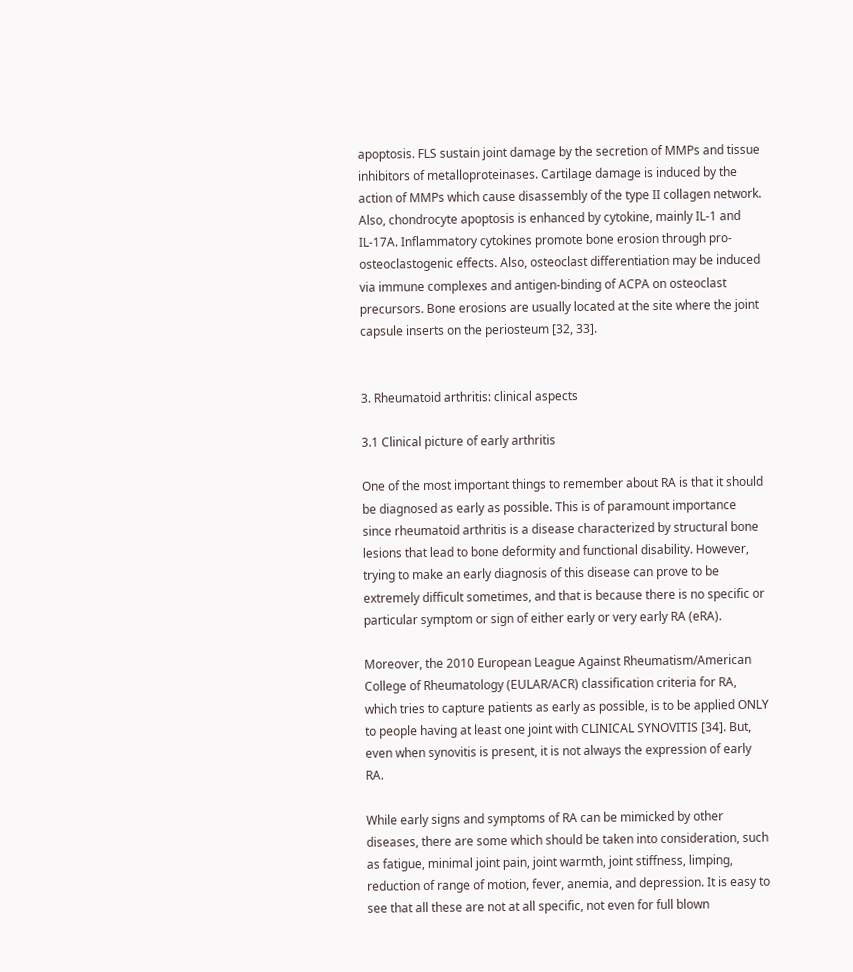apoptosis. FLS sustain joint damage by the secretion of MMPs and tissue inhibitors of metalloproteinases. Cartilage damage is induced by the action of MMPs which cause disassembly of the type II collagen network. Also, chondrocyte apoptosis is enhanced by cytokine, mainly IL-1 and IL-17A. Inflammatory cytokines promote bone erosion through pro-osteoclastogenic effects. Also, osteoclast differentiation may be induced via immune complexes and antigen-binding of ACPA on osteoclast precursors. Bone erosions are usually located at the site where the joint capsule inserts on the periosteum [32, 33].


3. Rheumatoid arthritis: clinical aspects

3.1 Clinical picture of early arthritis

One of the most important things to remember about RA is that it should be diagnosed as early as possible. This is of paramount importance since rheumatoid arthritis is a disease characterized by structural bone lesions that lead to bone deformity and functional disability. However, trying to make an early diagnosis of this disease can prove to be extremely difficult sometimes, and that is because there is no specific or particular symptom or sign of either early or very early RA (eRA).

Moreover, the 2010 European League Against Rheumatism/American College of Rheumatology (EULAR/ACR) classification criteria for RA, which tries to capture patients as early as possible, is to be applied ONLY to people having at least one joint with CLINICAL SYNOVITIS [34]. But, even when synovitis is present, it is not always the expression of early RA.

While early signs and symptoms of RA can be mimicked by other diseases, there are some which should be taken into consideration, such as fatigue, minimal joint pain, joint warmth, joint stiffness, limping, reduction of range of motion, fever, anemia, and depression. It is easy to see that all these are not at all specific, not even for full blown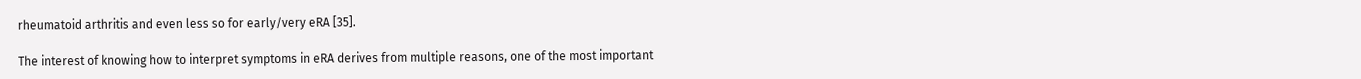rheumatoid arthritis and even less so for early/very eRA [35].

The interest of knowing how to interpret symptoms in eRA derives from multiple reasons, one of the most important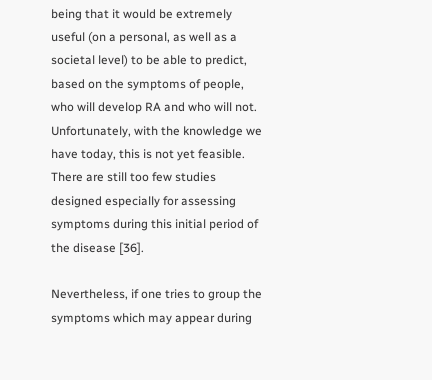being that it would be extremely useful (on a personal, as well as a societal level) to be able to predict, based on the symptoms of people, who will develop RA and who will not. Unfortunately, with the knowledge we have today, this is not yet feasible. There are still too few studies designed especially for assessing symptoms during this initial period of the disease [36].

Nevertheless, if one tries to group the symptoms which may appear during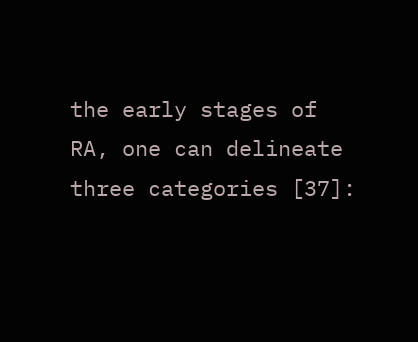the early stages of RA, one can delineate three categories [37]: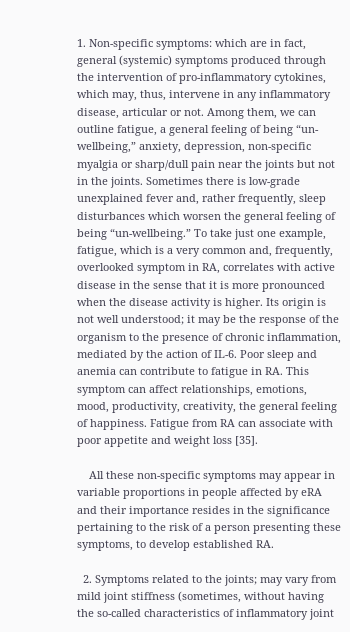1. Non-specific symptoms: which are in fact, general (systemic) symptoms produced through the intervention of pro-inflammatory cytokines, which may, thus, intervene in any inflammatory disease, articular or not. Among them, we can outline fatigue, a general feeling of being “un-wellbeing,” anxiety, depression, non-specific myalgia or sharp/dull pain near the joints but not in the joints. Sometimes there is low-grade unexplained fever and, rather frequently, sleep disturbances which worsen the general feeling of being “un-wellbeing.” To take just one example, fatigue, which is a very common and, frequently, overlooked symptom in RA, correlates with active disease in the sense that it is more pronounced when the disease activity is higher. Its origin is not well understood; it may be the response of the organism to the presence of chronic inflammation, mediated by the action of IL-6. Poor sleep and anemia can contribute to fatigue in RA. This symptom can affect relationships, emotions, mood, productivity, creativity, the general feeling of happiness. Fatigue from RA can associate with poor appetite and weight loss [35].

    All these non-specific symptoms may appear in variable proportions in people affected by eRA and their importance resides in the significance pertaining to the risk of a person presenting these symptoms, to develop established RA.

  2. Symptoms related to the joints; may vary from mild joint stiffness (sometimes, without having the so-called characteristics of inflammatory joint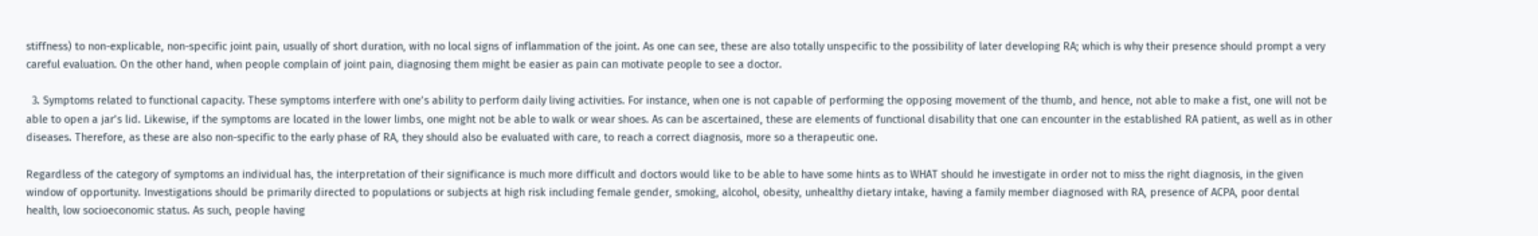stiffness) to non-explicable, non-specific joint pain, usually of short duration, with no local signs of inflammation of the joint. As one can see, these are also totally unspecific to the possibility of later developing RA; which is why their presence should prompt a very careful evaluation. On the other hand, when people complain of joint pain, diagnosing them might be easier as pain can motivate people to see a doctor.

  3. Symptoms related to functional capacity. These symptoms interfere with one’s ability to perform daily living activities. For instance, when one is not capable of performing the opposing movement of the thumb, and hence, not able to make a fist, one will not be able to open a jar’s lid. Likewise, if the symptoms are located in the lower limbs, one might not be able to walk or wear shoes. As can be ascertained, these are elements of functional disability that one can encounter in the established RA patient, as well as in other diseases. Therefore, as these are also non-specific to the early phase of RA, they should also be evaluated with care, to reach a correct diagnosis, more so a therapeutic one.

Regardless of the category of symptoms an individual has, the interpretation of their significance is much more difficult and doctors would like to be able to have some hints as to WHAT should he investigate in order not to miss the right diagnosis, in the given window of opportunity. Investigations should be primarily directed to populations or subjects at high risk including female gender, smoking, alcohol, obesity, unhealthy dietary intake, having a family member diagnosed with RA, presence of ACPA, poor dental health, low socioeconomic status. As such, people having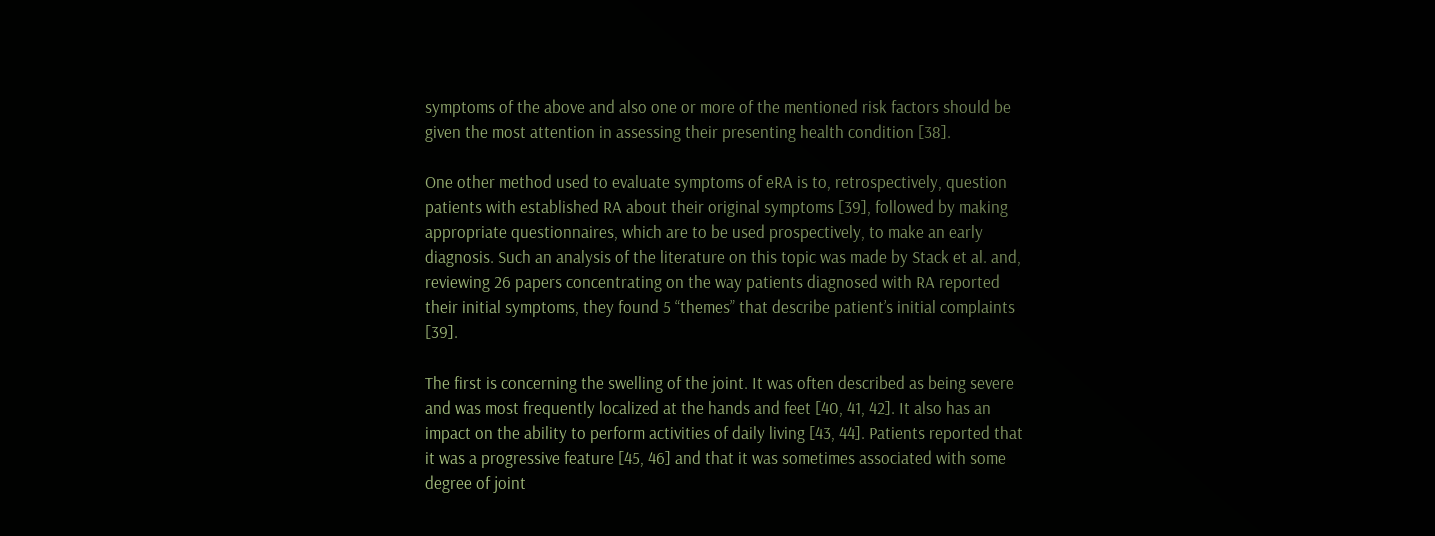symptoms of the above and also one or more of the mentioned risk factors should be given the most attention in assessing their presenting health condition [38].

One other method used to evaluate symptoms of eRA is to, retrospectively, question patients with established RA about their original symptoms [39], followed by making appropriate questionnaires, which are to be used prospectively, to make an early diagnosis. Such an analysis of the literature on this topic was made by Stack et al. and, reviewing 26 papers concentrating on the way patients diagnosed with RA reported their initial symptoms, they found 5 “themes” that describe patient’s initial complaints [39].

The first is concerning the swelling of the joint. It was often described as being severe and was most frequently localized at the hands and feet [40, 41, 42]. It also has an impact on the ability to perform activities of daily living [43, 44]. Patients reported that it was a progressive feature [45, 46] and that it was sometimes associated with some degree of joint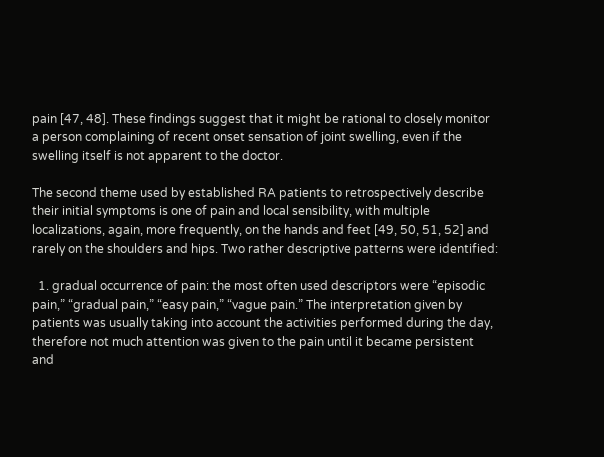pain [47, 48]. These findings suggest that it might be rational to closely monitor a person complaining of recent onset sensation of joint swelling, even if the swelling itself is not apparent to the doctor.

The second theme used by established RA patients to retrospectively describe their initial symptoms is one of pain and local sensibility, with multiple localizations, again, more frequently, on the hands and feet [49, 50, 51, 52] and rarely on the shoulders and hips. Two rather descriptive patterns were identified:

  1. gradual occurrence of pain: the most often used descriptors were “episodic pain,” “gradual pain,” “easy pain,” “vague pain.” The interpretation given by patients was usually taking into account the activities performed during the day, therefore not much attention was given to the pain until it became persistent and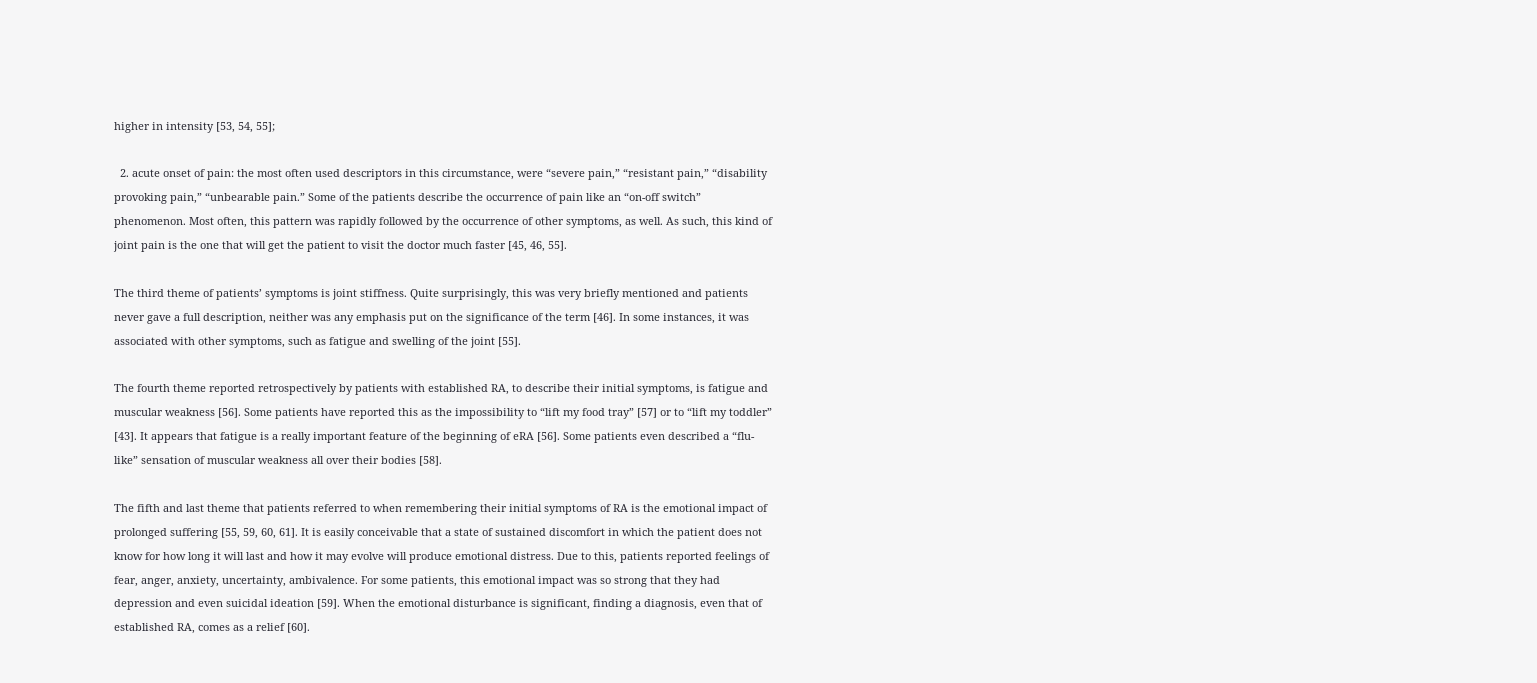higher in intensity [53, 54, 55];

  2. acute onset of pain: the most often used descriptors in this circumstance, were “severe pain,” “resistant pain,” “disability provoking pain,” “unbearable pain.” Some of the patients describe the occurrence of pain like an “on-off switch” phenomenon. Most often, this pattern was rapidly followed by the occurrence of other symptoms, as well. As such, this kind of joint pain is the one that will get the patient to visit the doctor much faster [45, 46, 55].

The third theme of patients’ symptoms is joint stiffness. Quite surprisingly, this was very briefly mentioned and patients never gave a full description, neither was any emphasis put on the significance of the term [46]. In some instances, it was associated with other symptoms, such as fatigue and swelling of the joint [55].

The fourth theme reported retrospectively by patients with established RA, to describe their initial symptoms, is fatigue and muscular weakness [56]. Some patients have reported this as the impossibility to “lift my food tray” [57] or to “lift my toddler” [43]. It appears that fatigue is a really important feature of the beginning of eRA [56]. Some patients even described a “flu-like” sensation of muscular weakness all over their bodies [58].

The fifth and last theme that patients referred to when remembering their initial symptoms of RA is the emotional impact of prolonged suffering [55, 59, 60, 61]. It is easily conceivable that a state of sustained discomfort in which the patient does not know for how long it will last and how it may evolve will produce emotional distress. Due to this, patients reported feelings of fear, anger, anxiety, uncertainty, ambivalence. For some patients, this emotional impact was so strong that they had depression and even suicidal ideation [59]. When the emotional disturbance is significant, finding a diagnosis, even that of established RA, comes as a relief [60].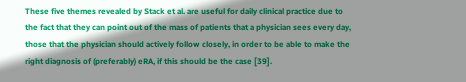These five themes revealed by Stack et al. are useful for daily clinical practice due to the fact that they can point out of the mass of patients that a physician sees every day, those that the physician should actively follow closely, in order to be able to make the right diagnosis of (preferably) eRA, if this should be the case [39].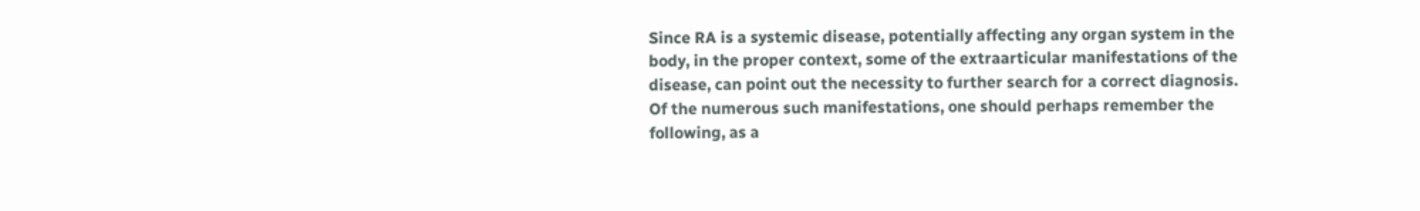Since RA is a systemic disease, potentially affecting any organ system in the body, in the proper context, some of the extraarticular manifestations of the disease, can point out the necessity to further search for a correct diagnosis. Of the numerous such manifestations, one should perhaps remember the following, as a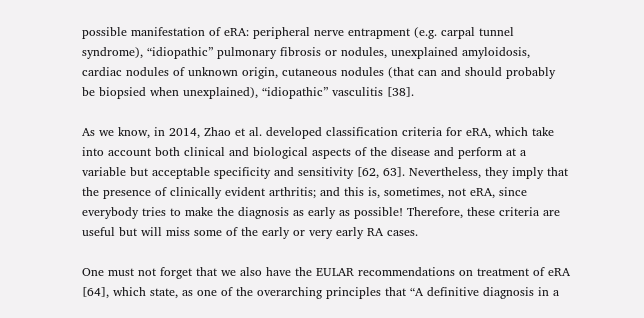possible manifestation of eRA: peripheral nerve entrapment (e.g. carpal tunnel syndrome), “idiopathic” pulmonary fibrosis or nodules, unexplained amyloidosis, cardiac nodules of unknown origin, cutaneous nodules (that can and should probably be biopsied when unexplained), “idiopathic” vasculitis [38].

As we know, in 2014, Zhao et al. developed classification criteria for eRA, which take into account both clinical and biological aspects of the disease and perform at a variable but acceptable specificity and sensitivity [62, 63]. Nevertheless, they imply that the presence of clinically evident arthritis; and this is, sometimes, not eRA, since everybody tries to make the diagnosis as early as possible! Therefore, these criteria are useful but will miss some of the early or very early RA cases.

One must not forget that we also have the EULAR recommendations on treatment of eRA [64], which state, as one of the overarching principles that “A definitive diagnosis in a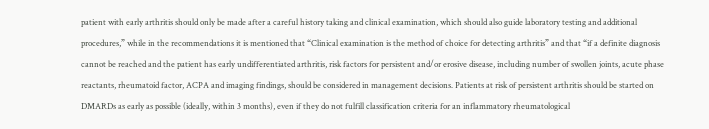patient with early arthritis should only be made after a careful history taking and clinical examination, which should also guide laboratory testing and additional procedures,” while in the recommendations it is mentioned that “Clinical examination is the method of choice for detecting arthritis” and that “if a definite diagnosis cannot be reached and the patient has early undifferentiated arthritis, risk factors for persistent and/or erosive disease, including number of swollen joints, acute phase reactants, rheumatoid factor, ACPA and imaging findings, should be considered in management decisions. Patients at risk of persistent arthritis should be started on DMARDs as early as possible (ideally, within 3 months), even if they do not fulfill classification criteria for an inflammatory rheumatological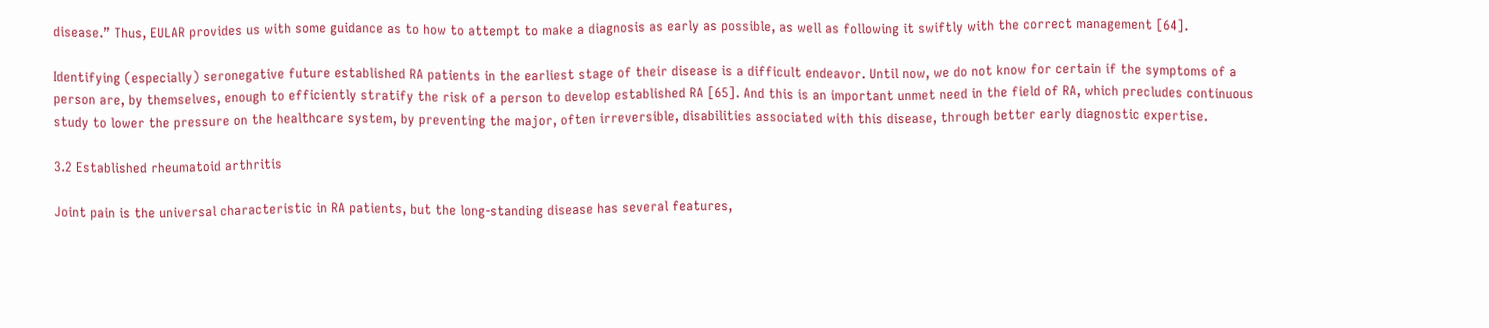disease.” Thus, EULAR provides us with some guidance as to how to attempt to make a diagnosis as early as possible, as well as following it swiftly with the correct management [64].

Identifying (especially) seronegative future established RA patients in the earliest stage of their disease is a difficult endeavor. Until now, we do not know for certain if the symptoms of a person are, by themselves, enough to efficiently stratify the risk of a person to develop established RA [65]. And this is an important unmet need in the field of RA, which precludes continuous study to lower the pressure on the healthcare system, by preventing the major, often irreversible, disabilities associated with this disease, through better early diagnostic expertise.

3.2 Established rheumatoid arthritis

Joint pain is the universal characteristic in RA patients, but the long-standing disease has several features,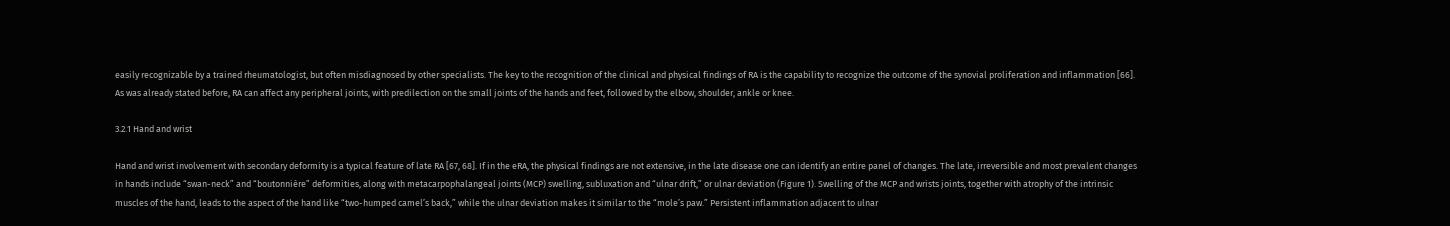easily recognizable by a trained rheumatologist, but often misdiagnosed by other specialists. The key to the recognition of the clinical and physical findings of RA is the capability to recognize the outcome of the synovial proliferation and inflammation [66]. As was already stated before, RA can affect any peripheral joints, with predilection on the small joints of the hands and feet, followed by the elbow, shoulder, ankle or knee.

3.2.1 Hand and wrist

Hand and wrist involvement with secondary deformity is a typical feature of late RA [67, 68]. If in the eRA, the physical findings are not extensive, in the late disease one can identify an entire panel of changes. The late, irreversible and most prevalent changes in hands include “swan-neck” and “boutonnière” deformities, along with metacarpophalangeal joints (MCP) swelling, subluxation and “ulnar drift,” or ulnar deviation (Figure 1). Swelling of the MCP and wrists joints, together with atrophy of the intrinsic muscles of the hand, leads to the aspect of the hand like “two-humped camel’s back,” while the ulnar deviation makes it similar to the “mole’s paw.” Persistent inflammation adjacent to ulnar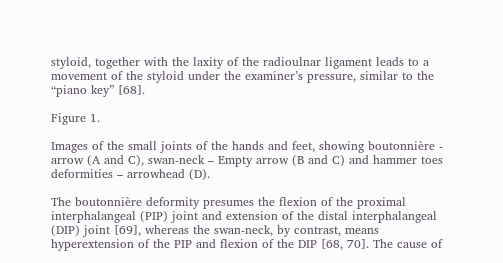styloid, together with the laxity of the radioulnar ligament leads to a movement of the styloid under the examiner’s pressure, similar to the “piano key” [68].

Figure 1.

Images of the small joints of the hands and feet, showing boutonnière - arrow (A and C), swan-neck – Empty arrow (B and C) and hammer toes deformities – arrowhead (D).

The boutonnière deformity presumes the flexion of the proximal interphalangeal (PIP) joint and extension of the distal interphalangeal (DIP) joint [69], whereas the swan-neck, by contrast, means hyperextension of the PIP and flexion of the DIP [68, 70]. The cause of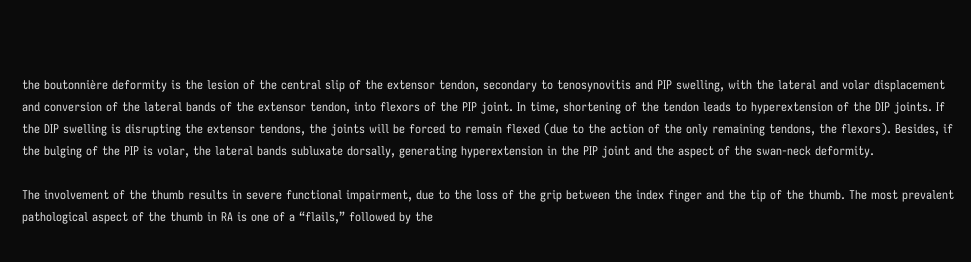the boutonnière deformity is the lesion of the central slip of the extensor tendon, secondary to tenosynovitis and PIP swelling, with the lateral and volar displacement and conversion of the lateral bands of the extensor tendon, into flexors of the PIP joint. In time, shortening of the tendon leads to hyperextension of the DIP joints. If the DIP swelling is disrupting the extensor tendons, the joints will be forced to remain flexed (due to the action of the only remaining tendons, the flexors). Besides, if the bulging of the PIP is volar, the lateral bands subluxate dorsally, generating hyperextension in the PIP joint and the aspect of the swan-neck deformity.

The involvement of the thumb results in severe functional impairment, due to the loss of the grip between the index finger and the tip of the thumb. The most prevalent pathological aspect of the thumb in RA is one of a “flails,” followed by the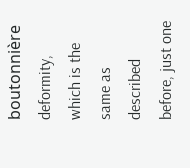boutonnière deformity, which is the same as described before, just one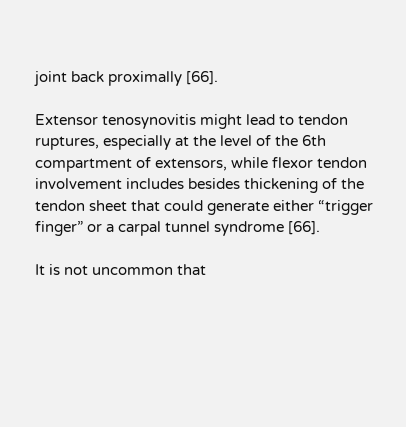joint back proximally [66].

Extensor tenosynovitis might lead to tendon ruptures, especially at the level of the 6th compartment of extensors, while flexor tendon involvement includes besides thickening of the tendon sheet that could generate either “trigger finger” or a carpal tunnel syndrome [66].

It is not uncommon that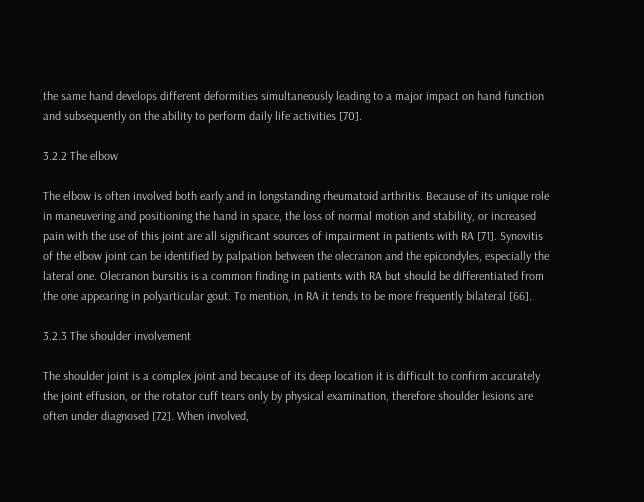the same hand develops different deformities simultaneously leading to a major impact on hand function and subsequently on the ability to perform daily life activities [70].

3.2.2 The elbow

The elbow is often involved both early and in longstanding rheumatoid arthritis. Because of its unique role in maneuvering and positioning the hand in space, the loss of normal motion and stability, or increased pain with the use of this joint are all significant sources of impairment in patients with RA [71]. Synovitis of the elbow joint can be identified by palpation between the olecranon and the epicondyles, especially the lateral one. Olecranon bursitis is a common finding in patients with RA but should be differentiated from the one appearing in polyarticular gout. To mention, in RA it tends to be more frequently bilateral [66].

3.2.3 The shoulder involvement

The shoulder joint is a complex joint and because of its deep location it is difficult to confirm accurately the joint effusion, or the rotator cuff tears only by physical examination, therefore shoulder lesions are often under diagnosed [72]. When involved,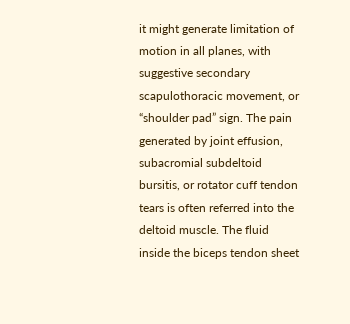it might generate limitation of motion in all planes, with suggestive secondary scapulothoracic movement, or “shoulder pad” sign. The pain generated by joint effusion, subacromial subdeltoid bursitis, or rotator cuff tendon tears is often referred into the deltoid muscle. The fluid inside the biceps tendon sheet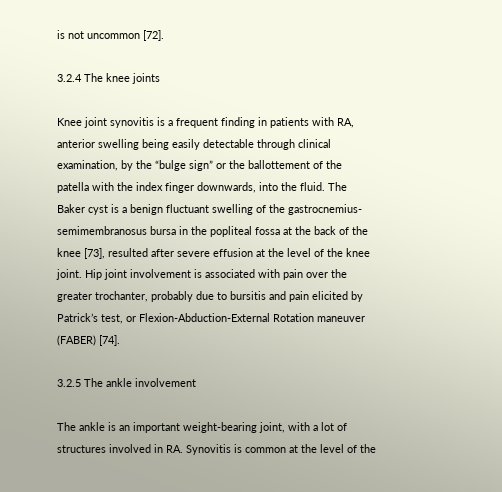is not uncommon [72].

3.2.4 The knee joints

Knee joint synovitis is a frequent finding in patients with RA, anterior swelling being easily detectable through clinical examination, by the “bulge sign” or the ballottement of the patella with the index finger downwards, into the fluid. The Baker cyst is a benign fluctuant swelling of the gastrocnemius-semimembranosus bursa in the popliteal fossa at the back of the knee [73], resulted after severe effusion at the level of the knee joint. Hip joint involvement is associated with pain over the greater trochanter, probably due to bursitis and pain elicited by Patrick’s test, or Flexion-Abduction-External Rotation maneuver (FABER) [74].

3.2.5 The ankle involvement

The ankle is an important weight-bearing joint, with a lot of structures involved in RA. Synovitis is common at the level of the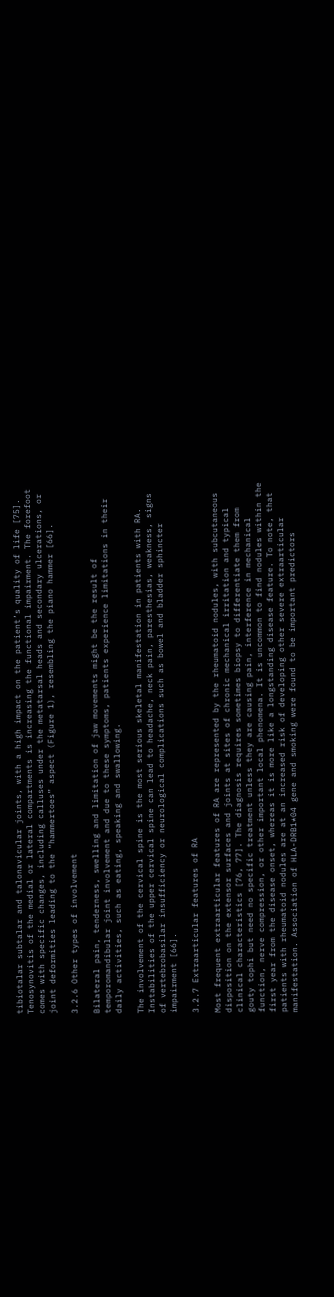tibiotalar subtalar and talonavicular joints, with a high impact on the patient’s quality of life [75]. Tenosynovitis of the medial or lateral compartments is increasing the functional impairment. The forefoot comes with specific changes, including calluses under the metatarsal heads and secondary ulcerations, or joint deformities leading to the “hammertoes” aspect (Figure 1), resembling the piano hammer [66].

3.2.6 Other types of involvement

Bilateral pain, tenderness, swelling and limitation of jaw movements might be the result of temporomandibular joint involvement and due to these symptoms, patients experience limitations in their daily activities, such as eating, speaking and swallowing.

The involvement of the cervical spine is the most serious skeletal manifestation in patients with RA. Instabilities of the upper cervical spine can lead to headache, neck pain, paresthesias, weakness, signs of vertebrobasilar insufficiency or neurological complications such as bowel and bladder sphincter impairment [66].

3.2.7 Extraarticular features of RA

Most frequent extraarticular features of RA are represented by the rheumatoid nodules, with subcutaneous disposition on the extensor surfaces and joints at sites of chronic mechanical irritation and typical clinical characteristics [76, 77]. The diagnosis requires sometimes biopsy to differentiate them from gouty tophi but need no specific treatment unless they are causing pain, interference in mechanical function, nerve compression, or other important local phenomena. It is uncommon to find nodules within the first year from the disease onset, whereas it is more like a longstanding disease feature. To note, that patients with rheumatoid nodules are at an increased risk of developing other severe extraarticular manifestation. Association of HLA-DRB1*04 gene and smoking were found to be important predictors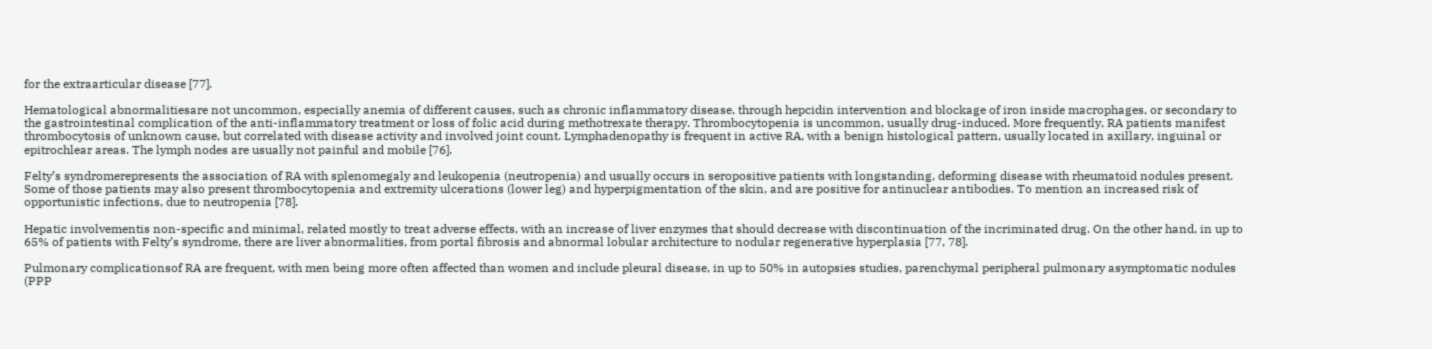for the extraarticular disease [77].

Hematological abnormalitiesare not uncommon, especially anemia of different causes, such as chronic inflammatory disease, through hepcidin intervention and blockage of iron inside macrophages, or secondary to the gastrointestinal complication of the anti-inflammatory treatment or loss of folic acid during methotrexate therapy. Thrombocytopenia is uncommon, usually drug-induced. More frequently, RA patients manifest thrombocytosis of unknown cause, but correlated with disease activity and involved joint count. Lymphadenopathy is frequent in active RA, with a benign histological pattern, usually located in axillary, inguinal or epitrochlear areas. The lymph nodes are usually not painful and mobile [76].

Felty’s syndromerepresents the association of RA with splenomegaly and leukopenia (neutropenia) and usually occurs in seropositive patients with longstanding, deforming disease with rheumatoid nodules present. Some of those patients may also present thrombocytopenia and extremity ulcerations (lower leg) and hyperpigmentation of the skin, and are positive for antinuclear antibodies. To mention an increased risk of opportunistic infections, due to neutropenia [78].

Hepatic involvementis non-specific and minimal, related mostly to treat adverse effects, with an increase of liver enzymes that should decrease with discontinuation of the incriminated drug. On the other hand, in up to 65% of patients with Felty’s syndrome, there are liver abnormalities, from portal fibrosis and abnormal lobular architecture to nodular regenerative hyperplasia [77, 78].

Pulmonary complicationsof RA are frequent, with men being more often affected than women and include pleural disease, in up to 50% in autopsies studies, parenchymal peripheral pulmonary asymptomatic nodules (PPP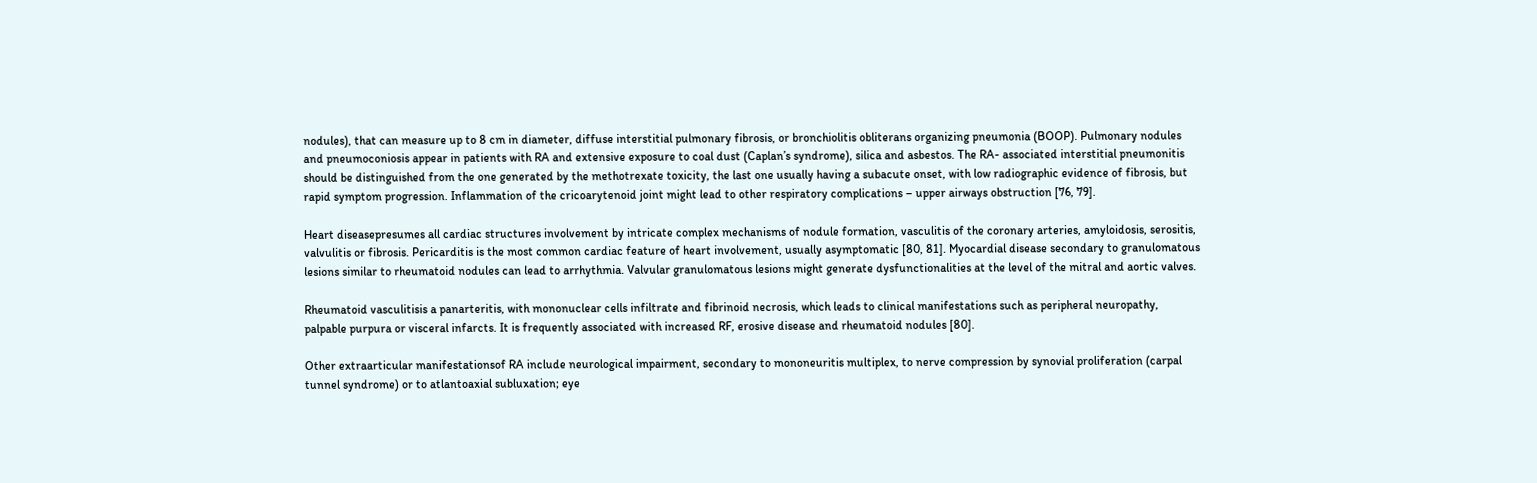nodules), that can measure up to 8 cm in diameter, diffuse interstitial pulmonary fibrosis, or bronchiolitis obliterans organizing pneumonia (BOOP). Pulmonary nodules and pneumoconiosis appear in patients with RA and extensive exposure to coal dust (Caplan’s syndrome), silica and asbestos. The RA- associated interstitial pneumonitis should be distinguished from the one generated by the methotrexate toxicity, the last one usually having a subacute onset, with low radiographic evidence of fibrosis, but rapid symptom progression. Inflammation of the cricoarytenoid joint might lead to other respiratory complications – upper airways obstruction [76, 79].

Heart diseasepresumes all cardiac structures involvement by intricate complex mechanisms of nodule formation, vasculitis of the coronary arteries, amyloidosis, serositis, valvulitis or fibrosis. Pericarditis is the most common cardiac feature of heart involvement, usually asymptomatic [80, 81]. Myocardial disease secondary to granulomatous lesions similar to rheumatoid nodules can lead to arrhythmia. Valvular granulomatous lesions might generate dysfunctionalities at the level of the mitral and aortic valves.

Rheumatoid vasculitisis a panarteritis, with mononuclear cells infiltrate and fibrinoid necrosis, which leads to clinical manifestations such as peripheral neuropathy, palpable purpura or visceral infarcts. It is frequently associated with increased RF, erosive disease and rheumatoid nodules [80].

Other extraarticular manifestationsof RA include neurological impairment, secondary to mononeuritis multiplex, to nerve compression by synovial proliferation (carpal tunnel syndrome) or to atlantoaxial subluxation; eye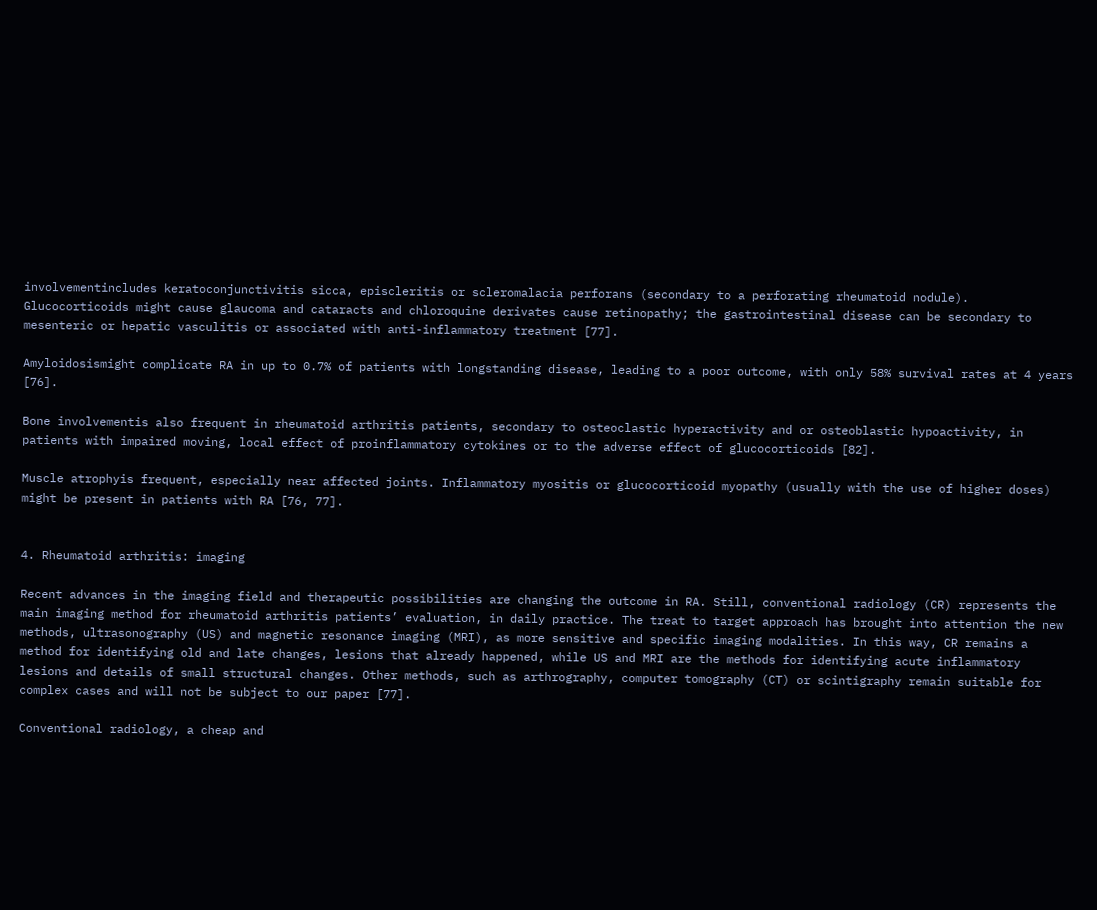involvementincludes keratoconjunctivitis sicca, episcleritis or scleromalacia perforans (secondary to a perforating rheumatoid nodule). Glucocorticoids might cause glaucoma and cataracts and chloroquine derivates cause retinopathy; the gastrointestinal disease can be secondary to mesenteric or hepatic vasculitis or associated with anti-inflammatory treatment [77].

Amyloidosismight complicate RA in up to 0.7% of patients with longstanding disease, leading to a poor outcome, with only 58% survival rates at 4 years [76].

Bone involvementis also frequent in rheumatoid arthritis patients, secondary to osteoclastic hyperactivity and or osteoblastic hypoactivity, in patients with impaired moving, local effect of proinflammatory cytokines or to the adverse effect of glucocorticoids [82].

Muscle atrophyis frequent, especially near affected joints. Inflammatory myositis or glucocorticoid myopathy (usually with the use of higher doses) might be present in patients with RA [76, 77].


4. Rheumatoid arthritis: imaging

Recent advances in the imaging field and therapeutic possibilities are changing the outcome in RA. Still, conventional radiology (CR) represents the main imaging method for rheumatoid arthritis patients’ evaluation, in daily practice. The treat to target approach has brought into attention the new methods, ultrasonography (US) and magnetic resonance imaging (MRI), as more sensitive and specific imaging modalities. In this way, CR remains a method for identifying old and late changes, lesions that already happened, while US and MRI are the methods for identifying acute inflammatory lesions and details of small structural changes. Other methods, such as arthrography, computer tomography (CT) or scintigraphy remain suitable for complex cases and will not be subject to our paper [77].

Conventional radiology, a cheap and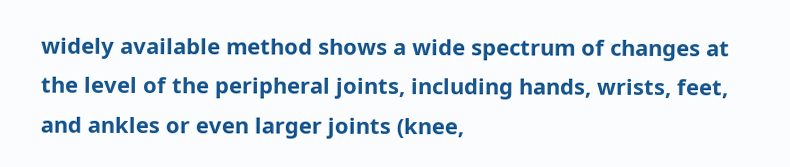widely available method shows a wide spectrum of changes at the level of the peripheral joints, including hands, wrists, feet, and ankles or even larger joints (knee,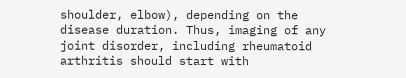shoulder, elbow), depending on the disease duration. Thus, imaging of any joint disorder, including rheumatoid arthritis should start with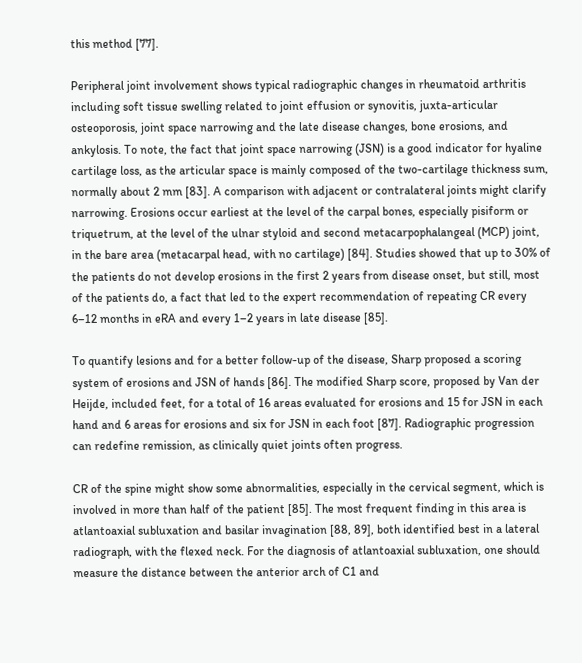this method [77].

Peripheral joint involvement shows typical radiographic changes in rheumatoid arthritis including soft tissue swelling related to joint effusion or synovitis, juxta-articular osteoporosis, joint space narrowing and the late disease changes, bone erosions, and ankylosis. To note, the fact that joint space narrowing (JSN) is a good indicator for hyaline cartilage loss, as the articular space is mainly composed of the two-cartilage thickness sum, normally about 2 mm [83]. A comparison with adjacent or contralateral joints might clarify narrowing. Erosions occur earliest at the level of the carpal bones, especially pisiform or triquetrum, at the level of the ulnar styloid and second metacarpophalangeal (MCP) joint, in the bare area (metacarpal head, with no cartilage) [84]. Studies showed that up to 30% of the patients do not develop erosions in the first 2 years from disease onset, but still, most of the patients do, a fact that led to the expert recommendation of repeating CR every 6–12 months in eRA and every 1–2 years in late disease [85].

To quantify lesions and for a better follow-up of the disease, Sharp proposed a scoring system of erosions and JSN of hands [86]. The modified Sharp score, proposed by Van der Heijde, included feet, for a total of 16 areas evaluated for erosions and 15 for JSN in each hand and 6 areas for erosions and six for JSN in each foot [87]. Radiographic progression can redefine remission, as clinically quiet joints often progress.

CR of the spine might show some abnormalities, especially in the cervical segment, which is involved in more than half of the patient [85]. The most frequent finding in this area is atlantoaxial subluxation and basilar invagination [88, 89], both identified best in a lateral radiograph, with the flexed neck. For the diagnosis of atlantoaxial subluxation, one should measure the distance between the anterior arch of C1 and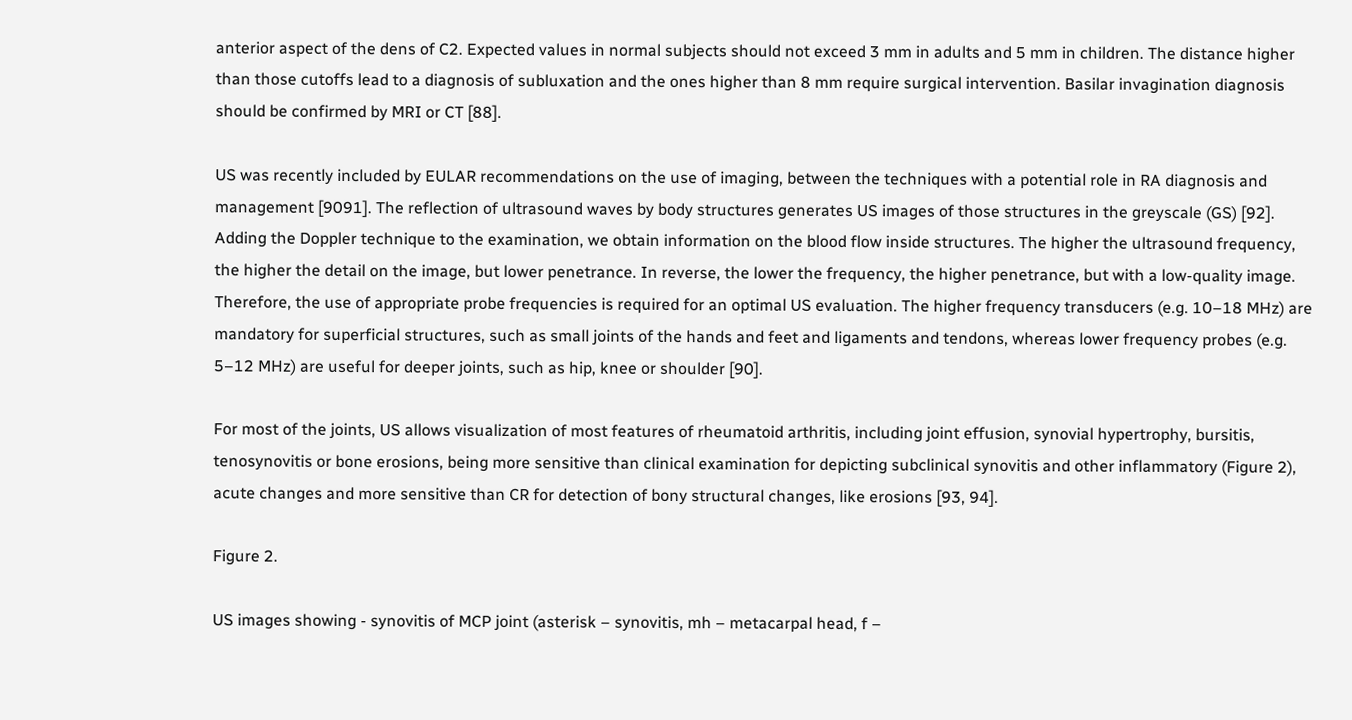anterior aspect of the dens of C2. Expected values in normal subjects should not exceed 3 mm in adults and 5 mm in children. The distance higher than those cutoffs lead to a diagnosis of subluxation and the ones higher than 8 mm require surgical intervention. Basilar invagination diagnosis should be confirmed by MRI or CT [88].

US was recently included by EULAR recommendations on the use of imaging, between the techniques with a potential role in RA diagnosis and management [9091]. The reflection of ultrasound waves by body structures generates US images of those structures in the greyscale (GS) [92]. Adding the Doppler technique to the examination, we obtain information on the blood flow inside structures. The higher the ultrasound frequency, the higher the detail on the image, but lower penetrance. In reverse, the lower the frequency, the higher penetrance, but with a low-quality image. Therefore, the use of appropriate probe frequencies is required for an optimal US evaluation. The higher frequency transducers (e.g. 10–18 MHz) are mandatory for superficial structures, such as small joints of the hands and feet and ligaments and tendons, whereas lower frequency probes (e.g. 5–12 MHz) are useful for deeper joints, such as hip, knee or shoulder [90].

For most of the joints, US allows visualization of most features of rheumatoid arthritis, including joint effusion, synovial hypertrophy, bursitis, tenosynovitis or bone erosions, being more sensitive than clinical examination for depicting subclinical synovitis and other inflammatory (Figure 2), acute changes and more sensitive than CR for detection of bony structural changes, like erosions [93, 94].

Figure 2.

US images showing - synovitis of MCP joint (asterisk – synovitis, mh – metacarpal head, f –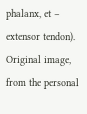phalanx, et – extensor tendon). Original image, from the personal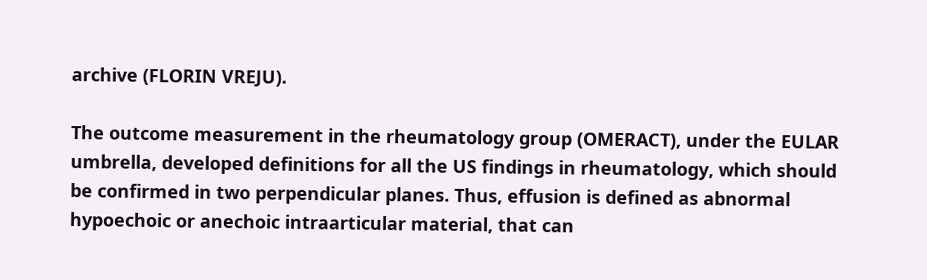archive (FLORIN VREJU).

The outcome measurement in the rheumatology group (OMERACT), under the EULAR umbrella, developed definitions for all the US findings in rheumatology, which should be confirmed in two perpendicular planes. Thus, effusion is defined as abnormal hypoechoic or anechoic intraarticular material, that can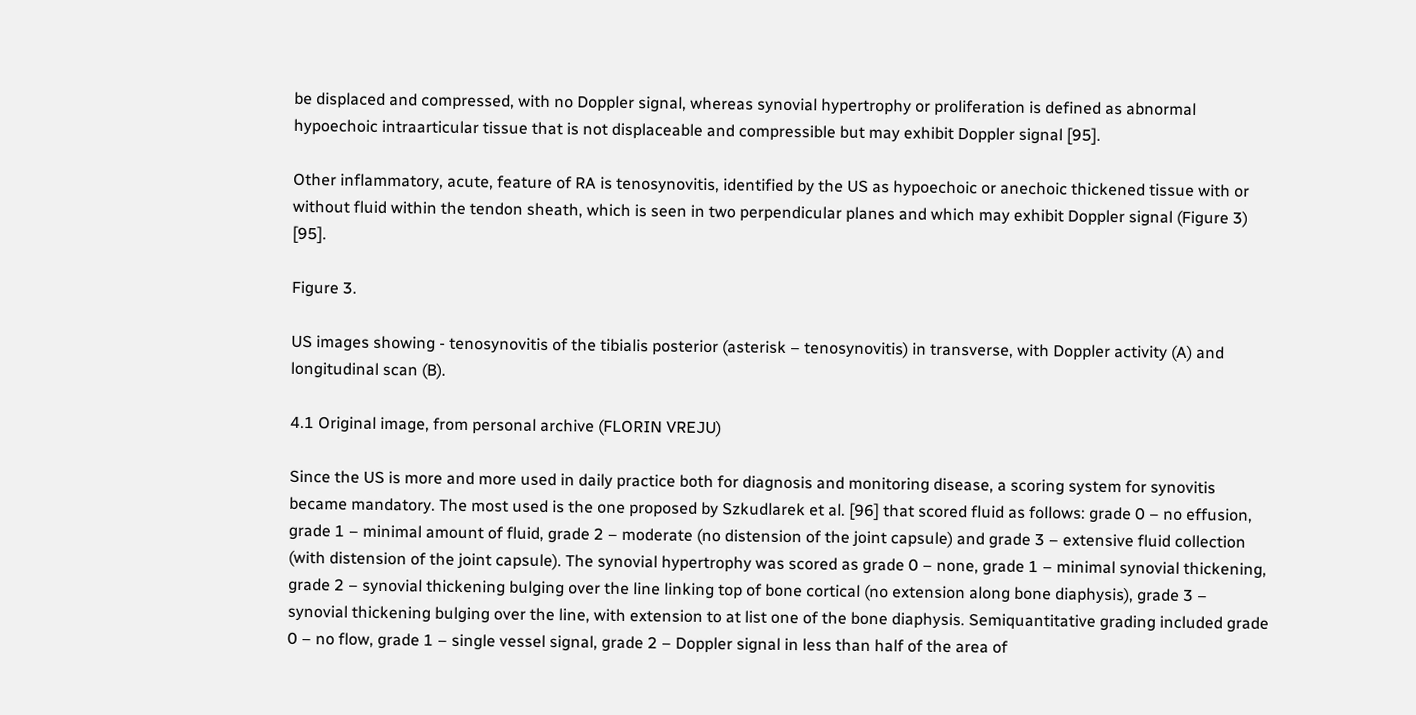be displaced and compressed, with no Doppler signal, whereas synovial hypertrophy or proliferation is defined as abnormal hypoechoic intraarticular tissue that is not displaceable and compressible but may exhibit Doppler signal [95].

Other inflammatory, acute, feature of RA is tenosynovitis, identified by the US as hypoechoic or anechoic thickened tissue with or without fluid within the tendon sheath, which is seen in two perpendicular planes and which may exhibit Doppler signal (Figure 3) [95].

Figure 3.

US images showing - tenosynovitis of the tibialis posterior (asterisk – tenosynovitis) in transverse, with Doppler activity (A) and longitudinal scan (B).

4.1 Original image, from personal archive (FLORIN VREJU)

Since the US is more and more used in daily practice both for diagnosis and monitoring disease, a scoring system for synovitis became mandatory. The most used is the one proposed by Szkudlarek et al. [96] that scored fluid as follows: grade 0 – no effusion, grade 1 – minimal amount of fluid, grade 2 – moderate (no distension of the joint capsule) and grade 3 – extensive fluid collection (with distension of the joint capsule). The synovial hypertrophy was scored as grade 0 – none, grade 1 – minimal synovial thickening, grade 2 – synovial thickening bulging over the line linking top of bone cortical (no extension along bone diaphysis), grade 3 – synovial thickening bulging over the line, with extension to at list one of the bone diaphysis. Semiquantitative grading included grade 0 – no flow, grade 1 – single vessel signal, grade 2 – Doppler signal in less than half of the area of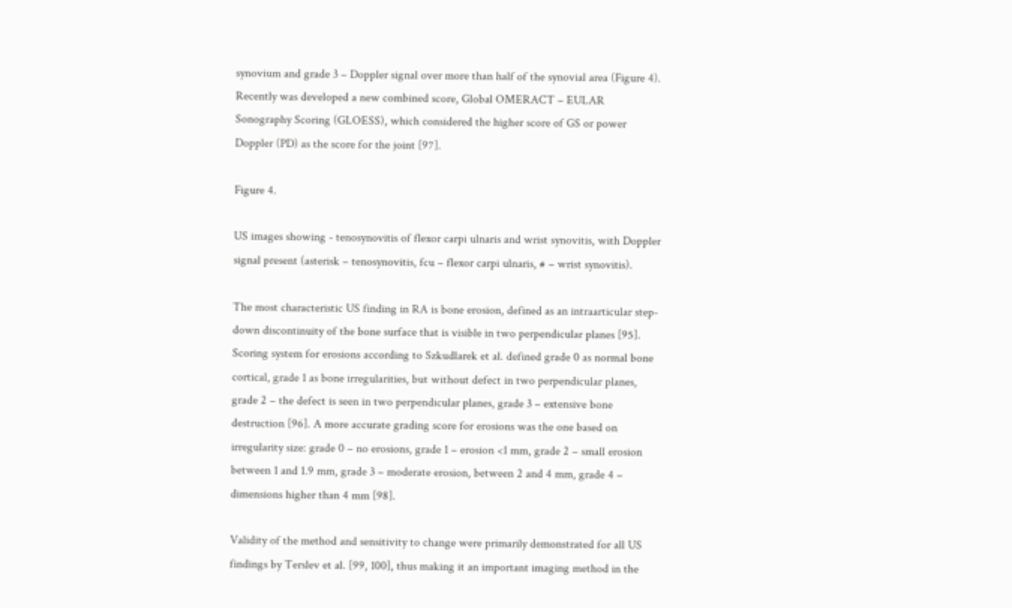synovium and grade 3 – Doppler signal over more than half of the synovial area (Figure 4). Recently was developed a new combined score, Global OMERACT – EULAR Sonography Scoring (GLOESS), which considered the higher score of GS or power Doppler (PD) as the score for the joint [97].

Figure 4.

US images showing - tenosynovitis of flexor carpi ulnaris and wrist synovitis, with Doppler signal present (asterisk – tenosynovitis, fcu – flexor carpi ulnaris, # – wrist synovitis).

The most characteristic US finding in RA is bone erosion, defined as an intraarticular step-down discontinuity of the bone surface that is visible in two perpendicular planes [95]. Scoring system for erosions according to Szkudlarek et al. defined grade 0 as normal bone cortical, grade 1 as bone irregularities, but without defect in two perpendicular planes, grade 2 – the defect is seen in two perpendicular planes, grade 3 – extensive bone destruction [96]. A more accurate grading score for erosions was the one based on irregularity size: grade 0 – no erosions, grade 1 – erosion <1 mm, grade 2 – small erosion between 1 and 1.9 mm, grade 3 – moderate erosion, between 2 and 4 mm, grade 4 – dimensions higher than 4 mm [98].

Validity of the method and sensitivity to change were primarily demonstrated for all US findings by Terslev et al. [99, 100], thus making it an important imaging method in the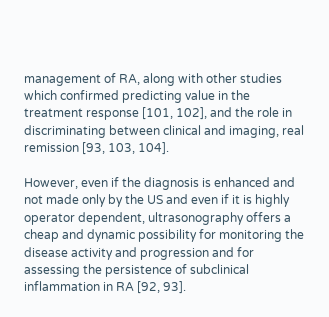management of RA, along with other studies which confirmed predicting value in the treatment response [101, 102], and the role in discriminating between clinical and imaging, real remission [93, 103, 104].

However, even if the diagnosis is enhanced and not made only by the US and even if it is highly operator dependent, ultrasonography offers a cheap and dynamic possibility for monitoring the disease activity and progression and for assessing the persistence of subclinical inflammation in RA [92, 93].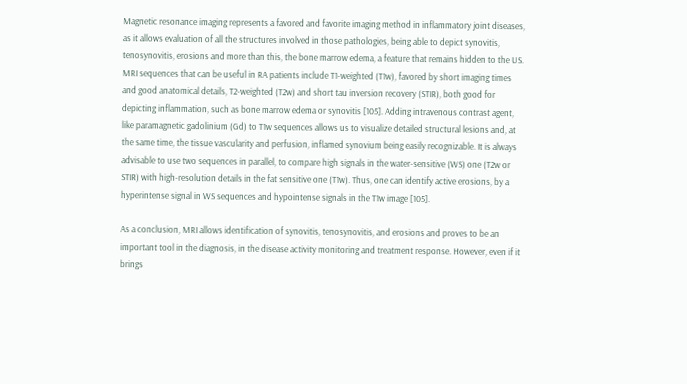Magnetic resonance imaging represents a favored and favorite imaging method in inflammatory joint diseases, as it allows evaluation of all the structures involved in those pathologies, being able to depict synovitis, tenosynovitis, erosions and more than this, the bone marrow edema, a feature that remains hidden to the US. MRI sequences that can be useful in RA patients include T1-weighted (T1w), favored by short imaging times and good anatomical details, T2-weighted (T2w) and short tau inversion recovery (STIR), both good for depicting inflammation, such as bone marrow edema or synovitis [105]. Adding intravenous contrast agent, like paramagnetic gadolinium (Gd) to T1w sequences allows us to visualize detailed structural lesions and, at the same time, the tissue vascularity and perfusion, inflamed synovium being easily recognizable. It is always advisable to use two sequences in parallel, to compare high signals in the water-sensitive (WS) one (T2w or STIR) with high-resolution details in the fat sensitive one (T1w). Thus, one can identify active erosions, by a hyperintense signal in WS sequences and hypointense signals in the T1w image [105].

As a conclusion, MRI allows identification of synovitis, tenosynovitis, and erosions and proves to be an important tool in the diagnosis, in the disease activity monitoring and treatment response. However, even if it brings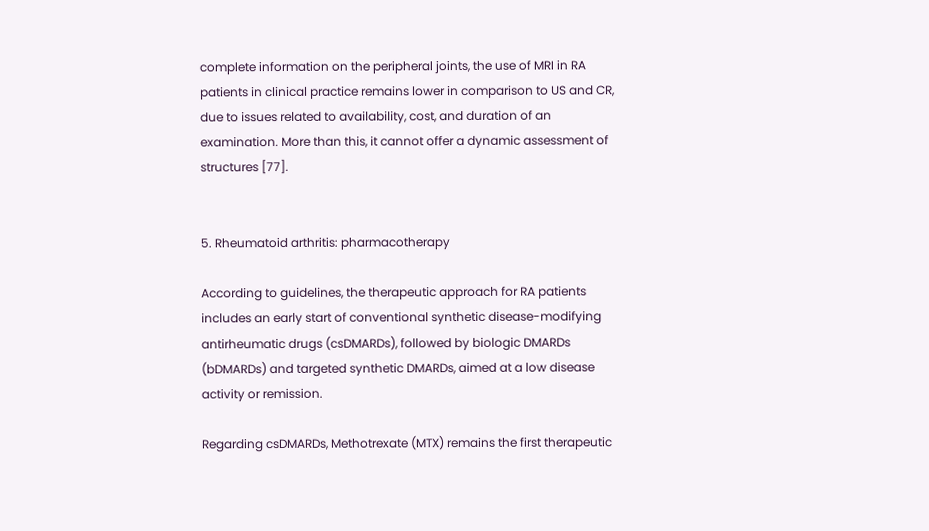complete information on the peripheral joints, the use of MRI in RA patients in clinical practice remains lower in comparison to US and CR, due to issues related to availability, cost, and duration of an examination. More than this, it cannot offer a dynamic assessment of structures [77].


5. Rheumatoid arthritis: pharmacotherapy

According to guidelines, the therapeutic approach for RA patients includes an early start of conventional synthetic disease-modifying antirheumatic drugs (csDMARDs), followed by biologic DMARDs (bDMARDs) and targeted synthetic DMARDs, aimed at a low disease activity or remission.

Regarding csDMARDs, Methotrexate (MTX) remains the first therapeutic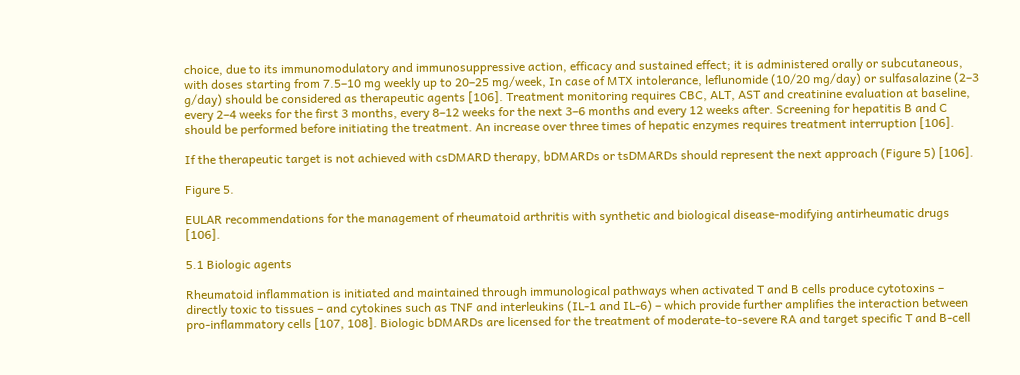choice, due to its immunomodulatory and immunosuppressive action, efficacy and sustained effect; it is administered orally or subcutaneous, with doses starting from 7.5–10 mg weekly up to 20–25 mg/week, In case of MTX intolerance, leflunomide (10/20 mg/day) or sulfasalazine (2–3 g/day) should be considered as therapeutic agents [106]. Treatment monitoring requires CBC, ALT, AST and creatinine evaluation at baseline, every 2–4 weeks for the first 3 months, every 8–12 weeks for the next 3–6 months and every 12 weeks after. Screening for hepatitis B and C should be performed before initiating the treatment. An increase over three times of hepatic enzymes requires treatment interruption [106].

If the therapeutic target is not achieved with csDMARD therapy, bDMARDs or tsDMARDs should represent the next approach (Figure 5) [106].

Figure 5.

EULAR recommendations for the management of rheumatoid arthritis with synthetic and biological disease-modifying antirheumatic drugs [106].

5.1 Biologic agents

Rheumatoid inflammation is initiated and maintained through immunological pathways when activated T and B cells produce cytotoxins – directly toxic to tissues – and cytokines such as TNF and interleukins (IL-1 and IL-6) – which provide further amplifies the interaction between pro-inflammatory cells [107, 108]. Biologic bDMARDs are licensed for the treatment of moderate-to-severe RA and target specific T and B-cell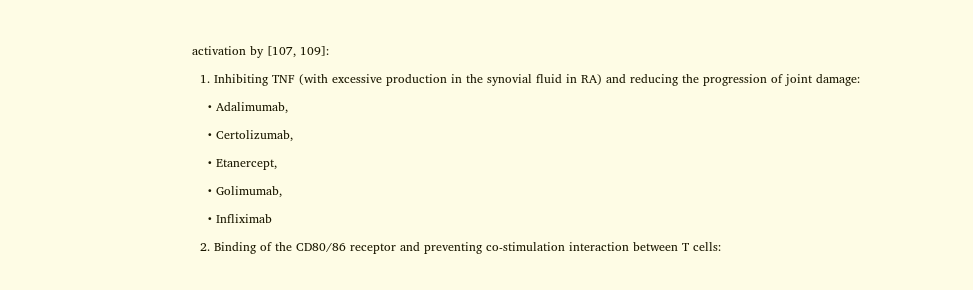activation by [107, 109]:

  1. Inhibiting TNF (with excessive production in the synovial fluid in RA) and reducing the progression of joint damage:

    • Adalimumab,

    • Certolizumab,

    • Etanercept,

    • Golimumab,

    • Infliximab

  2. Binding of the CD80/86 receptor and preventing co-stimulation interaction between T cells: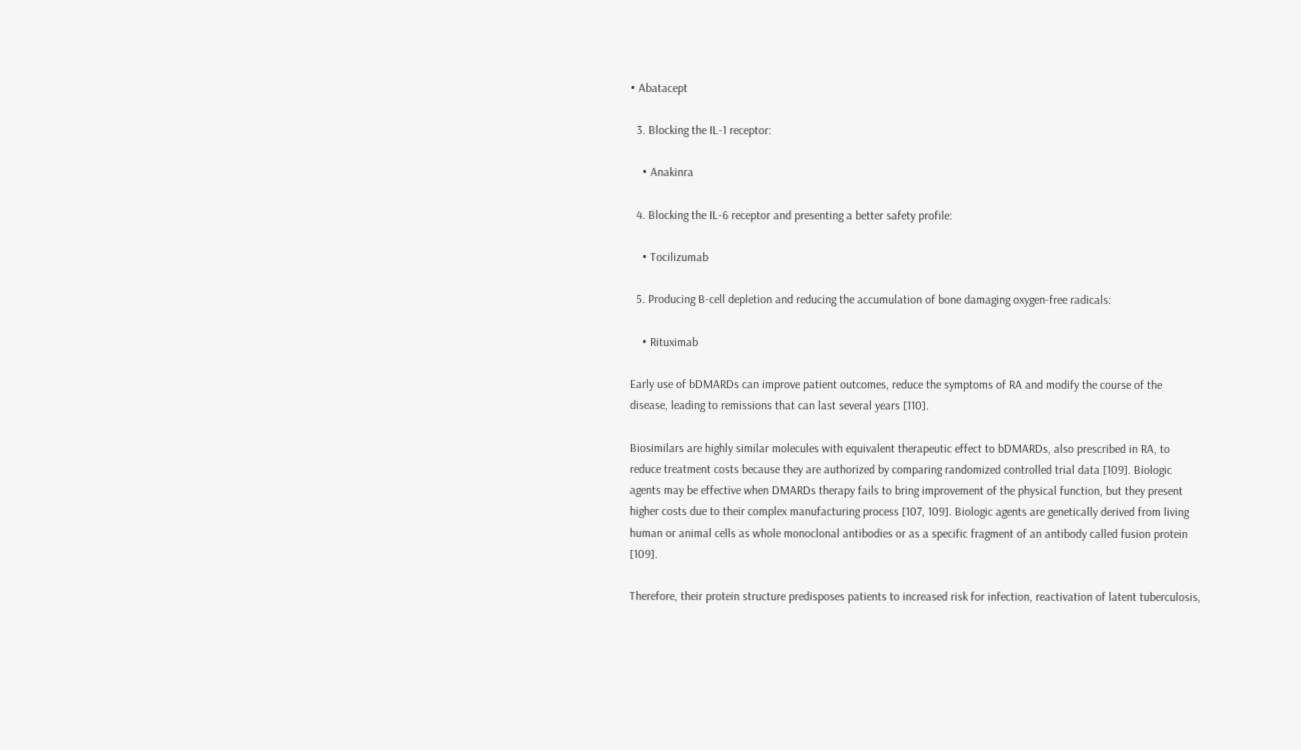• Abatacept

  3. Blocking the IL-1 receptor:

    • Anakinra

  4. Blocking the IL-6 receptor and presenting a better safety profile:

    • Tocilizumab

  5. Producing B-cell depletion and reducing the accumulation of bone damaging oxygen-free radicals:

    • Rituximab

Early use of bDMARDs can improve patient outcomes, reduce the symptoms of RA and modify the course of the disease, leading to remissions that can last several years [110].

Biosimilars are highly similar molecules with equivalent therapeutic effect to bDMARDs, also prescribed in RA, to reduce treatment costs because they are authorized by comparing randomized controlled trial data [109]. Biologic agents may be effective when DMARDs therapy fails to bring improvement of the physical function, but they present higher costs due to their complex manufacturing process [107, 109]. Biologic agents are genetically derived from living human or animal cells as whole monoclonal antibodies or as a specific fragment of an antibody called fusion protein [109].

Therefore, their protein structure predisposes patients to increased risk for infection, reactivation of latent tuberculosis,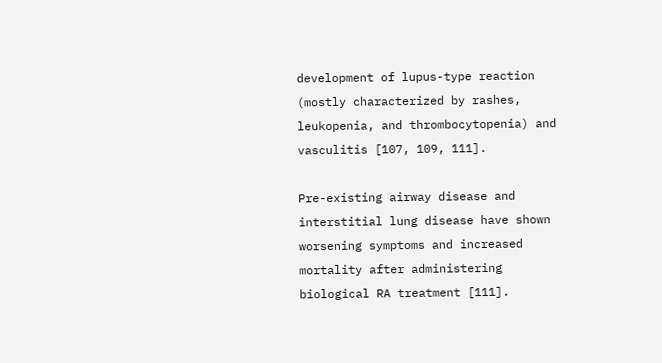development of lupus-type reaction (mostly characterized by rashes, leukopenia, and thrombocytopenia) and vasculitis [107, 109, 111].

Pre-existing airway disease and interstitial lung disease have shown worsening symptoms and increased mortality after administering biological RA treatment [111].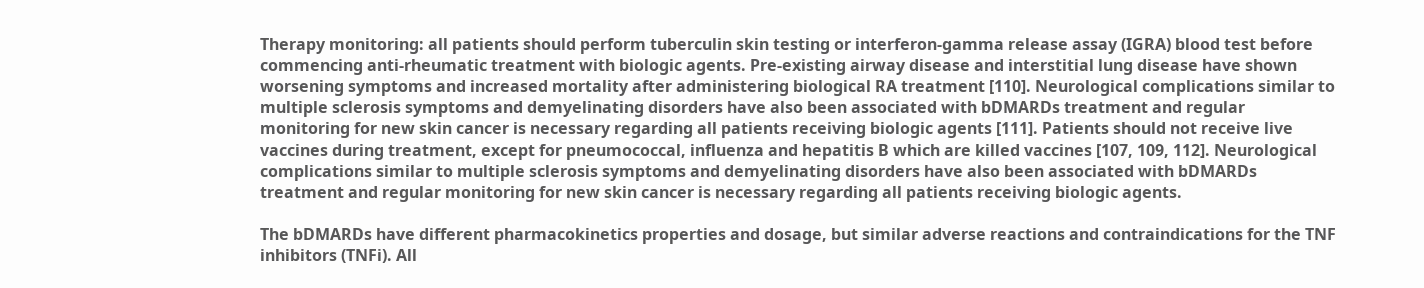Therapy monitoring: all patients should perform tuberculin skin testing or interferon-gamma release assay (IGRA) blood test before commencing anti-rheumatic treatment with biologic agents. Pre-existing airway disease and interstitial lung disease have shown worsening symptoms and increased mortality after administering biological RA treatment [110]. Neurological complications similar to multiple sclerosis symptoms and demyelinating disorders have also been associated with bDMARDs treatment and regular monitoring for new skin cancer is necessary regarding all patients receiving biologic agents [111]. Patients should not receive live vaccines during treatment, except for pneumococcal, influenza and hepatitis B which are killed vaccines [107, 109, 112]. Neurological complications similar to multiple sclerosis symptoms and demyelinating disorders have also been associated with bDMARDs treatment and regular monitoring for new skin cancer is necessary regarding all patients receiving biologic agents.

The bDMARDs have different pharmacokinetics properties and dosage, but similar adverse reactions and contraindications for the TNF inhibitors (TNFi). All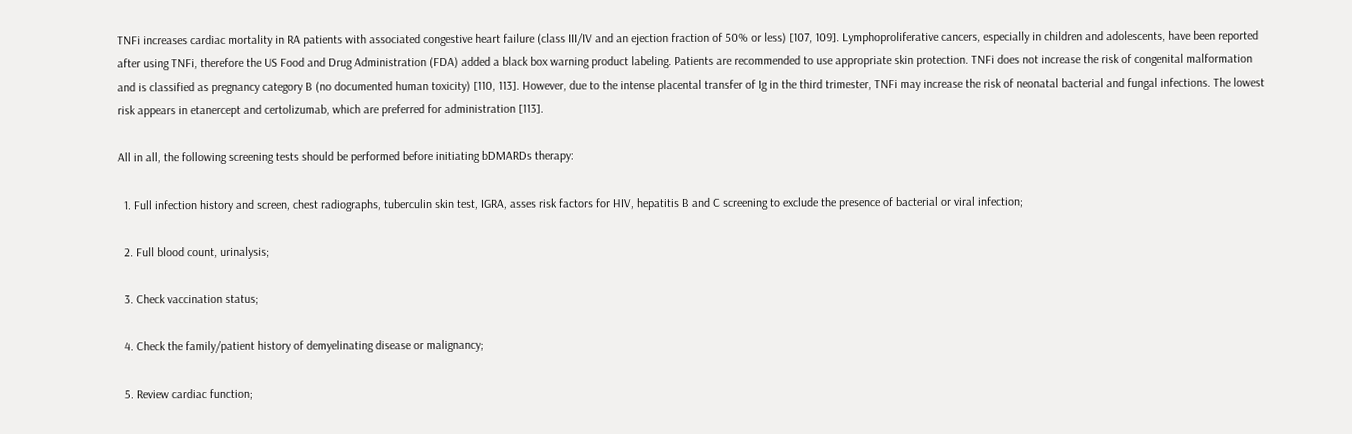TNFi increases cardiac mortality in RA patients with associated congestive heart failure (class III/IV and an ejection fraction of 50% or less) [107, 109]. Lymphoproliferative cancers, especially in children and adolescents, have been reported after using TNFi, therefore the US Food and Drug Administration (FDA) added a black box warning product labeling. Patients are recommended to use appropriate skin protection. TNFi does not increase the risk of congenital malformation and is classified as pregnancy category B (no documented human toxicity) [110, 113]. However, due to the intense placental transfer of Ig in the third trimester, TNFi may increase the risk of neonatal bacterial and fungal infections. The lowest risk appears in etanercept and certolizumab, which are preferred for administration [113].

All in all, the following screening tests should be performed before initiating bDMARDs therapy:

  1. Full infection history and screen, chest radiographs, tuberculin skin test, IGRA, asses risk factors for HIV, hepatitis B and C screening to exclude the presence of bacterial or viral infection;

  2. Full blood count, urinalysis;

  3. Check vaccination status;

  4. Check the family/patient history of demyelinating disease or malignancy;

  5. Review cardiac function;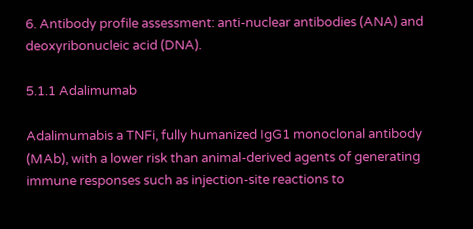6. Antibody profile assessment: anti-nuclear antibodies (ANA) and deoxyribonucleic acid (DNA).

5.1.1 Adalimumab

Adalimumabis a TNFi, fully humanized IgG1 monoclonal antibody (MAb), with a lower risk than animal-derived agents of generating immune responses such as injection-site reactions to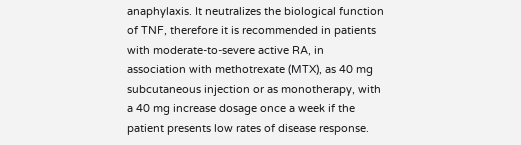anaphylaxis. It neutralizes the biological function of TNF, therefore it is recommended in patients with moderate-to-severe active RA, in association with methotrexate (MTX), as 40 mg subcutaneous injection or as monotherapy, with a 40 mg increase dosage once a week if the patient presents low rates of disease response.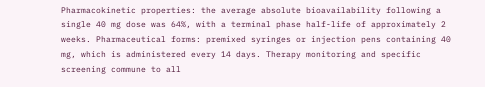Pharmacokinetic properties: the average absolute bioavailability following a single 40 mg dose was 64%, with a terminal phase half-life of approximately 2 weeks. Pharmaceutical forms: premixed syringes or injection pens containing 40 mg, which is administered every 14 days. Therapy monitoring and specific screening commune to all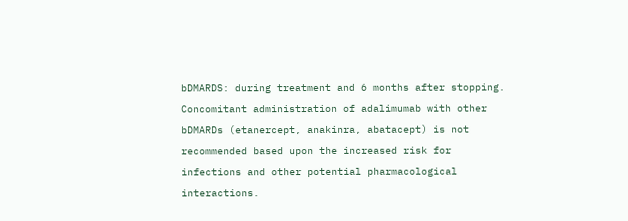bDMARDS: during treatment and 6 months after stopping. Concomitant administration of adalimumab with other bDMARDs (etanercept, anakinra, abatacept) is not recommended based upon the increased risk for infections and other potential pharmacological interactions.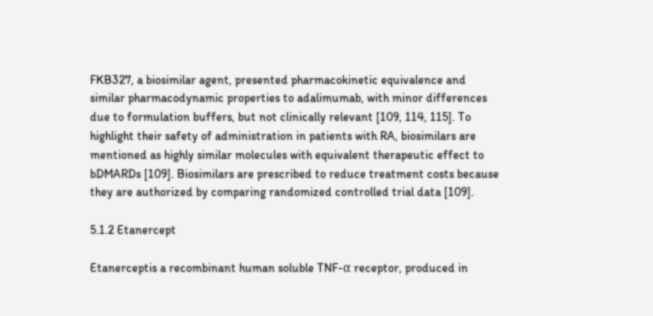FKB327, a biosimilar agent, presented pharmacokinetic equivalence and similar pharmacodynamic properties to adalimumab, with minor differences due to formulation buffers, but not clinically relevant [109, 114, 115]. To highlight their safety of administration in patients with RA, biosimilars are mentioned as highly similar molecules with equivalent therapeutic effect to bDMARDs [109]. Biosimilars are prescribed to reduce treatment costs because they are authorized by comparing randomized controlled trial data [109].

5.1.2 Etanercept

Etanerceptis a recombinant human soluble TNF-α receptor, produced in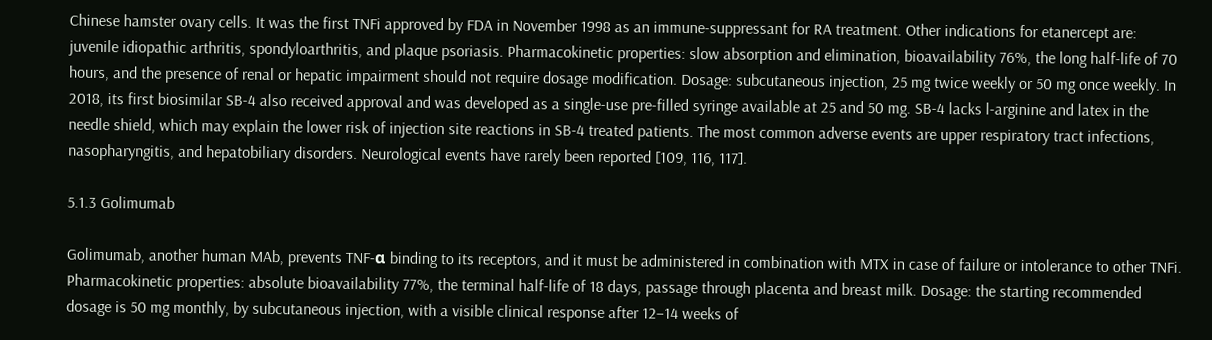Chinese hamster ovary cells. It was the first TNFi approved by FDA in November 1998 as an immune-suppressant for RA treatment. Other indications for etanercept are: juvenile idiopathic arthritis, spondyloarthritis, and plaque psoriasis. Pharmacokinetic properties: slow absorption and elimination, bioavailability 76%, the long half-life of 70 hours, and the presence of renal or hepatic impairment should not require dosage modification. Dosage: subcutaneous injection, 25 mg twice weekly or 50 mg once weekly. In 2018, its first biosimilar SB-4 also received approval and was developed as a single-use pre-filled syringe available at 25 and 50 mg. SB-4 lacks l-arginine and latex in the needle shield, which may explain the lower risk of injection site reactions in SB-4 treated patients. The most common adverse events are upper respiratory tract infections, nasopharyngitis, and hepatobiliary disorders. Neurological events have rarely been reported [109, 116, 117].

5.1.3 Golimumab

Golimumab, another human MAb, prevents TNF-α binding to its receptors, and it must be administered in combination with MTX in case of failure or intolerance to other TNFi. Pharmacokinetic properties: absolute bioavailability 77%, the terminal half-life of 18 days, passage through placenta and breast milk. Dosage: the starting recommended dosage is 50 mg monthly, by subcutaneous injection, with a visible clinical response after 12–14 weeks of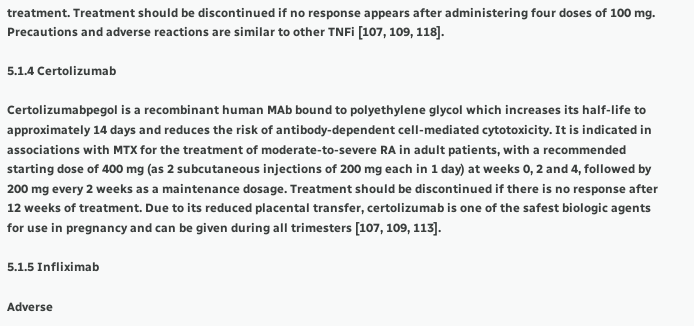treatment. Treatment should be discontinued if no response appears after administering four doses of 100 mg. Precautions and adverse reactions are similar to other TNFi [107, 109, 118].

5.1.4 Certolizumab

Certolizumabpegol is a recombinant human MAb bound to polyethylene glycol which increases its half-life to approximately 14 days and reduces the risk of antibody-dependent cell-mediated cytotoxicity. It is indicated in associations with MTX for the treatment of moderate-to-severe RA in adult patients, with a recommended starting dose of 400 mg (as 2 subcutaneous injections of 200 mg each in 1 day) at weeks 0, 2 and 4, followed by 200 mg every 2 weeks as a maintenance dosage. Treatment should be discontinued if there is no response after 12 weeks of treatment. Due to its reduced placental transfer, certolizumab is one of the safest biologic agents for use in pregnancy and can be given during all trimesters [107, 109, 113].

5.1.5 Infliximab

Adverse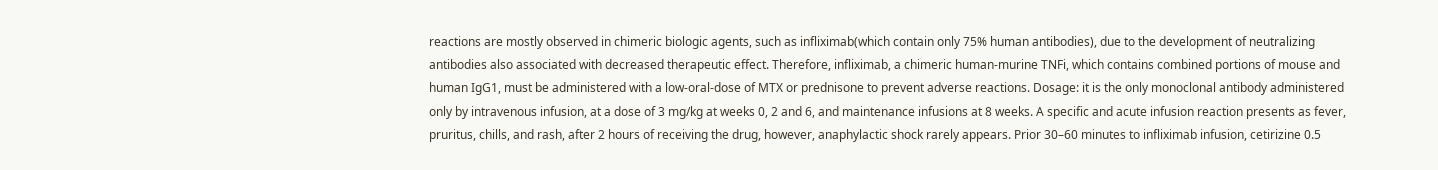reactions are mostly observed in chimeric biologic agents, such as infliximab(which contain only 75% human antibodies), due to the development of neutralizing antibodies also associated with decreased therapeutic effect. Therefore, infliximab, a chimeric human-murine TNFi, which contains combined portions of mouse and human IgG1, must be administered with a low-oral-dose of MTX or prednisone to prevent adverse reactions. Dosage: it is the only monoclonal antibody administered only by intravenous infusion, at a dose of 3 mg/kg at weeks 0, 2 and 6, and maintenance infusions at 8 weeks. A specific and acute infusion reaction presents as fever, pruritus, chills, and rash, after 2 hours of receiving the drug, however, anaphylactic shock rarely appears. Prior 30–60 minutes to infliximab infusion, cetirizine 0.5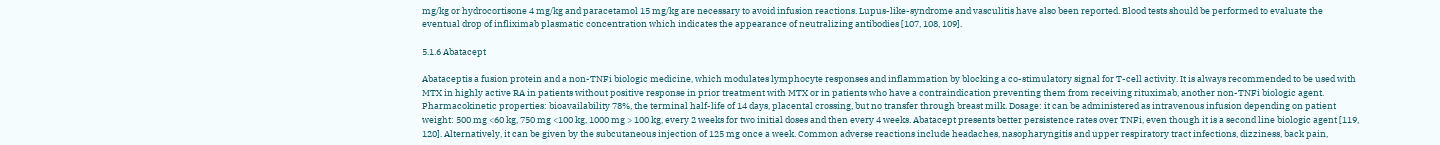mg/kg or hydrocortisone 4 mg/kg and paracetamol 15 mg/kg are necessary to avoid infusion reactions. Lupus-like-syndrome and vasculitis have also been reported. Blood tests should be performed to evaluate the eventual drop of infliximab plasmatic concentration which indicates the appearance of neutralizing antibodies [107, 108, 109].

5.1.6 Abatacept

Abataceptis a fusion protein and a non-TNFi biologic medicine, which modulates lymphocyte responses and inflammation by blocking a co-stimulatory signal for T-cell activity. It is always recommended to be used with MTX in highly active RA in patients without positive response in prior treatment with MTX or in patients who have a contraindication preventing them from receiving rituximab, another non-TNFi biologic agent. Pharmacokinetic properties: bioavailability 78%, the terminal half-life of 14 days, placental crossing, but no transfer through breast milk. Dosage: it can be administered as intravenous infusion depending on patient weight: 500 mg <60 kg, 750 mg <100 kg, 1000 mg > 100 kg, every 2 weeks for two initial doses and then every 4 weeks. Abatacept presents better persistence rates over TNFi, even though it is a second line biologic agent [119, 120]. Alternatively, it can be given by the subcutaneous injection of 125 mg once a week. Common adverse reactions include headaches, nasopharyngitis and upper respiratory tract infections, dizziness, back pain,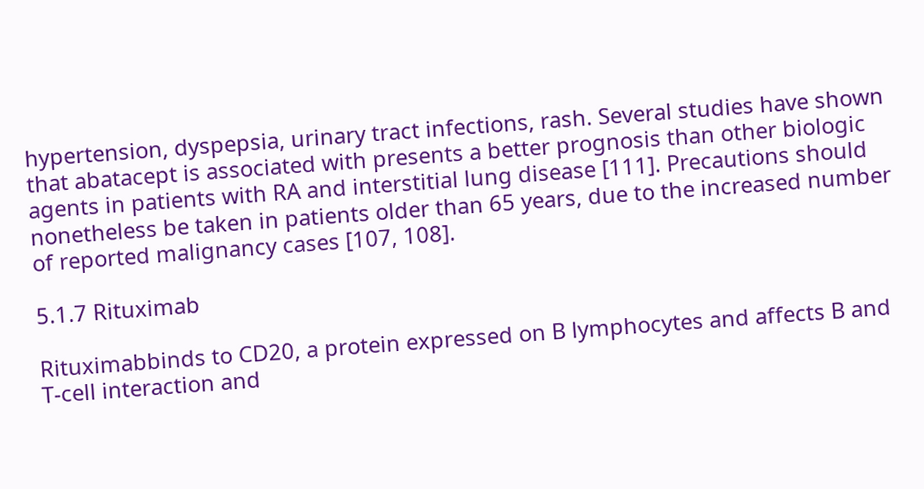hypertension, dyspepsia, urinary tract infections, rash. Several studies have shown that abatacept is associated with presents a better prognosis than other biologic agents in patients with RA and interstitial lung disease [111]. Precautions should nonetheless be taken in patients older than 65 years, due to the increased number of reported malignancy cases [107, 108].

5.1.7 Rituximab

Rituximabbinds to CD20, a protein expressed on B lymphocytes and affects B and T-cell interaction and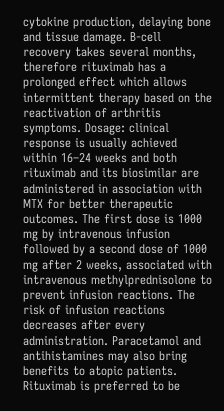cytokine production, delaying bone and tissue damage. B-cell recovery takes several months, therefore rituximab has a prolonged effect which allows intermittent therapy based on the reactivation of arthritis symptoms. Dosage: clinical response is usually achieved within 16–24 weeks and both rituximab and its biosimilar are administered in association with MTX for better therapeutic outcomes. The first dose is 1000 mg by intravenous infusion followed by a second dose of 1000 mg after 2 weeks, associated with intravenous methylprednisolone to prevent infusion reactions. The risk of infusion reactions decreases after every administration. Paracetamol and antihistamines may also bring benefits to atopic patients. Rituximab is preferred to be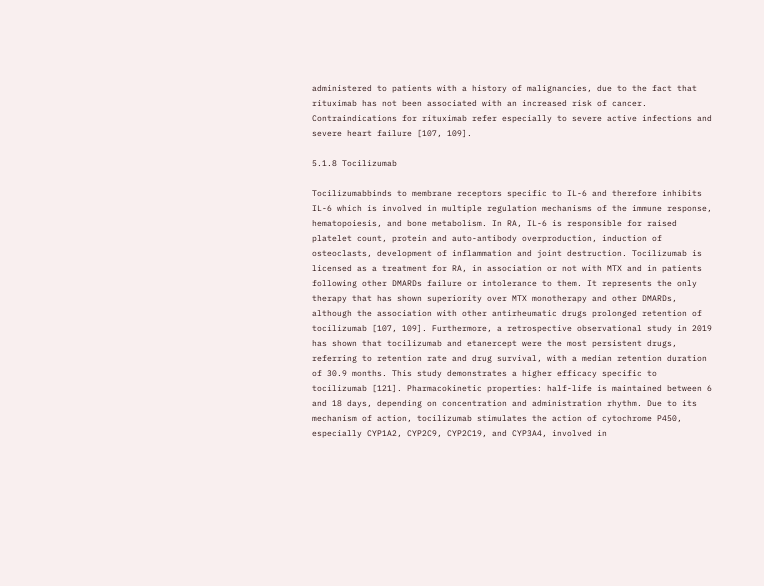administered to patients with a history of malignancies, due to the fact that rituximab has not been associated with an increased risk of cancer. Contraindications for rituximab refer especially to severe active infections and severe heart failure [107, 109].

5.1.8 Tocilizumab

Tocilizumabbinds to membrane receptors specific to IL-6 and therefore inhibits IL-6 which is involved in multiple regulation mechanisms of the immune response, hematopoiesis, and bone metabolism. In RA, IL-6 is responsible for raised platelet count, protein and auto-antibody overproduction, induction of osteoclasts, development of inflammation and joint destruction. Tocilizumab is licensed as a treatment for RA, in association or not with MTX and in patients following other DMARDs failure or intolerance to them. It represents the only therapy that has shown superiority over MTX monotherapy and other DMARDs, although the association with other antirheumatic drugs prolonged retention of tocilizumab [107, 109]. Furthermore, a retrospective observational study in 2019 has shown that tocilizumab and etanercept were the most persistent drugs, referring to retention rate and drug survival, with a median retention duration of 30.9 months. This study demonstrates a higher efficacy specific to tocilizumab [121]. Pharmacokinetic properties: half-life is maintained between 6 and 18 days, depending on concentration and administration rhythm. Due to its mechanism of action, tocilizumab stimulates the action of cytochrome P450, especially CYP1A2, CYP2C9, CYP2C19, and CYP3A4, involved in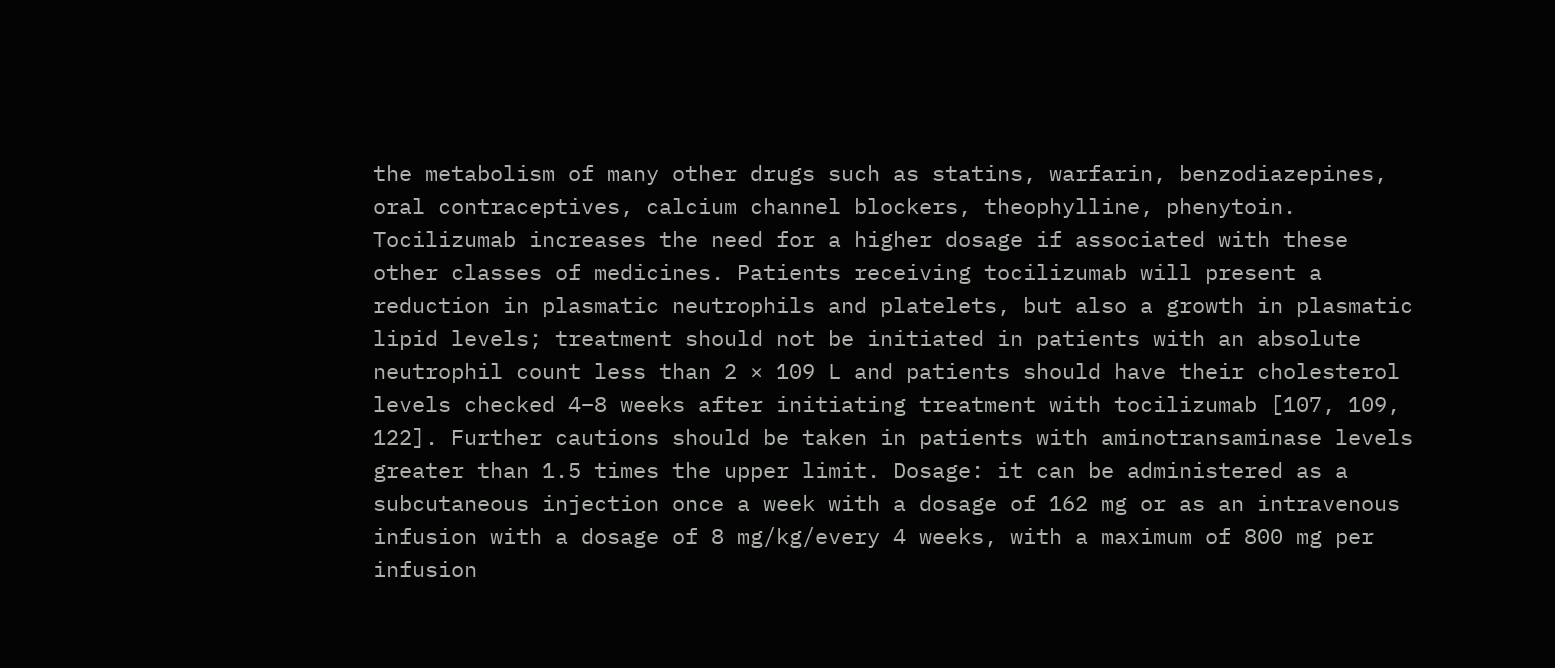the metabolism of many other drugs such as statins, warfarin, benzodiazepines, oral contraceptives, calcium channel blockers, theophylline, phenytoin. Tocilizumab increases the need for a higher dosage if associated with these other classes of medicines. Patients receiving tocilizumab will present a reduction in plasmatic neutrophils and platelets, but also a growth in plasmatic lipid levels; treatment should not be initiated in patients with an absolute neutrophil count less than 2 × 109 L and patients should have their cholesterol levels checked 4–8 weeks after initiating treatment with tocilizumab [107, 109, 122]. Further cautions should be taken in patients with aminotransaminase levels greater than 1.5 times the upper limit. Dosage: it can be administered as a subcutaneous injection once a week with a dosage of 162 mg or as an intravenous infusion with a dosage of 8 mg/kg/every 4 weeks, with a maximum of 800 mg per infusion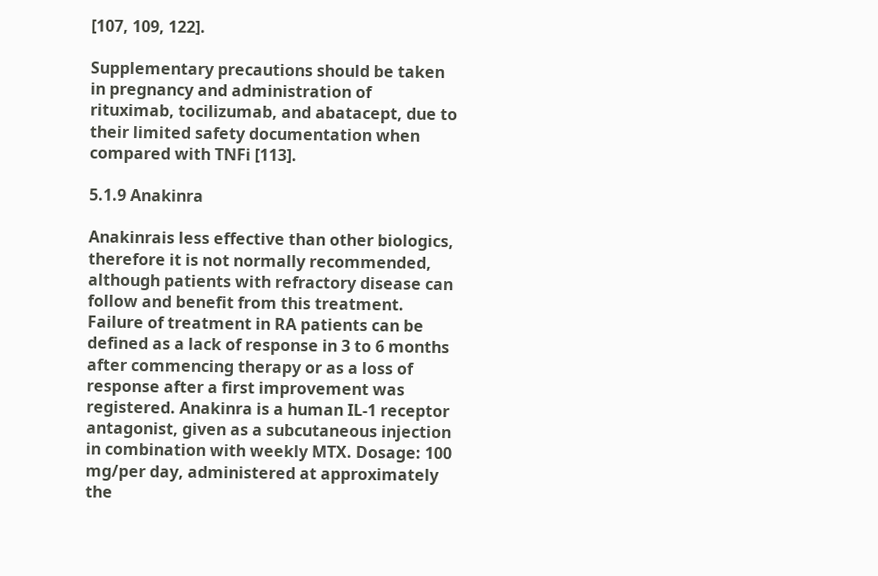[107, 109, 122].

Supplementary precautions should be taken in pregnancy and administration of rituximab, tocilizumab, and abatacept, due to their limited safety documentation when compared with TNFi [113].

5.1.9 Anakinra

Anakinrais less effective than other biologics, therefore it is not normally recommended, although patients with refractory disease can follow and benefit from this treatment. Failure of treatment in RA patients can be defined as a lack of response in 3 to 6 months after commencing therapy or as a loss of response after a first improvement was registered. Anakinra is a human IL-1 receptor antagonist, given as a subcutaneous injection in combination with weekly MTX. Dosage: 100 mg/per day, administered at approximately the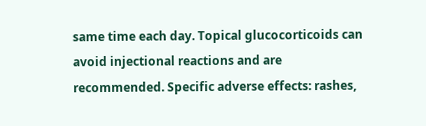same time each day. Topical glucocorticoids can avoid injectional reactions and are recommended. Specific adverse effects: rashes,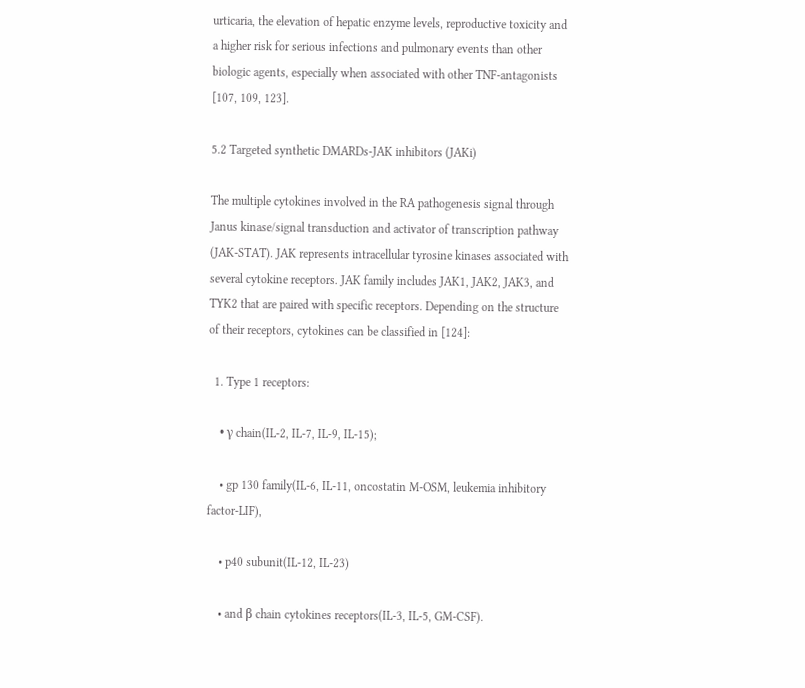urticaria, the elevation of hepatic enzyme levels, reproductive toxicity and a higher risk for serious infections and pulmonary events than other biologic agents, especially when associated with other TNF-antagonists [107, 109, 123].

5.2 Targeted synthetic DMARDs-JAK inhibitors (JAKi)

The multiple cytokines involved in the RA pathogenesis signal through Janus kinase/signal transduction and activator of transcription pathway (JAK-STAT). JAK represents intracellular tyrosine kinases associated with several cytokine receptors. JAK family includes JAK1, JAK2, JAK3, and TYK2 that are paired with specific receptors. Depending on the structure of their receptors, cytokines can be classified in [124]:

  1. Type 1 receptors:

    • γ chain(IL-2, IL-7, IL-9, IL-15);

    • gp 130 family(IL-6, IL-11, oncostatin M-OSM, leukemia inhibitory factor-LIF),

    • p40 subunit(IL-12, IL-23)

    • and β chain cytokines receptors(IL-3, IL-5, GM-CSF).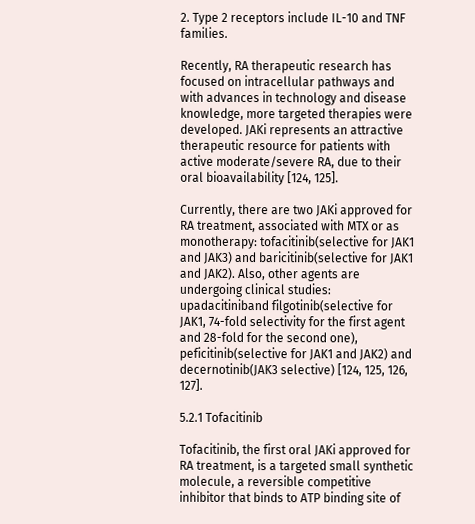2. Type 2 receptors include IL-10 and TNF families.

Recently, RA therapeutic research has focused on intracellular pathways and with advances in technology and disease knowledge, more targeted therapies were developed. JAKi represents an attractive therapeutic resource for patients with active moderate/severe RA, due to their oral bioavailability [124, 125].

Currently, there are two JAKi approved for RA treatment, associated with MTX or as monotherapy: tofacitinib(selective for JAK1 and JAK3) and baricitinib(selective for JAK1 and JAK2). Also, other agents are undergoing clinical studies: upadacitiniband filgotinib(selective for JAK1, 74-fold selectivity for the first agent and 28-fold for the second one), peficitinib(selective for JAK1 and JAK2) and decernotinib(JAK3 selective) [124, 125, 126, 127].

5.2.1 Tofacitinib

Tofacitinib, the first oral JAKi approved for RA treatment, is a targeted small synthetic molecule, a reversible competitive inhibitor that binds to ATP binding site of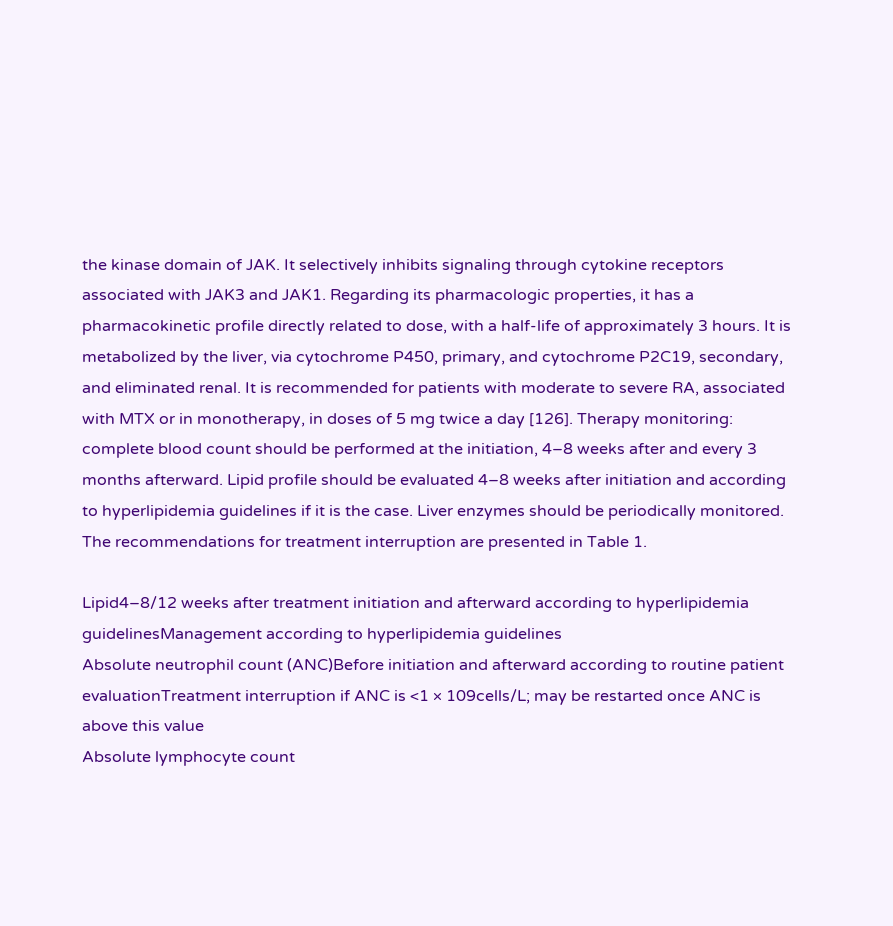the kinase domain of JAK. It selectively inhibits signaling through cytokine receptors associated with JAK3 and JAK1. Regarding its pharmacologic properties, it has a pharmacokinetic profile directly related to dose, with a half-life of approximately 3 hours. It is metabolized by the liver, via cytochrome P450, primary, and cytochrome P2C19, secondary, and eliminated renal. It is recommended for patients with moderate to severe RA, associated with MTX or in monotherapy, in doses of 5 mg twice a day [126]. Therapy monitoring: complete blood count should be performed at the initiation, 4–8 weeks after and every 3 months afterward. Lipid profile should be evaluated 4–8 weeks after initiation and according to hyperlipidemia guidelines if it is the case. Liver enzymes should be periodically monitored. The recommendations for treatment interruption are presented in Table 1.

Lipid4–8/12 weeks after treatment initiation and afterward according to hyperlipidemia guidelinesManagement according to hyperlipidemia guidelines
Absolute neutrophil count (ANC)Before initiation and afterward according to routine patient evaluationTreatment interruption if ANC is <1 × 109cells/L; may be restarted once ANC is above this value
Absolute lymphocyte count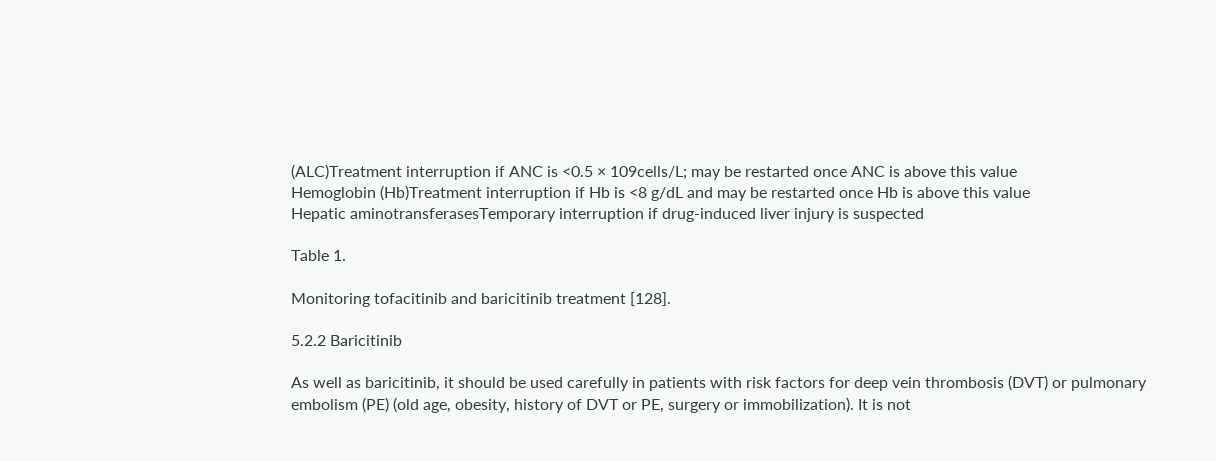(ALC)Treatment interruption if ANC is <0.5 × 109cells/L; may be restarted once ANC is above this value
Hemoglobin (Hb)Treatment interruption if Hb is <8 g/dL and may be restarted once Hb is above this value
Hepatic aminotransferasesTemporary interruption if drug-induced liver injury is suspected

Table 1.

Monitoring tofacitinib and baricitinib treatment [128].

5.2.2 Baricitinib

As well as baricitinib, it should be used carefully in patients with risk factors for deep vein thrombosis (DVT) or pulmonary embolism (PE) (old age, obesity, history of DVT or PE, surgery or immobilization). It is not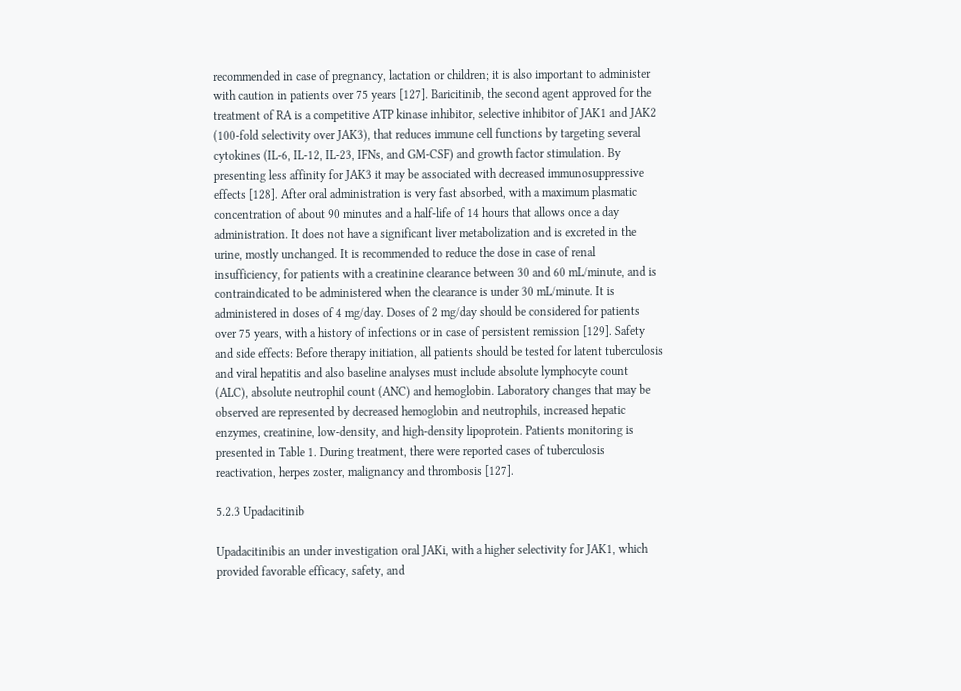recommended in case of pregnancy, lactation or children; it is also important to administer with caution in patients over 75 years [127]. Baricitinib, the second agent approved for the treatment of RA is a competitive ATP kinase inhibitor, selective inhibitor of JAK1 and JAK2 (100-fold selectivity over JAK3), that reduces immune cell functions by targeting several cytokines (IL-6, IL-12, IL-23, IFNs, and GM-CSF) and growth factor stimulation. By presenting less affinity for JAK3 it may be associated with decreased immunosuppressive effects [128]. After oral administration is very fast absorbed, with a maximum plasmatic concentration of about 90 minutes and a half-life of 14 hours that allows once a day administration. It does not have a significant liver metabolization and is excreted in the urine, mostly unchanged. It is recommended to reduce the dose in case of renal insufficiency, for patients with a creatinine clearance between 30 and 60 mL/minute, and is contraindicated to be administered when the clearance is under 30 mL/minute. It is administered in doses of 4 mg/day. Doses of 2 mg/day should be considered for patients over 75 years, with a history of infections or in case of persistent remission [129]. Safety and side effects: Before therapy initiation, all patients should be tested for latent tuberculosis and viral hepatitis and also baseline analyses must include absolute lymphocyte count (ALC), absolute neutrophil count (ANC) and hemoglobin. Laboratory changes that may be observed are represented by decreased hemoglobin and neutrophils, increased hepatic enzymes, creatinine, low-density, and high-density lipoprotein. Patients monitoring is presented in Table 1. During treatment, there were reported cases of tuberculosis reactivation, herpes zoster, malignancy and thrombosis [127].

5.2.3 Upadacitinib

Upadacitinibis an under investigation oral JAKi, with a higher selectivity for JAK1, which provided favorable efficacy, safety, and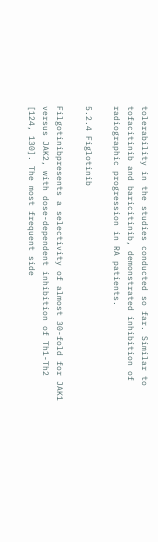tolerability in the studies conducted so far. Similar to tofacitinib and baricitinib, demonstrated inhibition of radiographic progression in RA patients.

5.2.4 Figlotinib

Filgotinibpresents a selectivity of almost 30-fold for JAK1 versus JAK2, with dose-dependent inhibition of Th1-Th2 [124, 130]. The most frequent side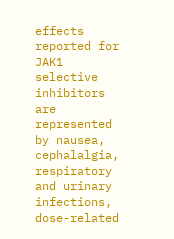effects reported for JAK1 selective inhibitors are represented by nausea, cephalalgia, respiratory and urinary infections, dose-related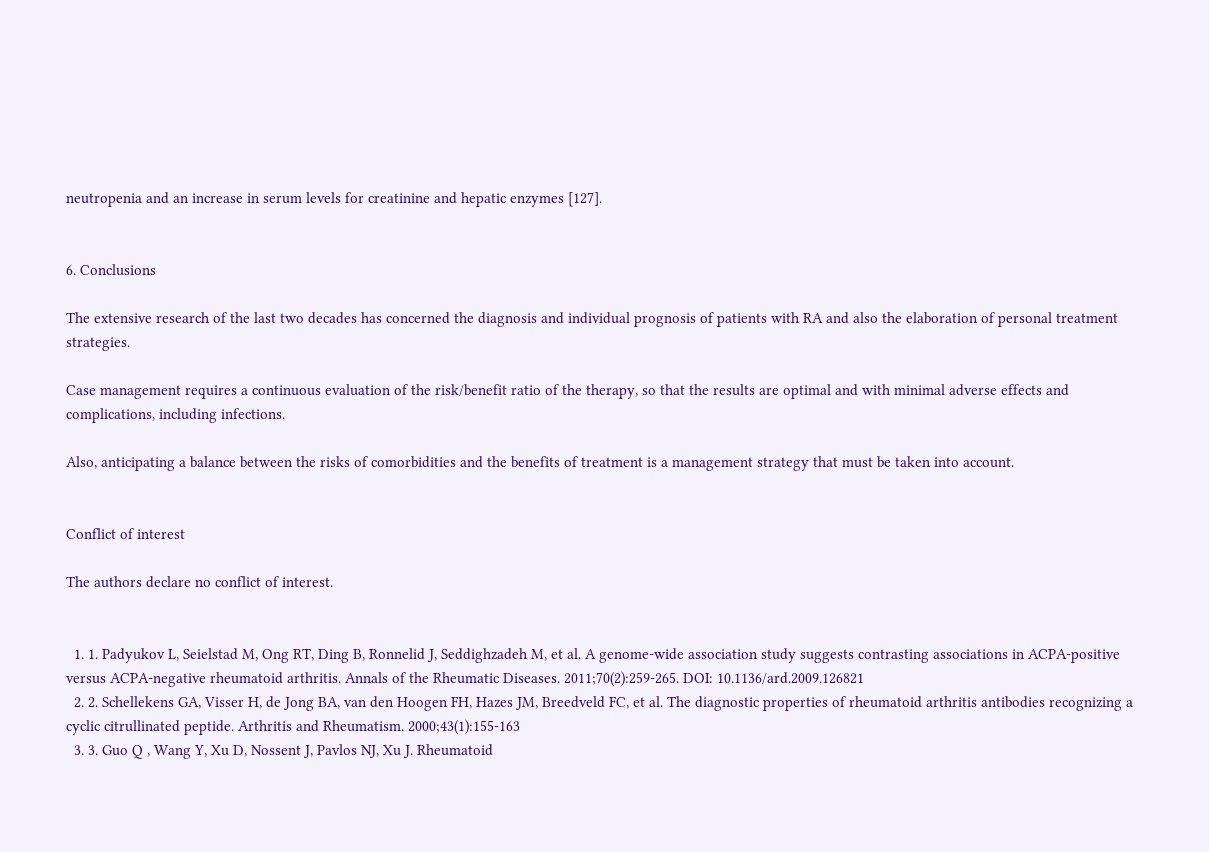neutropenia and an increase in serum levels for creatinine and hepatic enzymes [127].


6. Conclusions

The extensive research of the last two decades has concerned the diagnosis and individual prognosis of patients with RA and also the elaboration of personal treatment strategies.

Case management requires a continuous evaluation of the risk/benefit ratio of the therapy, so that the results are optimal and with minimal adverse effects and complications, including infections.

Also, anticipating a balance between the risks of comorbidities and the benefits of treatment is a management strategy that must be taken into account.


Conflict of interest

The authors declare no conflict of interest.


  1. 1. Padyukov L, Seielstad M, Ong RT, Ding B, Ronnelid J, Seddighzadeh M, et al. A genome-wide association study suggests contrasting associations in ACPA-positive versus ACPA-negative rheumatoid arthritis. Annals of the Rheumatic Diseases. 2011;70(2):259-265. DOI: 10.1136/ard.2009.126821
  2. 2. Schellekens GA, Visser H, de Jong BA, van den Hoogen FH, Hazes JM, Breedveld FC, et al. The diagnostic properties of rheumatoid arthritis antibodies recognizing a cyclic citrullinated peptide. Arthritis and Rheumatism. 2000;43(1):155-163
  3. 3. Guo Q , Wang Y, Xu D, Nossent J, Pavlos NJ, Xu J. Rheumatoid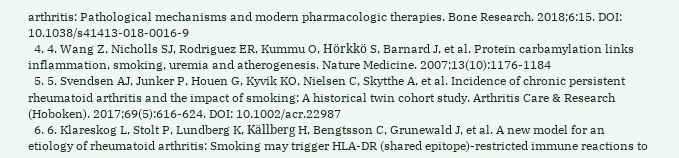arthritis: Pathological mechanisms and modern pharmacologic therapies. Bone Research. 2018;6:15. DOI: 10.1038/s41413-018-0016-9
  4. 4. Wang Z, Nicholls SJ, Rodriguez ER, Kummu O, Hörkkö S, Barnard J, et al. Protein carbamylation links inflammation, smoking, uremia and atherogenesis. Nature Medicine. 2007;13(10):1176-1184
  5. 5. Svendsen AJ, Junker P, Houen G, Kyvik KO, Nielsen C, Skytthe A, et al. Incidence of chronic persistent rheumatoid arthritis and the impact of smoking: A historical twin cohort study. Arthritis Care & Research (Hoboken). 2017;69(5):616-624. DOI: 10.1002/acr.22987
  6. 6. Klareskog L, Stolt P, Lundberg K, Källberg H, Bengtsson C, Grunewald J, et al. A new model for an etiology of rheumatoid arthritis: Smoking may trigger HLA-DR (shared epitope)-restricted immune reactions to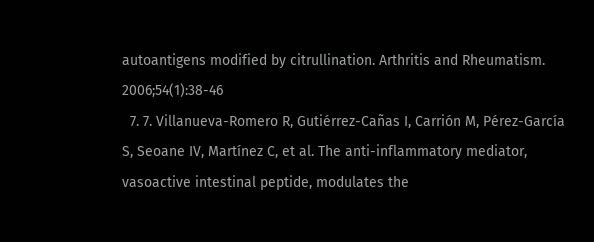autoantigens modified by citrullination. Arthritis and Rheumatism. 2006;54(1):38-46
  7. 7. Villanueva-Romero R, Gutiérrez-Cañas I, Carrión M, Pérez-García S, Seoane IV, Martínez C, et al. The anti-inflammatory mediator, vasoactive intestinal peptide, modulates the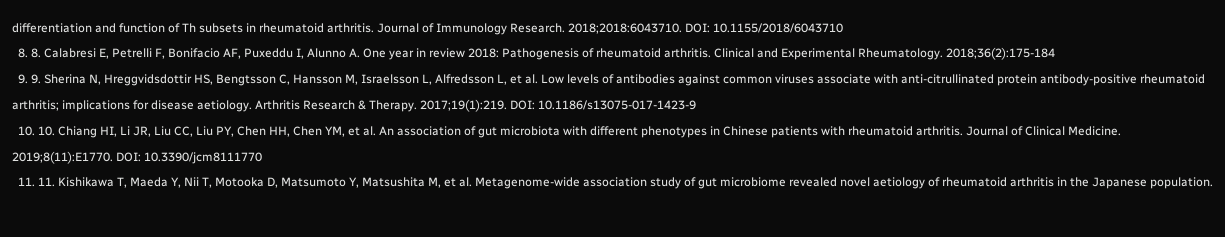differentiation and function of Th subsets in rheumatoid arthritis. Journal of Immunology Research. 2018;2018:6043710. DOI: 10.1155/2018/6043710
  8. 8. Calabresi E, Petrelli F, Bonifacio AF, Puxeddu I, Alunno A. One year in review 2018: Pathogenesis of rheumatoid arthritis. Clinical and Experimental Rheumatology. 2018;36(2):175-184
  9. 9. Sherina N, Hreggvidsdottir HS, Bengtsson C, Hansson M, Israelsson L, Alfredsson L, et al. Low levels of antibodies against common viruses associate with anti-citrullinated protein antibody-positive rheumatoid arthritis; implications for disease aetiology. Arthritis Research & Therapy. 2017;19(1):219. DOI: 10.1186/s13075-017-1423-9
  10. 10. Chiang HI, Li JR, Liu CC, Liu PY, Chen HH, Chen YM, et al. An association of gut microbiota with different phenotypes in Chinese patients with rheumatoid arthritis. Journal of Clinical Medicine. 2019;8(11):E1770. DOI: 10.3390/jcm8111770
  11. 11. Kishikawa T, Maeda Y, Nii T, Motooka D, Matsumoto Y, Matsushita M, et al. Metagenome-wide association study of gut microbiome revealed novel aetiology of rheumatoid arthritis in the Japanese population.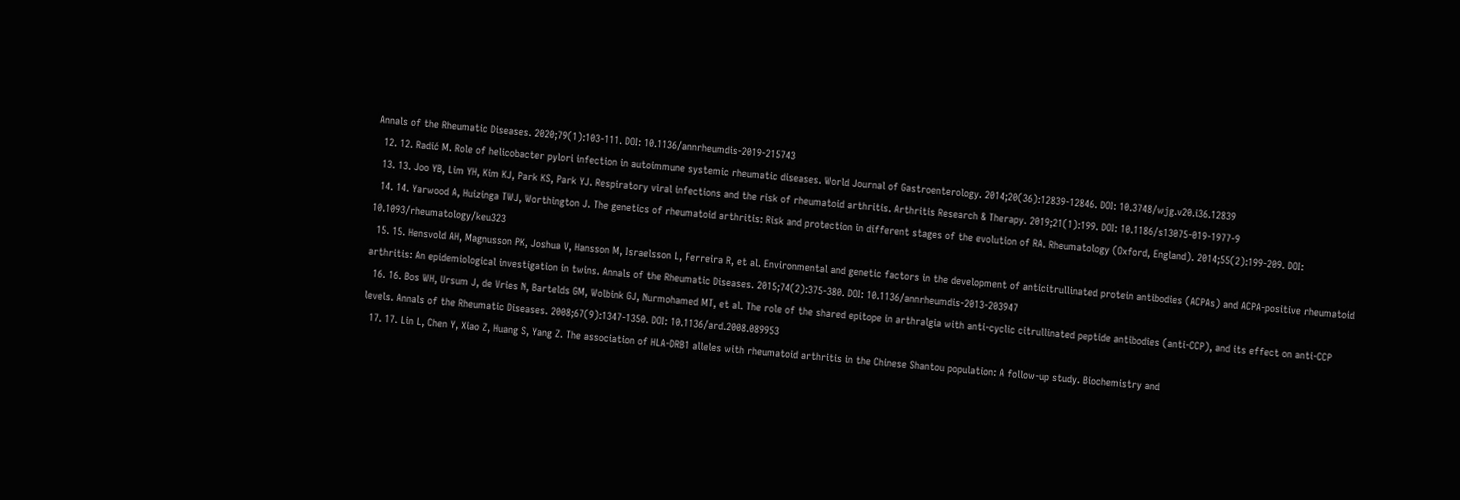Annals of the Rheumatic Diseases. 2020;79(1):103-111. DOI: 10.1136/annrheumdis-2019-215743
  12. 12. Radić M. Role of helicobacter pylori infection in autoimmune systemic rheumatic diseases. World Journal of Gastroenterology. 2014;20(36):12839-12846. DOI: 10.3748/wjg.v20.i36.12839
  13. 13. Joo YB, Lim YH, Kim KJ, Park KS, Park YJ. Respiratory viral infections and the risk of rheumatoid arthritis. Arthritis Research & Therapy. 2019;21(1):199. DOI: 10.1186/s13075-019-1977-9
  14. 14. Yarwood A, Huizinga TWJ, Worthington J. The genetics of rheumatoid arthritis: Risk and protection in different stages of the evolution of RA. Rheumatology (Oxford, England). 2014;55(2):199-209. DOI: 10.1093/rheumatology/keu323
  15. 15. Hensvold AH, Magnusson PK, Joshua V, Hansson M, Israelsson L, Ferreira R, et al. Environmental and genetic factors in the development of anticitrullinated protein antibodies (ACPAs) and ACPA-positive rheumatoid arthritis: An epidemiological investigation in twins. Annals of the Rheumatic Diseases. 2015;74(2):375-380. DOI: 10.1136/annrheumdis-2013-203947
  16. 16. Bos WH, Ursum J, de Vries N, Bartelds GM, Wolbink GJ, Nurmohamed MT, et al. The role of the shared epitope in arthralgia with anti-cyclic citrullinated peptide antibodies (anti-CCP), and its effect on anti-CCP levels. Annals of the Rheumatic Diseases. 2008;67(9):1347-1350. DOI: 10.1136/ard.2008.089953
  17. 17. Lin L, Chen Y, Xiao Z, Huang S, Yang Z. The association of HLA-DRB1 alleles with rheumatoid arthritis in the Chinese Shantou population: A follow-up study. Biochemistry and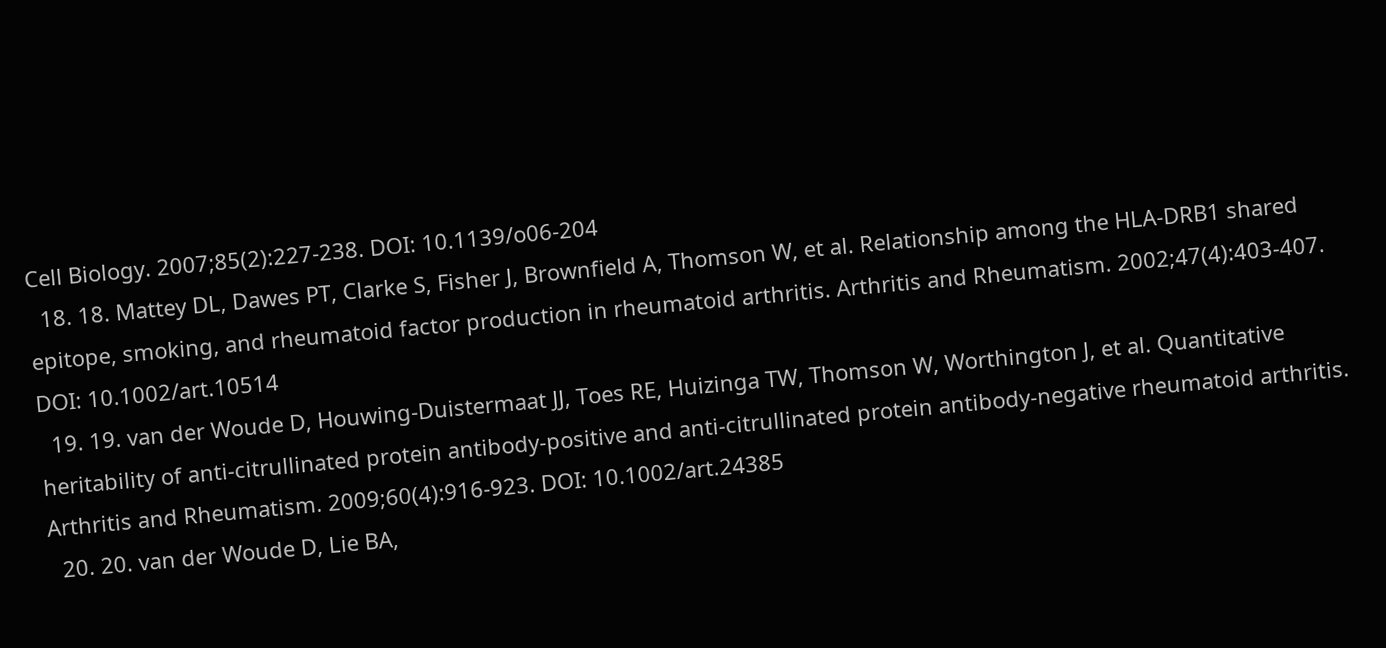Cell Biology. 2007;85(2):227-238. DOI: 10.1139/o06-204
  18. 18. Mattey DL, Dawes PT, Clarke S, Fisher J, Brownfield A, Thomson W, et al. Relationship among the HLA-DRB1 shared epitope, smoking, and rheumatoid factor production in rheumatoid arthritis. Arthritis and Rheumatism. 2002;47(4):403-407. DOI: 10.1002/art.10514
  19. 19. van der Woude D, Houwing-Duistermaat JJ, Toes RE, Huizinga TW, Thomson W, Worthington J, et al. Quantitative heritability of anti-citrullinated protein antibody-positive and anti-citrullinated protein antibody-negative rheumatoid arthritis. Arthritis and Rheumatism. 2009;60(4):916-923. DOI: 10.1002/art.24385
  20. 20. van der Woude D, Lie BA,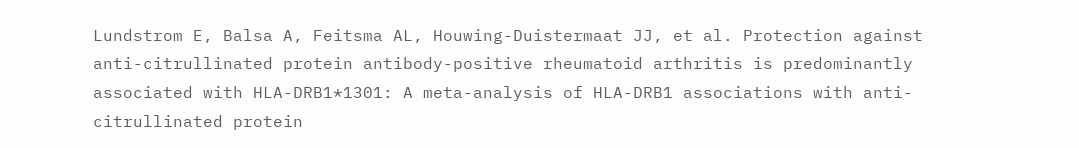Lundstrom E, Balsa A, Feitsma AL, Houwing-Duistermaat JJ, et al. Protection against anti-citrullinated protein antibody-positive rheumatoid arthritis is predominantly associated with HLA-DRB1*1301: A meta-analysis of HLA-DRB1 associations with anti-citrullinated protein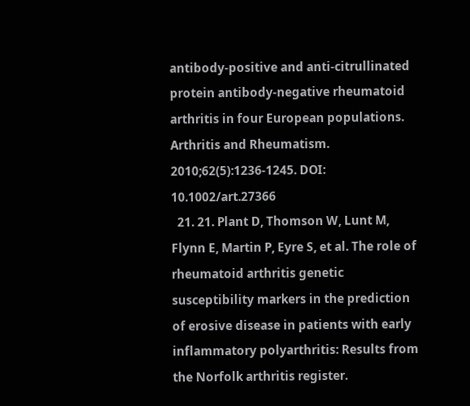antibody-positive and anti-citrullinated protein antibody-negative rheumatoid arthritis in four European populations. Arthritis and Rheumatism. 2010;62(5):1236-1245. DOI: 10.1002/art.27366
  21. 21. Plant D, Thomson W, Lunt M, Flynn E, Martin P, Eyre S, et al. The role of rheumatoid arthritis genetic susceptibility markers in the prediction of erosive disease in patients with early inflammatory polyarthritis: Results from the Norfolk arthritis register.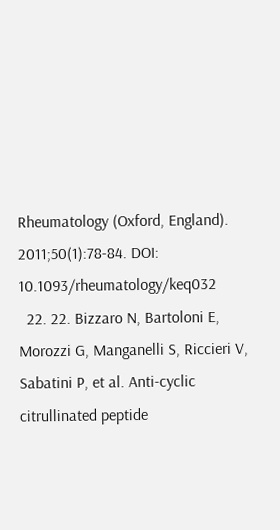Rheumatology (Oxford, England). 2011;50(1):78-84. DOI: 10.1093/rheumatology/keq032
  22. 22. Bizzaro N, Bartoloni E, Morozzi G, Manganelli S, Riccieri V, Sabatini P, et al. Anti-cyclic citrullinated peptide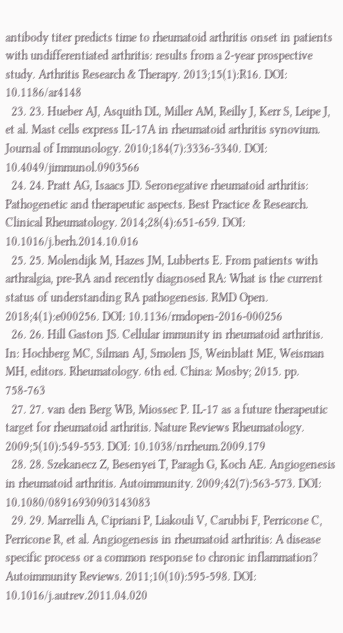antibody titer predicts time to rheumatoid arthritis onset in patients with undifferentiated arthritis: results from a 2-year prospective study. Arthritis Research & Therapy. 2013;15(1):R16. DOI: 10.1186/ar4148
  23. 23. Hueber AJ, Asquith DL, Miller AM, Reilly J, Kerr S, Leipe J, et al. Mast cells express IL-17A in rheumatoid arthritis synovium. Journal of Immunology. 2010;184(7):3336-3340. DOI: 10.4049/jimmunol.0903566
  24. 24. Pratt AG, Isaacs JD. Seronegative rheumatoid arthritis: Pathogenetic and therapeutic aspects. Best Practice & Research. Clinical Rheumatology. 2014;28(4):651-659. DOI: 10.1016/j.berh.2014.10.016
  25. 25. Molendijk M, Hazes JM, Lubberts E. From patients with arthralgia, pre-RA and recently diagnosed RA: What is the current status of understanding RA pathogenesis. RMD Open. 2018;4(1):e000256. DOI: 10.1136/rmdopen-2016-000256
  26. 26. Hill Gaston JS. Cellular immunity in rheumatoid arthritis. In: Hochberg MC, Silman AJ, Smolen JS, Weinblatt ME, Weisman MH, editors. Rheumatology. 6th ed. China: Mosby; 2015. pp. 758-763
  27. 27. van den Berg WB, Miossec P. IL-17 as a future therapeutic target for rheumatoid arthritis. Nature Reviews Rheumatology. 2009;5(10):549-553. DOI: 10.1038/nrrheum.2009.179
  28. 28. Szekanecz Z, Besenyei T, Paragh G, Koch AE. Angiogenesis in rheumatoid arthritis. Autoimmunity. 2009;42(7):563-573. DOI: 10.1080/08916930903143083
  29. 29. Marrelli A, Cipriani P, Liakouli V, Carubbi F, Perricone C, Perricone R, et al. Angiogenesis in rheumatoid arthritis: A disease specific process or a common response to chronic inflammation? Autoimmunity Reviews. 2011;10(10):595-598. DOI: 10.1016/j.autrev.2011.04.020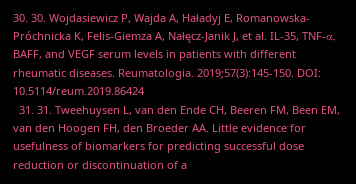30. 30. Wojdasiewicz P, Wajda A, Haładyj E, Romanowska-Próchnicka K, Felis-Giemza A, Nałęcz-Janik J, et al. IL-35, TNF-α, BAFF, and VEGF serum levels in patients with different rheumatic diseases. Reumatologia. 2019;57(3):145-150. DOI: 10.5114/reum.2019.86424
  31. 31. Tweehuysen L, van den Ende CH, Beeren FM, Been EM, van den Hoogen FH, den Broeder AA. Little evidence for usefulness of biomarkers for predicting successful dose reduction or discontinuation of a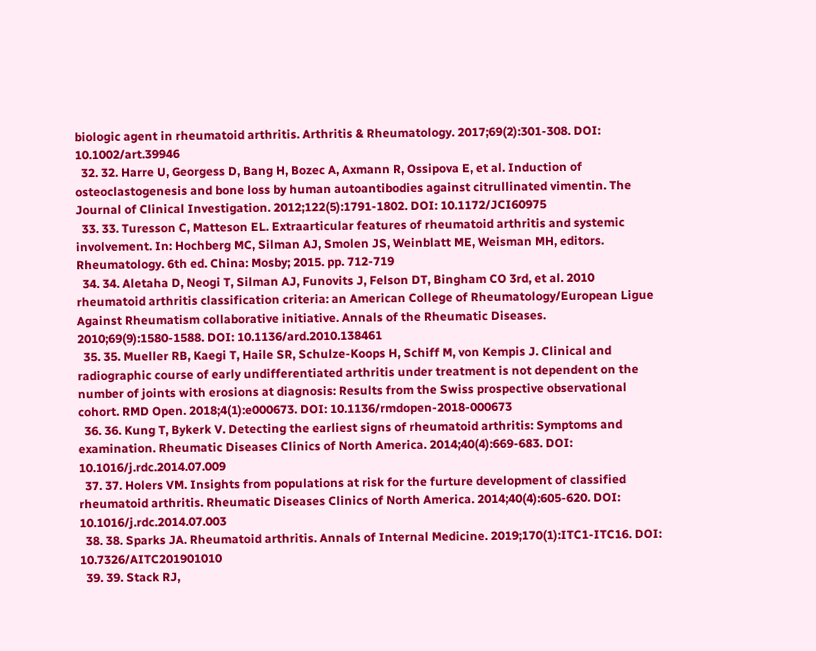biologic agent in rheumatoid arthritis. Arthritis & Rheumatology. 2017;69(2):301-308. DOI: 10.1002/art.39946
  32. 32. Harre U, Georgess D, Bang H, Bozec A, Axmann R, Ossipova E, et al. Induction of osteoclastogenesis and bone loss by human autoantibodies against citrullinated vimentin. The Journal of Clinical Investigation. 2012;122(5):1791-1802. DOI: 10.1172/JCI60975
  33. 33. Turesson C, Matteson EL. Extraarticular features of rheumatoid arthritis and systemic involvement. In: Hochberg MC, Silman AJ, Smolen JS, Weinblatt ME, Weisman MH, editors. Rheumatology. 6th ed. China: Mosby; 2015. pp. 712-719
  34. 34. Aletaha D, Neogi T, Silman AJ, Funovits J, Felson DT, Bingham CO 3rd, et al. 2010 rheumatoid arthritis classification criteria: an American College of Rheumatology/European Ligue Against Rheumatism collaborative initiative. Annals of the Rheumatic Diseases. 2010;69(9):1580-1588. DOI: 10.1136/ard.2010.138461
  35. 35. Mueller RB, Kaegi T, Haile SR, Schulze-Koops H, Schiff M, von Kempis J. Clinical and radiographic course of early undifferentiated arthritis under treatment is not dependent on the number of joints with erosions at diagnosis: Results from the Swiss prospective observational cohort. RMD Open. 2018;4(1):e000673. DOI: 10.1136/rmdopen-2018-000673
  36. 36. Kung T, Bykerk V. Detecting the earliest signs of rheumatoid arthritis: Symptoms and examination. Rheumatic Diseases Clinics of North America. 2014;40(4):669-683. DOI: 10.1016/j.rdc.2014.07.009
  37. 37. Holers VM. Insights from populations at risk for the furture development of classified rheumatoid arthritis. Rheumatic Diseases Clinics of North America. 2014;40(4):605-620. DOI: 10.1016/j.rdc.2014.07.003
  38. 38. Sparks JA. Rheumatoid arthritis. Annals of Internal Medicine. 2019;170(1):ITC1-ITC16. DOI: 10.7326/AITC201901010
  39. 39. Stack RJ,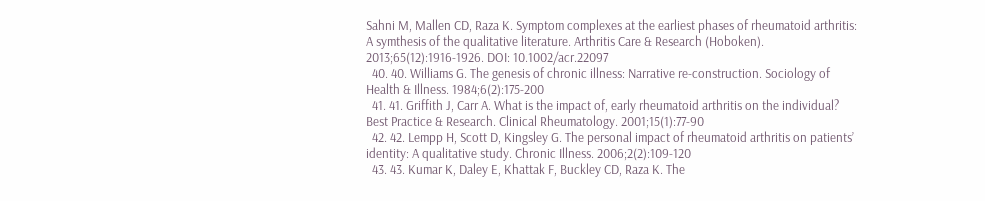Sahni M, Mallen CD, Raza K. Symptom complexes at the earliest phases of rheumatoid arthritis: A symthesis of the qualitative literature. Arthritis Care & Research (Hoboken). 2013;65(12):1916-1926. DOI: 10.1002/acr.22097
  40. 40. Williams G. The genesis of chronic illness: Narrative re-construction. Sociology of Health & Illness. 1984;6(2):175-200
  41. 41. Griffith J, Carr A. What is the impact of, early rheumatoid arthritis on the individual? Best Practice & Research. Clinical Rheumatology. 2001;15(1):77-90
  42. 42. Lempp H, Scott D, Kingsley G. The personal impact of rheumatoid arthritis on patients’ identity: A qualitative study. Chronic Illness. 2006;2(2):109-120
  43. 43. Kumar K, Daley E, Khattak F, Buckley CD, Raza K. The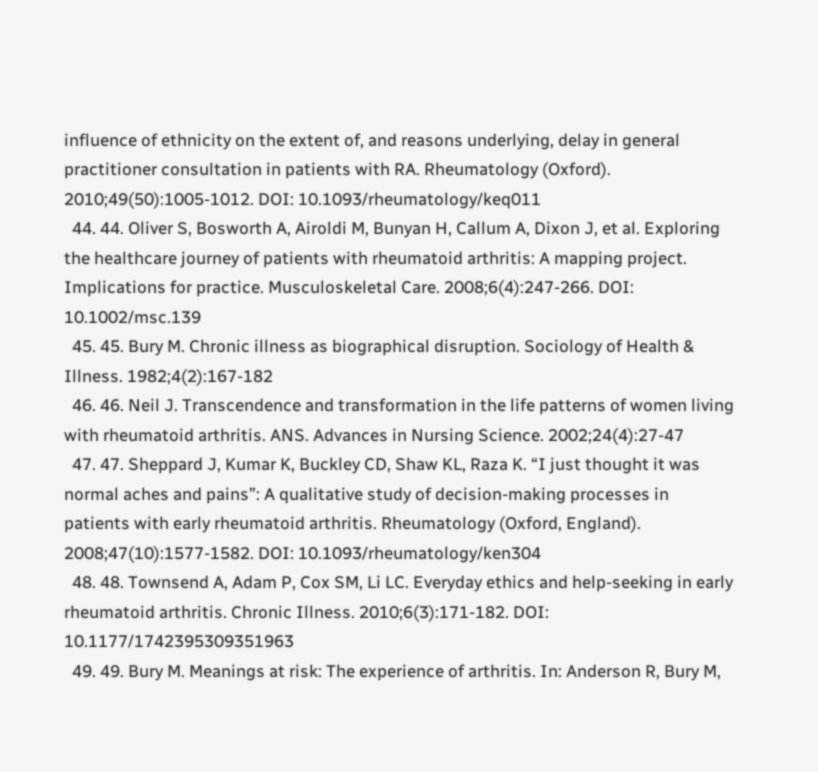influence of ethnicity on the extent of, and reasons underlying, delay in general practitioner consultation in patients with RA. Rheumatology (Oxford). 2010;49(50):1005-1012. DOI: 10.1093/rheumatology/keq011
  44. 44. Oliver S, Bosworth A, Airoldi M, Bunyan H, Callum A, Dixon J, et al. Exploring the healthcare journey of patients with rheumatoid arthritis: A mapping project. Implications for practice. Musculoskeletal Care. 2008;6(4):247-266. DOI: 10.1002/msc.139
  45. 45. Bury M. Chronic illness as biographical disruption. Sociology of Health & Illness. 1982;4(2):167-182
  46. 46. Neil J. Transcendence and transformation in the life patterns of women living with rheumatoid arthritis. ANS. Advances in Nursing Science. 2002;24(4):27-47
  47. 47. Sheppard J, Kumar K, Buckley CD, Shaw KL, Raza K. “I just thought it was normal aches and pains”: A qualitative study of decision-making processes in patients with early rheumatoid arthritis. Rheumatology (Oxford, England). 2008;47(10):1577-1582. DOI: 10.1093/rheumatology/ken304
  48. 48. Townsend A, Adam P, Cox SM, Li LC. Everyday ethics and help-seeking in early rheumatoid arthritis. Chronic Illness. 2010;6(3):171-182. DOI: 10.1177/1742395309351963
  49. 49. Bury M. Meanings at risk: The experience of arthritis. In: Anderson R, Bury M,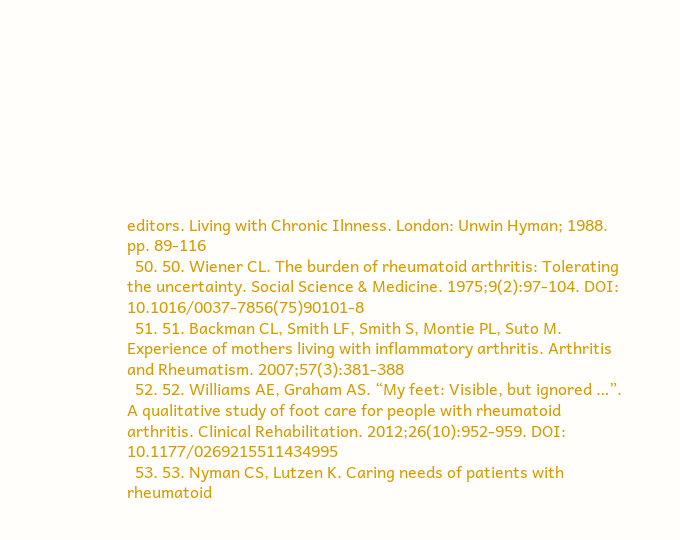editors. Living with Chronic Ilnness. London: Unwin Hyman; 1988. pp. 89-116
  50. 50. Wiener CL. The burden of rheumatoid arthritis: Tolerating the uncertainty. Social Science & Medicine. 1975;9(2):97-104. DOI: 10.1016/0037-7856(75)90101-8
  51. 51. Backman CL, Smith LF, Smith S, Montie PL, Suto M. Experience of mothers living with inflammatory arthritis. Arthritis and Rheumatism. 2007;57(3):381-388
  52. 52. Williams AE, Graham AS. “My feet: Visible, but ignored …”. A qualitative study of foot care for people with rheumatoid arthritis. Clinical Rehabilitation. 2012;26(10):952-959. DOI: 10.1177/0269215511434995
  53. 53. Nyman CS, Lutzen K. Caring needs of patients with rheumatoid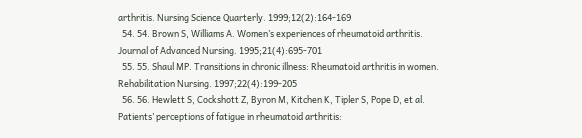arthritis. Nursing Science Quarterly. 1999;12(2):164-169
  54. 54. Brown S, Williams A. Women’s experiences of rheumatoid arthritis. Journal of Advanced Nursing. 1995;21(4):695-701
  55. 55. Shaul MP. Transitions in chronic illness: Rheumatoid arthritis in women. Rehabilitation Nursing. 1997;22(4):199-205
  56. 56. Hewlett S, Cockshott Z, Byron M, Kitchen K, Tipler S, Pope D, et al. Patients’ perceptions of fatigue in rheumatoid arthritis: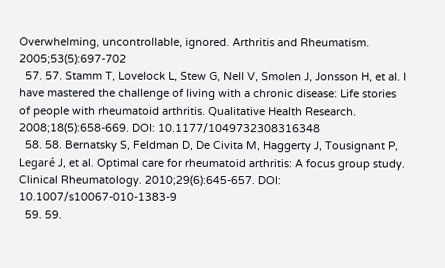Overwhelming, uncontrollable, ignored. Arthritis and Rheumatism. 2005;53(5):697-702
  57. 57. Stamm T, Lovelock L, Stew G, Nell V, Smolen J, Jonsson H, et al. I have mastered the challenge of living with a chronic disease: Life stories of people with rheumatoid arthritis. Qualitative Health Research. 2008;18(5):658-669. DOI: 10.1177/1049732308316348
  58. 58. Bernatsky S, Feldman D, De Civita M, Haggerty J, Tousignant P, Legaré J, et al. Optimal care for rheumatoid arthritis: A focus group study. Clinical Rheumatology. 2010;29(6):645-657. DOI: 10.1007/s10067-010-1383-9
  59. 59.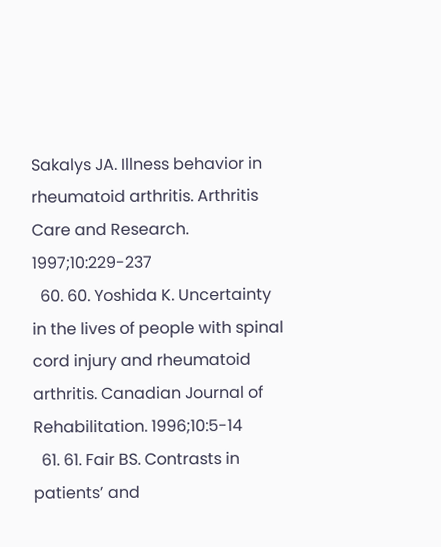Sakalys JA. Illness behavior in rheumatoid arthritis. Arthritis Care and Research. 1997;10:229-237
  60. 60. Yoshida K. Uncertainty in the lives of people with spinal cord injury and rheumatoid arthritis. Canadian Journal of Rehabilitation. 1996;10:5-14
  61. 61. Fair BS. Contrasts in patients’ and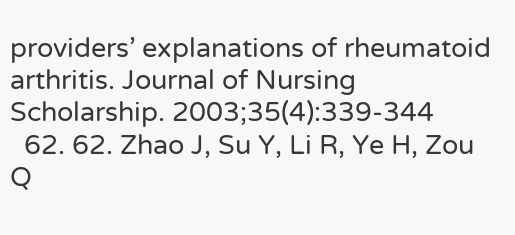providers’ explanations of rheumatoid arthritis. Journal of Nursing Scholarship. 2003;35(4):339-344
  62. 62. Zhao J, Su Y, Li R, Ye H, Zou Q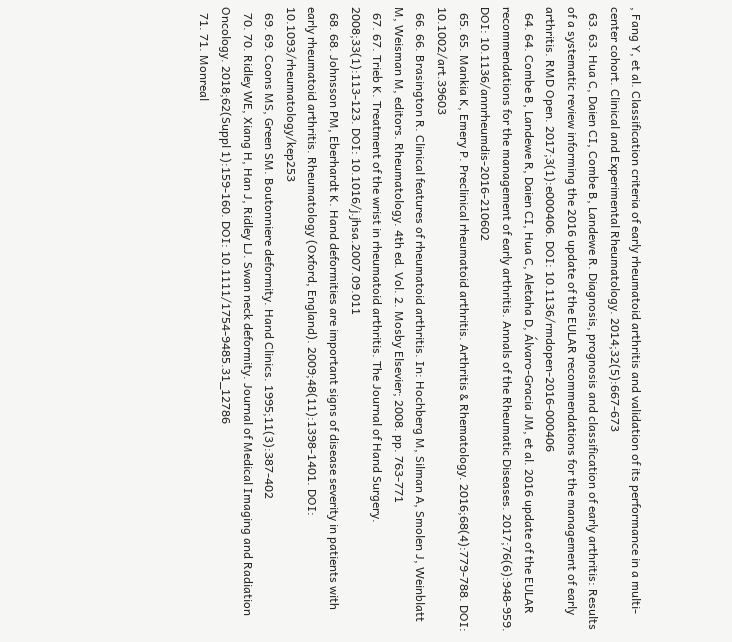, Fang Y, et al. Classification criteria of early rheumatoid arthritis and validation of its performance in a multi-center cohort. Clinical and Experimental Rheumatology. 2014;32(5):667-673
  63. 63. Hua C, Daien CI, Combe B, Landewe R. Diagnosis, prognosis and classification of early arthritis: Results of a systematic review informing the 2016 update of the EULAR recommendations for the management of early arthritis. RMD Open. 2017;3(1):e000406. DOI: 10.1136/rmdopen-2016-000406
  64. 64. Combe B, Landewe R, Daien CI, Hua C, Aletaha D, Álvaro-Gracia JM, et al. 2016 update of the EULAR recommendations for the management of early arthritis. Annals of the Rheumatic Diseases. 2017;76(6):948-959. DOI: 10.1136/annrheumdis-2016-210602
  65. 65. Mankia K, Emery P. Preclinical rheumatoid arthritis. Arthritis & Rhematology. 2016;68(4):779-788. DOI: 10.1002/art.39603
  66. 66. Brasington R. Clinical features of rheumatoid arthritis. In: Hochberg M, Silman A, Smolen J, Weinblatt M, Weisman M, editors. Rheumatology. 4th ed. Vol. 2. Mosby Elsevier; 2008. pp. 763-771
  67. 67. Trieb K. Treatment of the wrist in rheumatoid arthritis. The Journal of Hand Surgery. 2008;33(1):113-123. DOI: 10.1016/j.jhsa.2007.09.011
  68. 68. Johnsson PM, Eberhardt K. Hand deformities are important signs of disease severity in patients with early rheumatoid arthritis. Rheumatology (Oxford, England). 2009;48(11):1398-1401. DOI: 10.1093/rheumatology/kep253
  69. 69. Coons MS, Green SM. Boutonniere deformity. Hand Clinics. 1995;11(3):387-402
  70. 70. Ridley WE, Xiang H, Han J, Ridley LJ. Swan neck deformity. Journal of Medical Imaging and Radiation Oncology. 2018;62(Suppl 1):159-160. DOI: 10.1111/1754-9485.31_12786
  71. 71. Monreal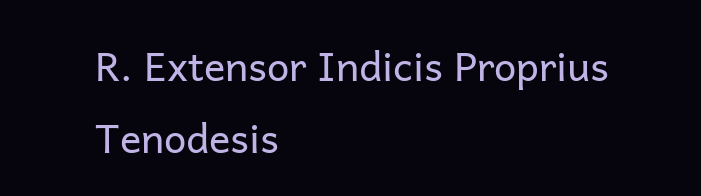R. Extensor Indicis Proprius Tenodesis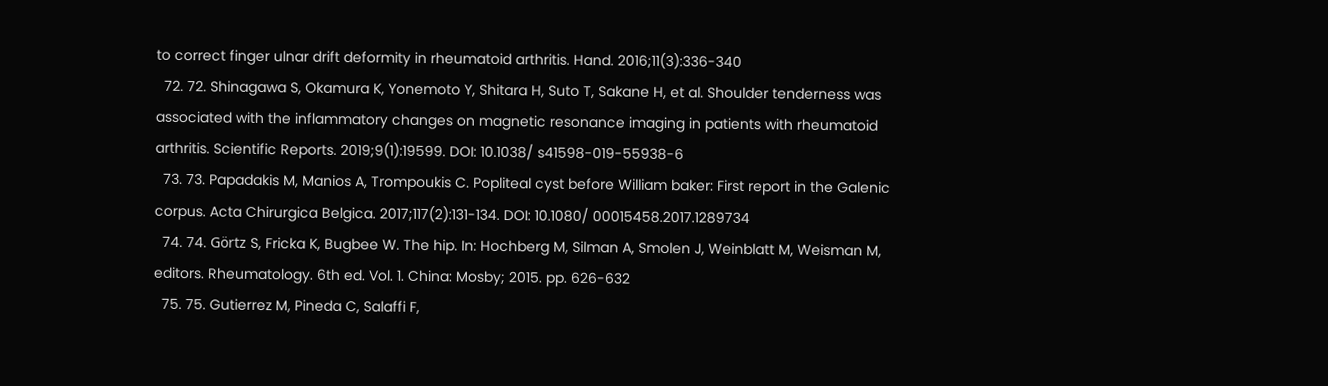to correct finger ulnar drift deformity in rheumatoid arthritis. Hand. 2016;11(3):336-340
  72. 72. Shinagawa S, Okamura K, Yonemoto Y, Shitara H, Suto T, Sakane H, et al. Shoulder tenderness was associated with the inflammatory changes on magnetic resonance imaging in patients with rheumatoid arthritis. Scientific Reports. 2019;9(1):19599. DOI: 10.1038/ s41598-019-55938-6
  73. 73. Papadakis M, Manios A, Trompoukis C. Popliteal cyst before William baker: First report in the Galenic corpus. Acta Chirurgica Belgica. 2017;117(2):131-134. DOI: 10.1080/ 00015458.2017.1289734
  74. 74. Görtz S, Fricka K, Bugbee W. The hip. In: Hochberg M, Silman A, Smolen J, Weinblatt M, Weisman M, editors. Rheumatology. 6th ed. Vol. 1. China: Mosby; 2015. pp. 626-632
  75. 75. Gutierrez M, Pineda C, Salaffi F,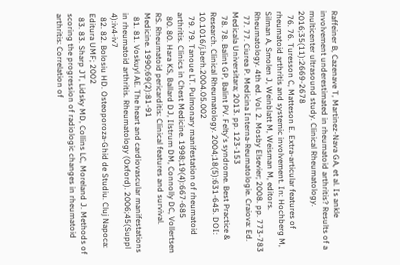Raffeiner B, Cazenave T, Martinez-Nava GA, et al. Is ankle involvement underestimated in rheumatoid arthritis? Results of a multicenter ultrasound study. Clinical Rheumatology. 2016;35(11):2669-2678
  76. 76. Turesson C, Matteson E. Extra-articular features of rheumatoid arthritis and systemic involvement. In: Hochberg M, Silman A, Smolen J, Weinblatt M, Weisman M, editors. Rheumatology. 4th ed. Vol. 2. Mosby Elsevier; 2008. pp. 773-783
  77. 77. Ciurea P. Medicina Interna-Reumatologie. Craiova: Ed. Medicala Universitara; 2013. pp. 123-153
  78. 78. Balint GP, Balint PV. Felty's syndrome. Best Practice & Research. Clinical Rheumatology. 2004;18(5):631-645. DOI: 10.1016/j.berh.2004.05.002
  79. 79. Tanoue LT. Pulmonary manifestation of rheumatoid arthritis. Clinics in Chest Medicine. 1998;19(4):667-685
  80. 80. Hara KS, Ballard DJ, Ilstrum DM, Connolly DC, Vollertsen RS. Rheumatoid pericarditis: Clinical features and survival. Medicine. 1990;69(2):81-91
  81. 81. Voskuyl AE. The heart and cardiovascular manifestations in rheumatoid arthritis. Rheumatology (Oxford). 2006;45(Suppl 4):iv4-iv7
  82. 82. Bolosiu HD. Osteoporoza-Ghid de Studiu. Cluj Napoca: Editura UMF; 2002
  83. 83. Sharp JT, Lidsky MD, Collins LC, Moreland J. Methods of scoring the progression of radiologic changes in rheumatoid arthritis: Correlation of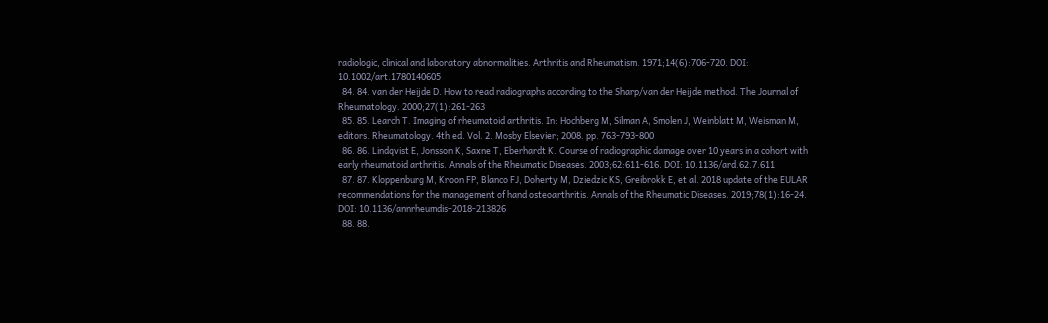radiologic, clinical and laboratory abnormalities. Arthritis and Rheumatism. 1971;14(6):706-720. DOI: 10.1002/art.1780140605
  84. 84. van der Heijde D. How to read radiographs according to the Sharp/van der Heijde method. The Journal of Rheumatology. 2000;27(1):261-263
  85. 85. Learch T. Imaging of rheumatoid arthritis. In: Hochberg M, Silman A, Smolen J, Weinblatt M, Weisman M, editors. Rheumatology. 4th ed. Vol. 2. Mosby Elsevier; 2008. pp. 763-793-800
  86. 86. Lindqvist E, Jonsson K, Saxne T, Eberhardt K. Course of radiographic damage over 10 years in a cohort with early rheumatoid arthritis. Annals of the Rheumatic Diseases. 2003;62:611-616. DOI: 10.1136/ard.62.7.611
  87. 87. Kloppenburg M, Kroon FP, Blanco FJ, Doherty M, Dziedzic KS, Greibrokk E, et al. 2018 update of the EULAR recommendations for the management of hand osteoarthritis. Annals of the Rheumatic Diseases. 2019;78(1):16-24. DOI: 10.1136/annrheumdis-2018-213826
  88. 88.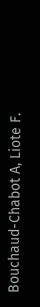Bouchaud-Chabot A, Liote F.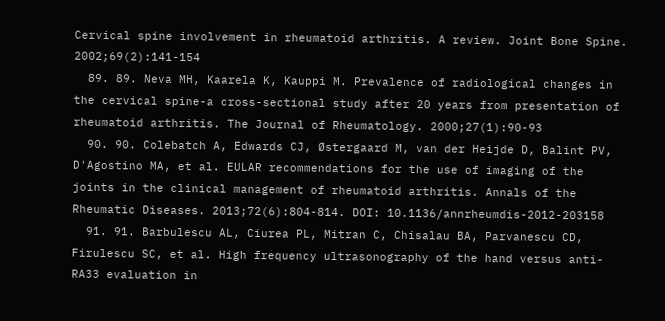Cervical spine involvement in rheumatoid arthritis. A review. Joint Bone Spine. 2002;69(2):141-154
  89. 89. Neva MH, Kaarela K, Kauppi M. Prevalence of radiological changes in the cervical spine-a cross-sectional study after 20 years from presentation of rheumatoid arthritis. The Journal of Rheumatology. 2000;27(1):90-93
  90. 90. Colebatch A, Edwards CJ, Østergaard M, van der Heijde D, Balint PV, D'Agostino MA, et al. EULAR recommendations for the use of imaging of the joints in the clinical management of rheumatoid arthritis. Annals of the Rheumatic Diseases. 2013;72(6):804-814. DOI: 10.1136/annrheumdis-2012-203158
  91. 91. Barbulescu AL, Ciurea PL, Mitran C, Chisalau BA, Parvanescu CD, Firulescu SC, et al. High frequency ultrasonography of the hand versus anti-RA33 evaluation in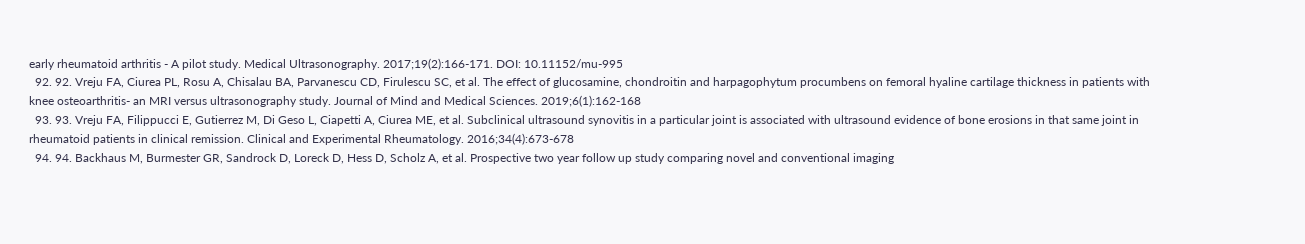early rheumatoid arthritis - A pilot study. Medical Ultrasonography. 2017;19(2):166-171. DOI: 10.11152/mu-995
  92. 92. Vreju FA, Ciurea PL, Rosu A, Chisalau BA, Parvanescu CD, Firulescu SC, et al. The effect of glucosamine, chondroitin and harpagophytum procumbens on femoral hyaline cartilage thickness in patients with knee osteoarthritis- an MRI versus ultrasonography study. Journal of Mind and Medical Sciences. 2019;6(1):162-168
  93. 93. Vreju FA, Filippucci E, Gutierrez M, Di Geso L, Ciapetti A, Ciurea ME, et al. Subclinical ultrasound synovitis in a particular joint is associated with ultrasound evidence of bone erosions in that same joint in rheumatoid patients in clinical remission. Clinical and Experimental Rheumatology. 2016;34(4):673-678
  94. 94. Backhaus M, Burmester GR, Sandrock D, Loreck D, Hess D, Scholz A, et al. Prospective two year follow up study comparing novel and conventional imaging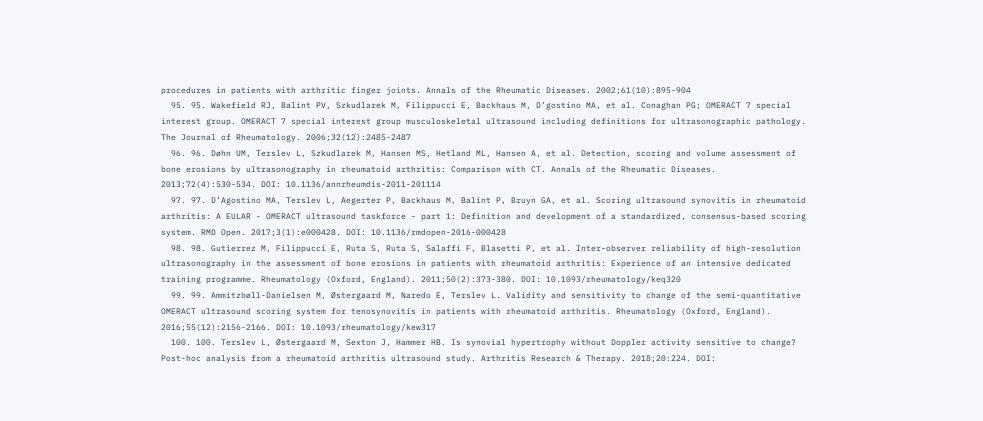procedures in patients with arthritic finger joints. Annals of the Rheumatic Diseases. 2002;61(10):895-904
  95. 95. Wakefield RJ, Balint PV, Szkudlarek M, Filippucci E, Backhaus M, D’gostino MA, et al. Conaghan PG; OMERACT 7 special interest group. OMERACT 7 special interest group musculoskeletal ultrasound including definitions for ultrasonographic pathology. The Journal of Rheumatology. 2006;32(12):2485-2487
  96. 96. Døhn UM, Terslev L, Szkudlarek M, Hansen MS, Hetland ML, Hansen A, et al. Detection, scoring and volume assessment of bone erosions by ultrasonography in rheumatoid arthritis: Comparison with CT. Annals of the Rheumatic Diseases. 2013;72(4):530-534. DOI: 10.1136/annrheumdis-2011-201114
  97. 97. D’Agostino MA, Terslev L, Aegerter P, Backhaus M, Balint P, Bruyn GA, et al. Scoring ultrasound synovitis in rheumatoid arthritis: A EULAR - OMERACT ultrasound taskforce - part 1: Definition and development of a standardized, consensus-based scoring system. RMD Open. 2017;3(1):e000428. DOI: 10.1136/rmdopen-2016-000428
  98. 98. Gutierrez M, Filippucci E, Ruta S, Ruta S, Salaffi F, Blasetti P, et al. Inter-observer reliability of high-resolution ultrasonography in the assessment of bone erosions in patients with rheumatoid arthritis: Experience of an intensive dedicated training programme. Rheumatology (Oxford, England). 2011;50(2):373-380. DOI: 10.1093/rheumatology/keq320
  99. 99. Ammitzbøll-Danielsen M, Østergaard M, Naredo E, Terslev L. Validity and sensitivity to change of the semi-quantitative OMERACT ultrasound scoring system for tenosynovitis in patients with rheumatoid arthritis. Rheumatology (Oxford, England). 2016;55(12):2156-2166. DOI: 10.1093/rheumatology/kew317
  100. 100. Terslev L, Østergaard M, Sexton J, Hammer HB. Is synovial hypertrophy without Doppler activity sensitive to change? Post-hoc analysis from a rheumatoid arthritis ultrasound study. Arthritis Research & Therapy. 2018;20:224. DOI: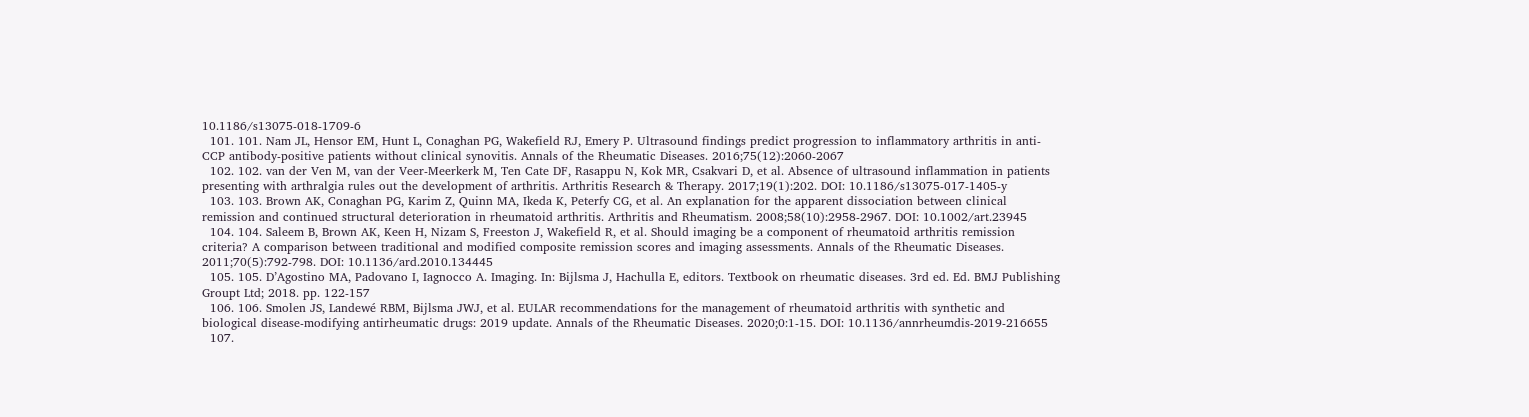10.1186/s13075-018-1709-6
  101. 101. Nam JL, Hensor EM, Hunt L, Conaghan PG, Wakefield RJ, Emery P. Ultrasound findings predict progression to inflammatory arthritis in anti-CCP antibody-positive patients without clinical synovitis. Annals of the Rheumatic Diseases. 2016;75(12):2060-2067
  102. 102. van der Ven M, van der Veer-Meerkerk M, Ten Cate DF, Rasappu N, Kok MR, Csakvari D, et al. Absence of ultrasound inflammation in patients presenting with arthralgia rules out the development of arthritis. Arthritis Research & Therapy. 2017;19(1):202. DOI: 10.1186/s13075-017-1405-y
  103. 103. Brown AK, Conaghan PG, Karim Z, Quinn MA, Ikeda K, Peterfy CG, et al. An explanation for the apparent dissociation between clinical remission and continued structural deterioration in rheumatoid arthritis. Arthritis and Rheumatism. 2008;58(10):2958-2967. DOI: 10.1002/art.23945
  104. 104. Saleem B, Brown AK, Keen H, Nizam S, Freeston J, Wakefield R, et al. Should imaging be a component of rheumatoid arthritis remission criteria? A comparison between traditional and modified composite remission scores and imaging assessments. Annals of the Rheumatic Diseases. 2011;70(5):792-798. DOI: 10.1136/ard.2010.134445
  105. 105. D’Agostino MA, Padovano I, Iagnocco A. Imaging. In: Bijlsma J, Hachulla E, editors. Textbook on rheumatic diseases. 3rd ed. Ed. BMJ Publishing Groupt Ltd; 2018. pp. 122-157
  106. 106. Smolen JS, Landewé RBM, Bijlsma JWJ, et al. EULAR recommendations for the management of rheumatoid arthritis with synthetic and biological disease-modifying antirheumatic drugs: 2019 update. Annals of the Rheumatic Diseases. 2020;0:1-15. DOI: 10.1136/annrheumdis-2019-216655
  107.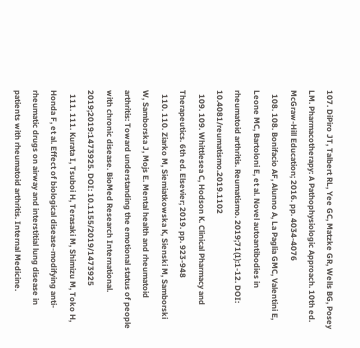107. DiPiro JT, Talbert RL, Yee GC, Matzke GR, Wells BG, Posey LM. Pharmacotherapy: A Pathophysiologic Approach. 10th ed. McGraw-Hill Education; 2016. pp. 4034-4076
  108. 108. Bonifacio AF, Alunno A, La Paglia GMC, Valentini E, Leone MC, Bartoloni E, et al. Novel autoantibodies in rheumatoid arthritis. Reumatismo. 2019;71(1):1-12. DOI: 10.4081/reumatismo.2019.1102
  109. 109. Whittlesea C, Hodson K. Clinical Pharmacy and Therapeutics. 6th ed. Elsevier; 2019. pp. 923-948
  110. 110. Ziarko M, Siemiatkowska K, Sienski M, Samborski W, Samborska J, Mojs E. Mental health and rheumatoid arthritis: Toward understanding the emotional status of people with chronic disease. BioMed Research International. 2019;2019:1473925. DOI: 10.1155/2019/1473925
  111. 111. Kurata I, Tsuboi H, Terasaki M, Shimizu M, Toko H, Honda F, et al. Effect of biological disease-modifying anti-rheumatic drugs on airway and interstitial lung disease in patients with rheumatoid arthritis. Internal Medicine.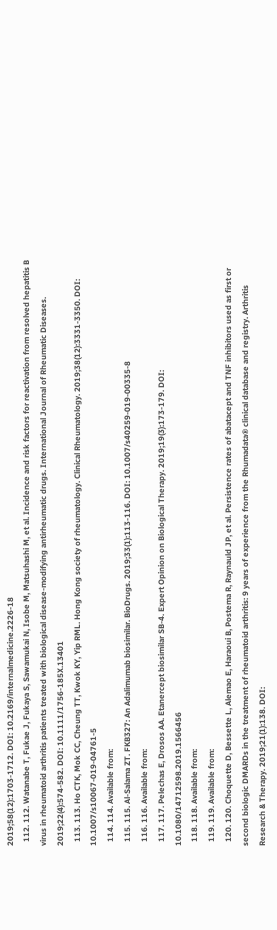2019;58(12):1703-1712. DOI: 10.2169/internalmedicine.2226-18
  112. 112. Watanabe T, Fukae J, Fukaya S, Sawamukai N, Isobe M, Matsuhashi M, et al. Incidence and risk factors for reactivation from resolved hepatitis B virus in rheumatoid arthritis patients treated with biological disease-modifying antirheumatic drugs. International Journal of Rheumatic Diseases. 2019;22(4):574-582. DOI: 10.1111/1756-185X.13401
  113. 113. Ho CTK, Mok CC, Cheung TT, Kwok KY, Yip RML. Hong Kong society of rheumatology. Clinical Rheumatology. 2019;38(12):3331-3350. DOI: 10.1007/s10067-019-04761-5
  114. 114. Available from:
  115. 115. Al-Salama ZT. FKB327: An Adalimumab biosimilar. BioDrugs. 2019;33(1):113-116. DOI: 10.1007/s40259-019-00335-8
  116. 116. Available from:
  117. 117. Pelechas E, Drosos AA. Etanercept biosimilar SB-4. Expert Opinion on Biological Therapy. 2019;19(3):173-179. DOI: 10.1080/14712598.2019.1566456
  118. 118. Available from:
  119. 119. Available from:
  120. 120. Choquette D, Bessette L, Alemao E, Haraoui B, Postema R, Raynauld JP, et al. Persistence rates of abatacept and TNF inhibitors used as first or second biologic DMARDs in the treatment of rheumatoid arthritis: 9 years of experience from the Rhumadata® clinical database and registry. Arthritis Research & Therapy. 2019;21(1):138. DOI: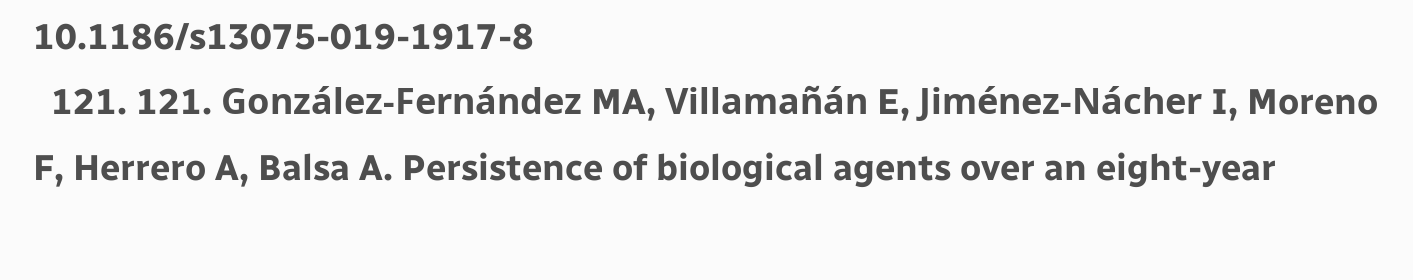10.1186/s13075-019-1917-8
  121. 121. González-Fernández MA, Villamañán E, Jiménez-Nácher I, Moreno F, Herrero A, Balsa A. Persistence of biological agents over an eight-year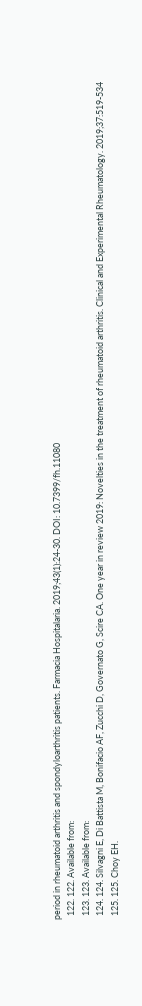period in rheumatoid arthritis and spondyloarthritis patients. Farmacia Hospitalaria. 2019;43(1):24-30. DOI: 10.7399/fh.11080
  122. 122. Available from:
  123. 123. Available from:
  124. 124. Silvagni E, Di Battista M, Bonifacio AF, Zucchi D, Governato G, Scire CA. One year in review 2019: Novelties in the treatment of rheumatoid arthritis. Clinical and Experimental Rheumatology. 2019;37:519-534
  125. 125. Choy EH.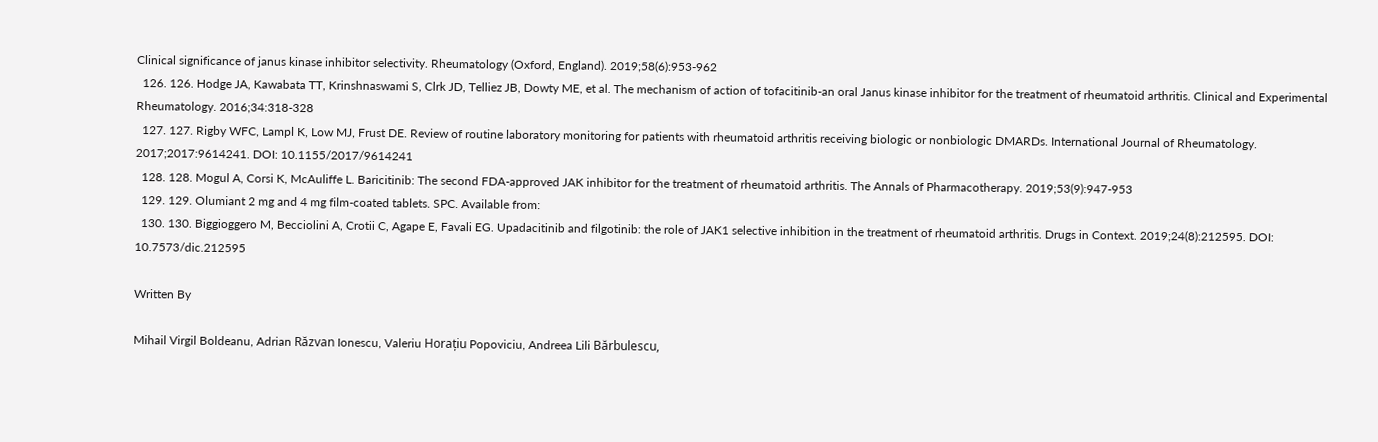Clinical significance of janus kinase inhibitor selectivity. Rheumatology (Oxford, England). 2019;58(6):953-962
  126. 126. Hodge JA, Kawabata TT, Krinshnaswami S, Clrk JD, Telliez JB, Dowty ME, et al. The mechanism of action of tofacitinib-an oral Janus kinase inhibitor for the treatment of rheumatoid arthritis. Clinical and Experimental Rheumatology. 2016;34:318-328
  127. 127. Rigby WFC, Lampl K, Low MJ, Frust DE. Review of routine laboratory monitoring for patients with rheumatoid arthritis receiving biologic or nonbiologic DMARDs. International Journal of Rheumatology. 2017;2017:9614241. DOI: 10.1155/2017/9614241
  128. 128. Mogul A, Corsi K, McAuliffe L. Baricitinib: The second FDA-approved JAK inhibitor for the treatment of rheumatoid arthritis. The Annals of Pharmacotherapy. 2019;53(9):947-953
  129. 129. Olumiant 2 mg and 4 mg film-coated tablets. SPC. Available from:
  130. 130. Biggioggero M, Becciolini A, Crotii C, Agape E, Favali EG. Upadacitinib and filgotinib: the role of JAK1 selective inhibition in the treatment of rheumatoid arthritis. Drugs in Context. 2019;24(8):212595. DOI: 10.7573/dic.212595

Written By

Mihail Virgil Boldeanu, Adrian Răzvan Ionescu, Valeriu Horațiu Popoviciu, Andreea Lili Bărbulescu,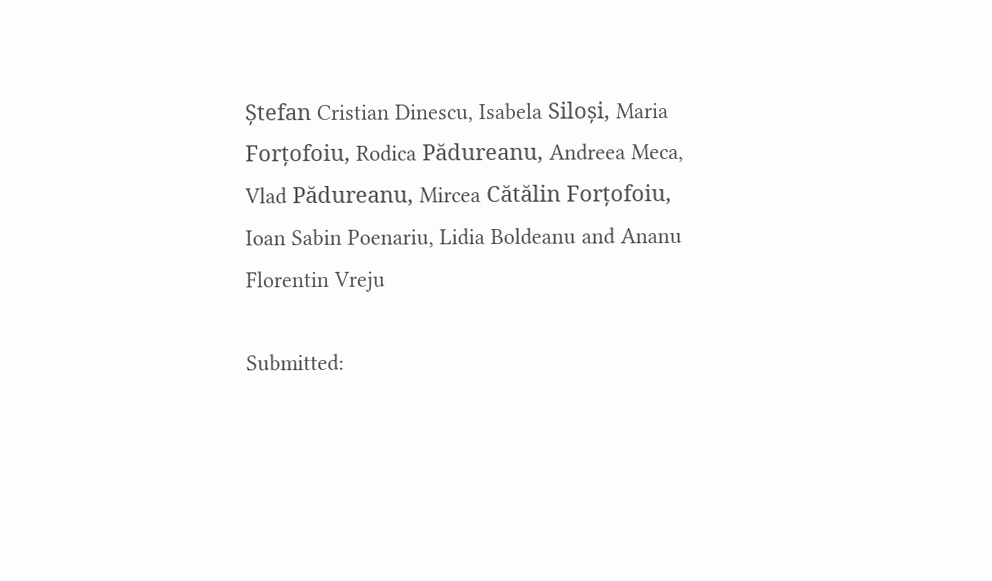Ștefan Cristian Dinescu, Isabela Siloși, Maria Forțofoiu, Rodica Pădureanu, Andreea Meca, Vlad Pădureanu, Mircea Cătălin Forțofoiu, Ioan Sabin Poenariu, Lidia Boldeanu and Ananu Florentin Vreju

Submitted: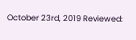October 23rd, 2019 Reviewed: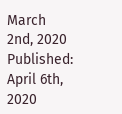March 2nd, 2020 Published: April 6th, 2020